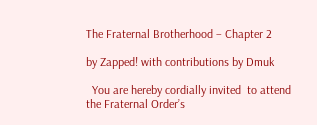The Fraternal Brotherhood – Chapter 2

by Zapped! with contributions by Dmuk

  You are hereby cordially invited  to attend the Fraternal Order’s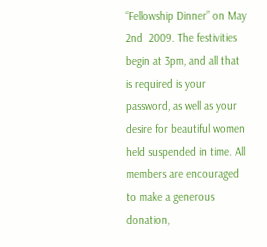“Fellowship Dinner” on May 2nd  2009. The festivities begin at 3pm, and all that is required is your password, as well as your desire for beautiful women held suspended in time. All members are encouraged to make a generous donation,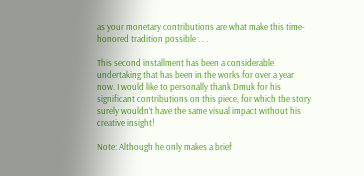as your monetary contributions are what make this time-honored tradition possible . . .

This second installment has been a considerable undertaking that has been in the works for over a year now. I would like to personally thank Dmuk for his significant contributions on this piece, for which the story surely wouldn’t have the same visual impact without his creative insight!

Note: Although he only makes a brief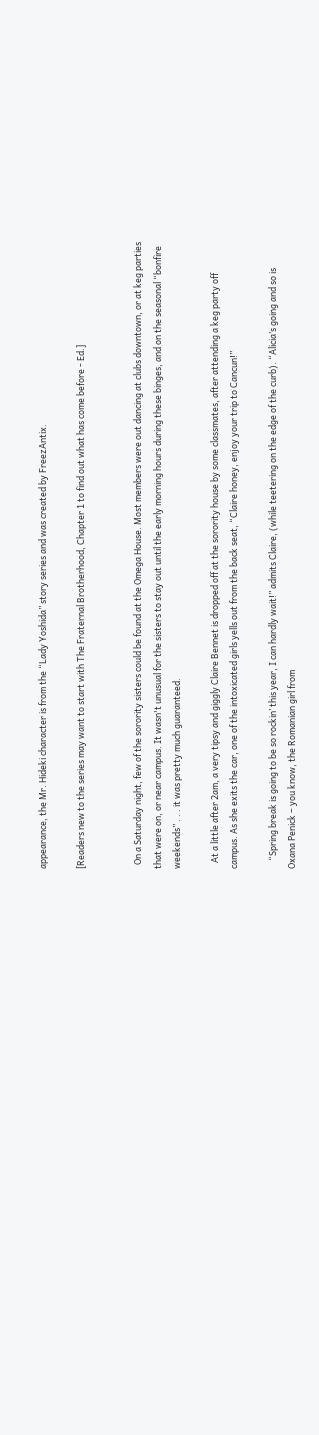appearance, the Mr. Hideki character is from the “Lady Yoshida” story series and was created by FreezAntix.

[Readers new to the series may want to start with The Fraternal Brotherhood, Chapter 1 to find out what has come before - Ed.]


  On a Saturday night, few of the sorority sisters could be found at the Omega House. Most members were out dancing at clubs downtown, or at keg parties that were on, or near campus. It wasn't unusual for the sisters to stay out until the early morning hours during these binges, and on the seasonal “bonfire weekends” . . . it was pretty much guaranteed.

   At a little after 2am, a very tipsy and giggly Claire Bennet is dropped off at the sorority house by some classmates, after attending a keg party off campus. As she exits the car, one of the intoxicated girls yells out from the back seat, “Claire honey, enjoy your trip to Cancun!”

    “Spring break is going to be so rockin’ this year, I can hardly wait!” admits Claire, (while teetering on the edge of the curb). “Alicia’s going and so is Oxana Penick – you know, the Romanian girl from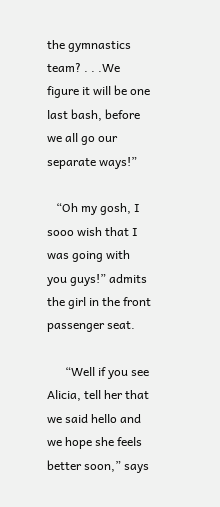the gymnastics team? . . .We figure it will be one last bash, before we all go our separate ways!”

   “Oh my gosh, I sooo wish that I was going with you guys!” admits the girl in the front passenger seat.

      “Well if you see Alicia, tell her that we said hello and we hope she feels better soon,” says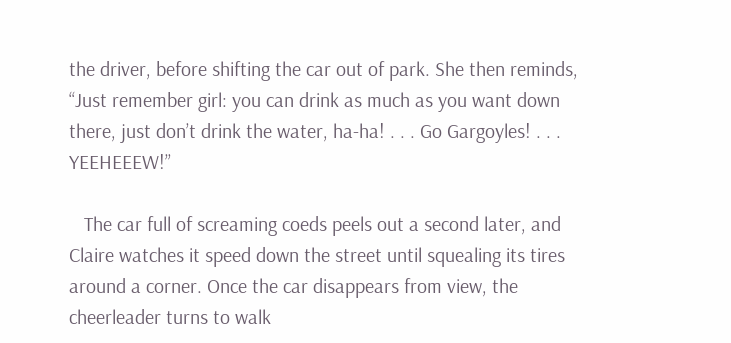the driver, before shifting the car out of park. She then reminds, “Just remember girl: you can drink as much as you want down there, just don’t drink the water, ha-ha! . . . Go Gargoyles! . . . YEEHEEEW!”

   The car full of screaming coeds peels out a second later, and Claire watches it speed down the street until squealing its tires around a corner. Once the car disappears from view, the cheerleader turns to walk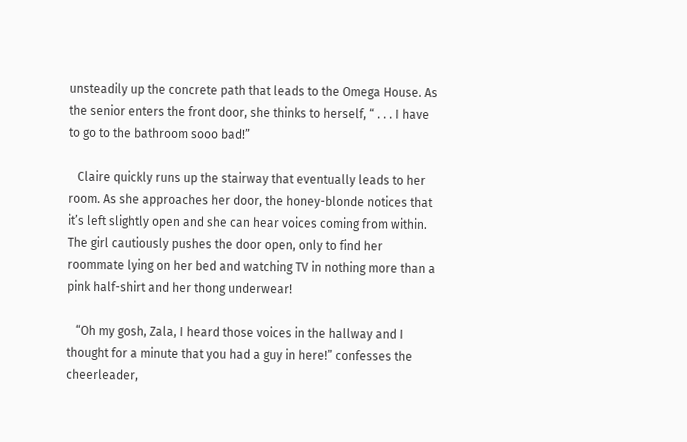unsteadily up the concrete path that leads to the Omega House. As the senior enters the front door, she thinks to herself, “ . . . I have to go to the bathroom sooo bad!”

   Claire quickly runs up the stairway that eventually leads to her room. As she approaches her door, the honey-blonde notices that it’s left slightly open and she can hear voices coming from within. The girl cautiously pushes the door open, only to find her roommate lying on her bed and watching TV in nothing more than a pink half-shirt and her thong underwear!

   “Oh my gosh, Zala, I heard those voices in the hallway and I thought for a minute that you had a guy in here!” confesses the cheerleader,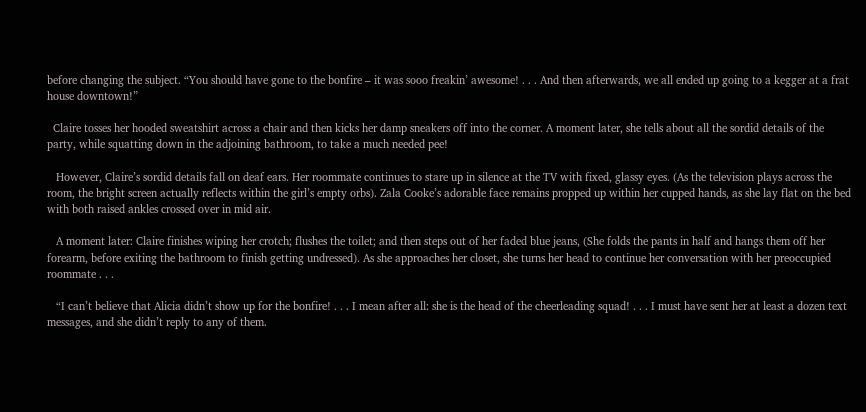before changing the subject. “You should have gone to the bonfire – it was sooo freakin’ awesome! . . . And then afterwards, we all ended up going to a kegger at a frat house downtown!”

  Claire tosses her hooded sweatshirt across a chair and then kicks her damp sneakers off into the corner. A moment later, she tells about all the sordid details of the party, while squatting down in the adjoining bathroom, to take a much needed pee!

   However, Claire’s sordid details fall on deaf ears. Her roommate continues to stare up in silence at the TV with fixed, glassy eyes. (As the television plays across the room, the bright screen actually reflects within the girl’s empty orbs). Zala Cooke’s adorable face remains propped up within her cupped hands, as she lay flat on the bed with both raised ankles crossed over in mid air.

   A moment later: Claire finishes wiping her crotch; flushes the toilet; and then steps out of her faded blue jeans, (She folds the pants in half and hangs them off her forearm, before exiting the bathroom to finish getting undressed). As she approaches her closet, she turns her head to continue her conversation with her preoccupied roommate . . .

   “I can’t believe that Alicia didn’t show up for the bonfire! . . . I mean after all: she is the head of the cheerleading squad! . . . I must have sent her at least a dozen text messages, and she didn’t reply to any of them.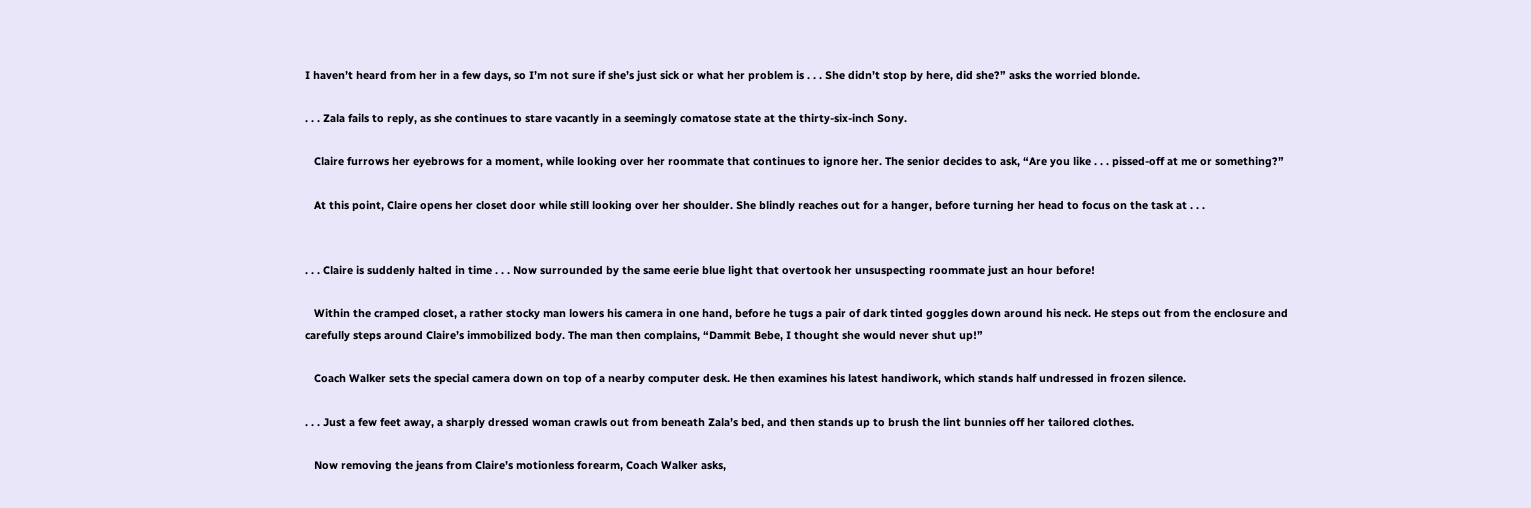I haven’t heard from her in a few days, so I’m not sure if she’s just sick or what her problem is . . . She didn’t stop by here, did she?” asks the worried blonde.

. . . Zala fails to reply, as she continues to stare vacantly in a seemingly comatose state at the thirty-six-inch Sony.

   Claire furrows her eyebrows for a moment, while looking over her roommate that continues to ignore her. The senior decides to ask, “Are you like . . . pissed-off at me or something?”

   At this point, Claire opens her closet door while still looking over her shoulder. She blindly reaches out for a hanger, before turning her head to focus on the task at . . .


. . . Claire is suddenly halted in time . . . Now surrounded by the same eerie blue light that overtook her unsuspecting roommate just an hour before!

   Within the cramped closet, a rather stocky man lowers his camera in one hand, before he tugs a pair of dark tinted goggles down around his neck. He steps out from the enclosure and carefully steps around Claire’s immobilized body. The man then complains, “Dammit Bebe, I thought she would never shut up!”

   Coach Walker sets the special camera down on top of a nearby computer desk. He then examines his latest handiwork, which stands half undressed in frozen silence.

. . . Just a few feet away, a sharply dressed woman crawls out from beneath Zala’s bed, and then stands up to brush the lint bunnies off her tailored clothes.

   Now removing the jeans from Claire’s motionless forearm, Coach Walker asks,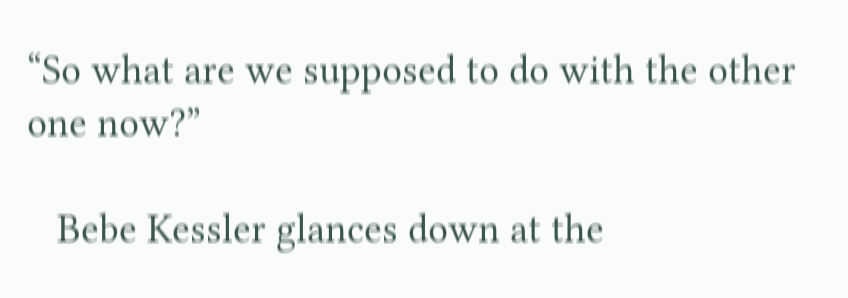“So what are we supposed to do with the other one now?”

   Bebe Kessler glances down at the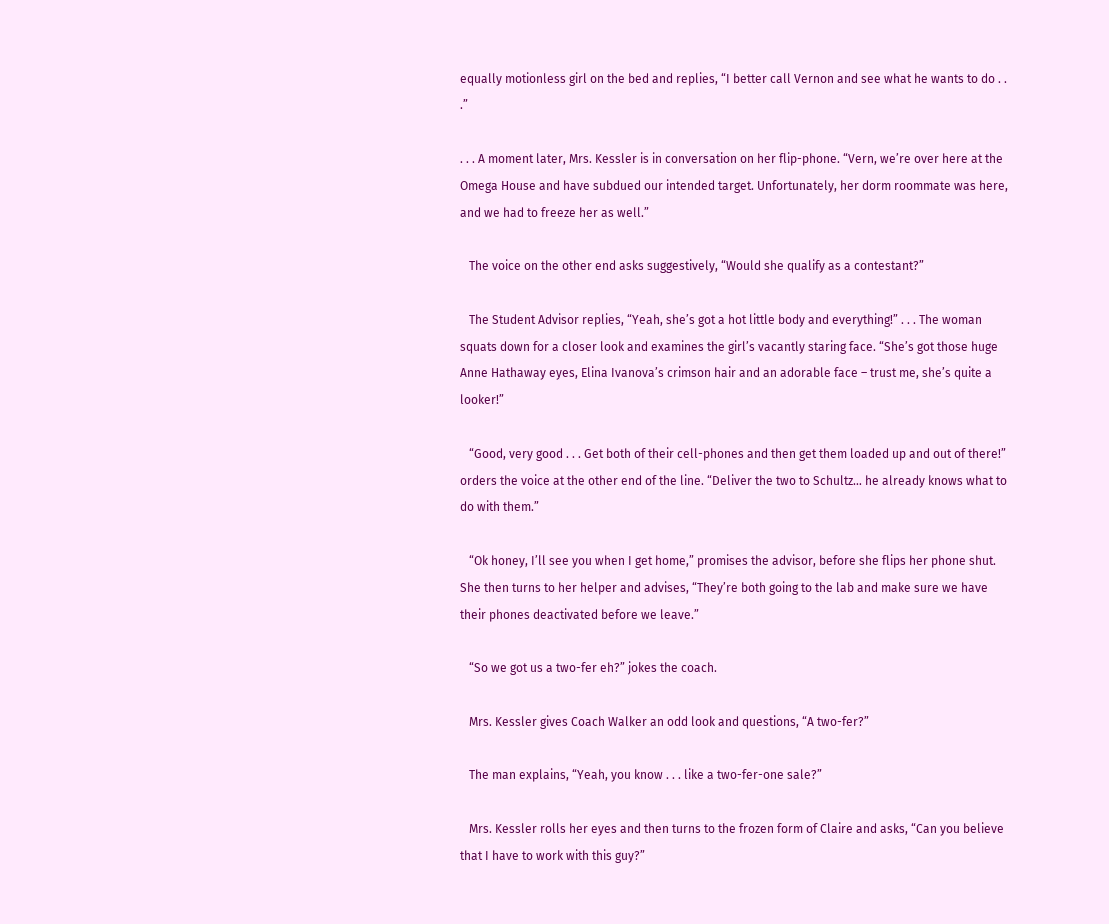equally motionless girl on the bed and replies, “I better call Vernon and see what he wants to do . . .”

. . . A moment later, Mrs. Kessler is in conversation on her flip-phone. “Vern, we’re over here at the Omega House and have subdued our intended target. Unfortunately, her dorm roommate was here, and we had to freeze her as well.”

   The voice on the other end asks suggestively, “Would she qualify as a contestant?”

   The Student Advisor replies, “Yeah, she’s got a hot little body and everything!” . . . The woman squats down for a closer look and examines the girl’s vacantly staring face. “She’s got those huge Anne Hathaway eyes, Elina Ivanova’s crimson hair and an adorable face – trust me, she’s quite a looker!”

   “Good, very good . . . Get both of their cell-phones and then get them loaded up and out of there!” orders the voice at the other end of the line. “Deliver the two to Schultz… he already knows what to do with them.”

   “Ok honey, I’ll see you when I get home,” promises the advisor, before she flips her phone shut. She then turns to her helper and advises, “They’re both going to the lab and make sure we have their phones deactivated before we leave.”

   “So we got us a two-fer eh?” jokes the coach.

   Mrs. Kessler gives Coach Walker an odd look and questions, “A two-fer?”

   The man explains, “Yeah, you know . . . like a two-fer-one sale?”

   Mrs. Kessler rolls her eyes and then turns to the frozen form of Claire and asks, “Can you believe that I have to work with this guy?”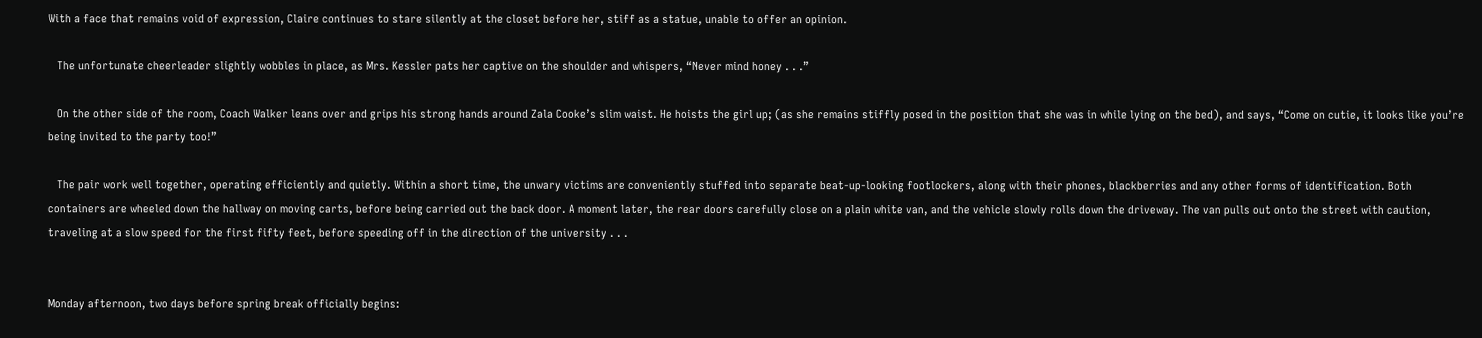With a face that remains void of expression, Claire continues to stare silently at the closet before her, stiff as a statue, unable to offer an opinion.

   The unfortunate cheerleader slightly wobbles in place, as Mrs. Kessler pats her captive on the shoulder and whispers, “Never mind honey . . .”

   On the other side of the room, Coach Walker leans over and grips his strong hands around Zala Cooke’s slim waist. He hoists the girl up; (as she remains stiffly posed in the position that she was in while lying on the bed), and says, “Come on cutie, it looks like you’re being invited to the party too!”

   The pair work well together, operating efficiently and quietly. Within a short time, the unwary victims are conveniently stuffed into separate beat-up-looking footlockers, along with their phones, blackberries and any other forms of identification. Both containers are wheeled down the hallway on moving carts, before being carried out the back door. A moment later, the rear doors carefully close on a plain white van, and the vehicle slowly rolls down the driveway. The van pulls out onto the street with caution, traveling at a slow speed for the first fifty feet, before speeding off in the direction of the university . . .


Monday afternoon, two days before spring break officially begins: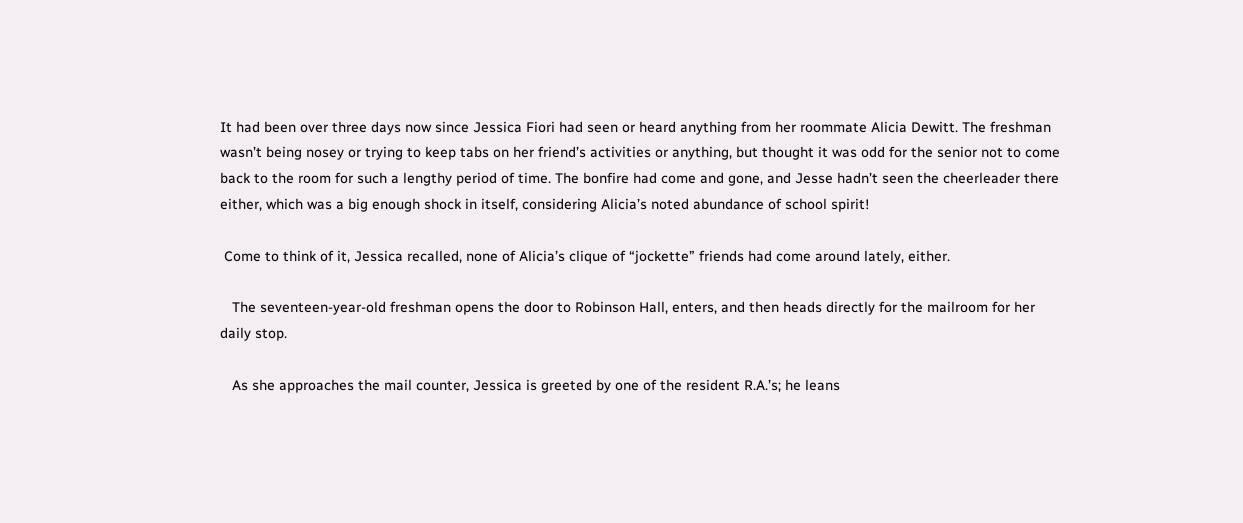It had been over three days now since Jessica Fiori had seen or heard anything from her roommate Alicia Dewitt. The freshman wasn’t being nosey or trying to keep tabs on her friend’s activities or anything, but thought it was odd for the senior not to come back to the room for such a lengthy period of time. The bonfire had come and gone, and Jesse hadn’t seen the cheerleader there either, which was a big enough shock in itself, considering Alicia’s noted abundance of school spirit!

 Come to think of it, Jessica recalled, none of Alicia’s clique of “jockette” friends had come around lately, either.

   The seventeen-year-old freshman opens the door to Robinson Hall, enters, and then heads directly for the mailroom for her daily stop.

   As she approaches the mail counter, Jessica is greeted by one of the resident R.A.’s; he leans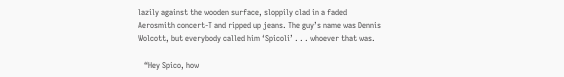lazily against the wooden surface, sloppily clad in a faded Aerosmith concert-T and ripped up jeans. The guy’s name was Dennis Wolcott, but everybody called him ‘Spicoli’ . . . whoever that was.

   “Hey Spico, how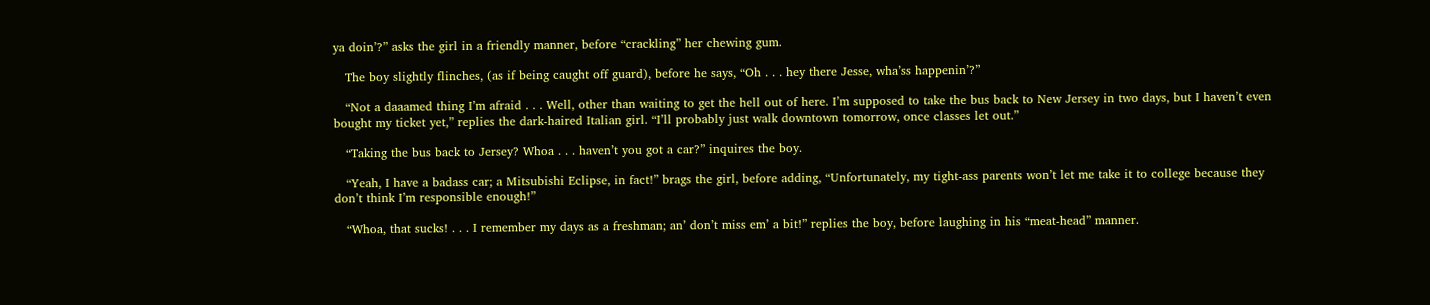ya doin’?” asks the girl in a friendly manner, before “crackling” her chewing gum.

   The boy slightly flinches, (as if being caught off guard), before he says, “Oh . . . hey there Jesse, wha’ss happenin’?”

   “Not a daaamed thing I’m afraid . . . Well, other than waiting to get the hell out of here. I’m supposed to take the bus back to New Jersey in two days, but I haven’t even bought my ticket yet,” replies the dark-haired Italian girl. “I’ll probably just walk downtown tomorrow, once classes let out.”

   “Taking the bus back to Jersey? Whoa . . . haven’t you got a car?” inquires the boy.

   “Yeah, I have a badass car; a Mitsubishi Eclipse, in fact!” brags the girl, before adding, “Unfortunately, my tight-ass parents won’t let me take it to college because they don’t think I’m responsible enough!”

   “Whoa, that sucks! . . . I remember my days as a freshman; an’ don’t miss em’ a bit!” replies the boy, before laughing in his “meat-head” manner.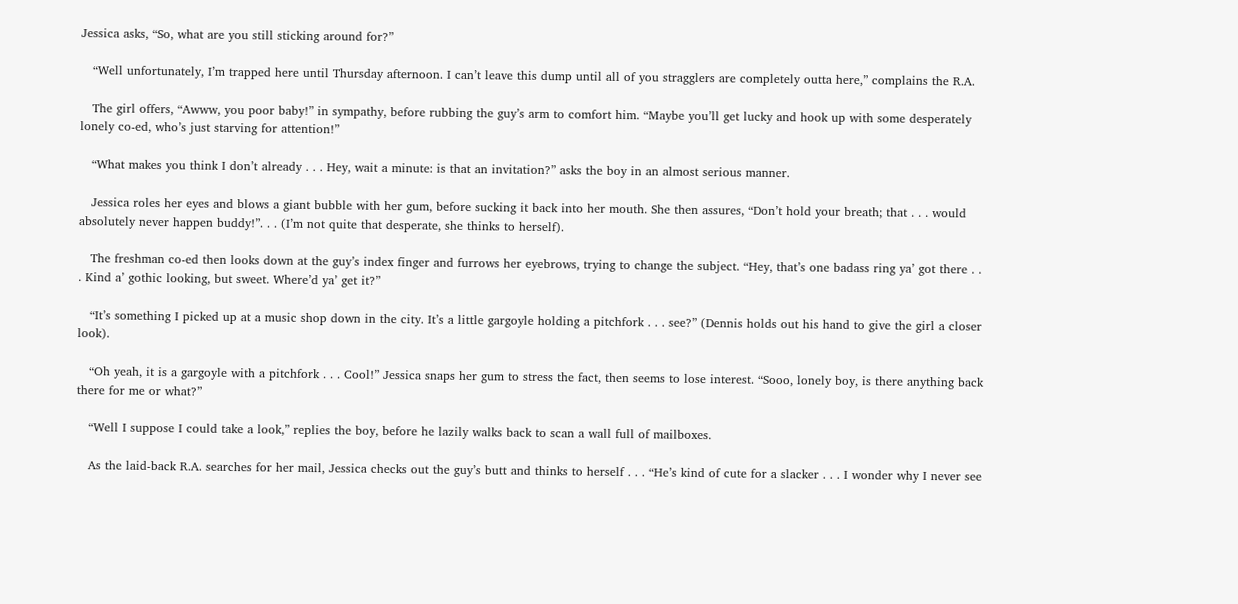Jessica asks, “So, what are you still sticking around for?”

   “Well unfortunately, I’m trapped here until Thursday afternoon. I can’t leave this dump until all of you stragglers are completely outta here,” complains the R.A.

   The girl offers, “Awww, you poor baby!” in sympathy, before rubbing the guy’s arm to comfort him. “Maybe you’ll get lucky and hook up with some desperately lonely co-ed, who’s just starving for attention!”

   “What makes you think I don’t already . . . Hey, wait a minute: is that an invitation?” asks the boy in an almost serious manner.

   Jessica roles her eyes and blows a giant bubble with her gum, before sucking it back into her mouth. She then assures, “Don’t hold your breath; that . . . would absolutely never happen buddy!”. . . (I’m not quite that desperate, she thinks to herself).

   The freshman co-ed then looks down at the guy’s index finger and furrows her eyebrows, trying to change the subject. “Hey, that’s one badass ring ya’ got there . . . Kind a’ gothic looking, but sweet. Where’d ya’ get it?”

   “It’s something I picked up at a music shop down in the city. It’s a little gargoyle holding a pitchfork . . . see?” (Dennis holds out his hand to give the girl a closer look).

   “Oh yeah, it is a gargoyle with a pitchfork . . . Cool!” Jessica snaps her gum to stress the fact, then seems to lose interest. “Sooo, lonely boy, is there anything back there for me or what?”

   “Well I suppose I could take a look,” replies the boy, before he lazily walks back to scan a wall full of mailboxes.

   As the laid-back R.A. searches for her mail, Jessica checks out the guy’s butt and thinks to herself . . . “He’s kind of cute for a slacker . . . I wonder why I never see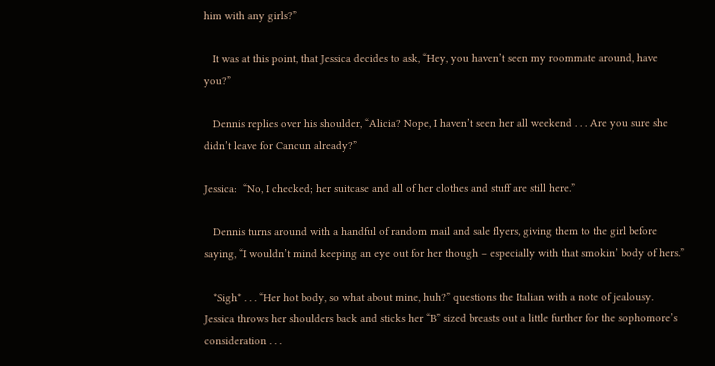him with any girls?”

   It was at this point, that Jessica decides to ask, “Hey, you haven’t seen my roommate around, have you?”

   Dennis replies over his shoulder, “Alicia? Nope, I haven’t seen her all weekend . . . Are you sure she didn’t leave for Cancun already?”

Jessica:  “No, I checked; her suitcase and all of her clothes and stuff are still here.”

   Dennis turns around with a handful of random mail and sale flyers, giving them to the girl before saying, “I wouldn’t mind keeping an eye out for her though – especially with that smokin’ body of hers.”

   *Sigh* . . . “Her hot body, so what about mine, huh?” questions the Italian with a note of jealousy.  Jessica throws her shoulders back and sticks her “B” sized breasts out a little further for the sophomore’s consideration . . .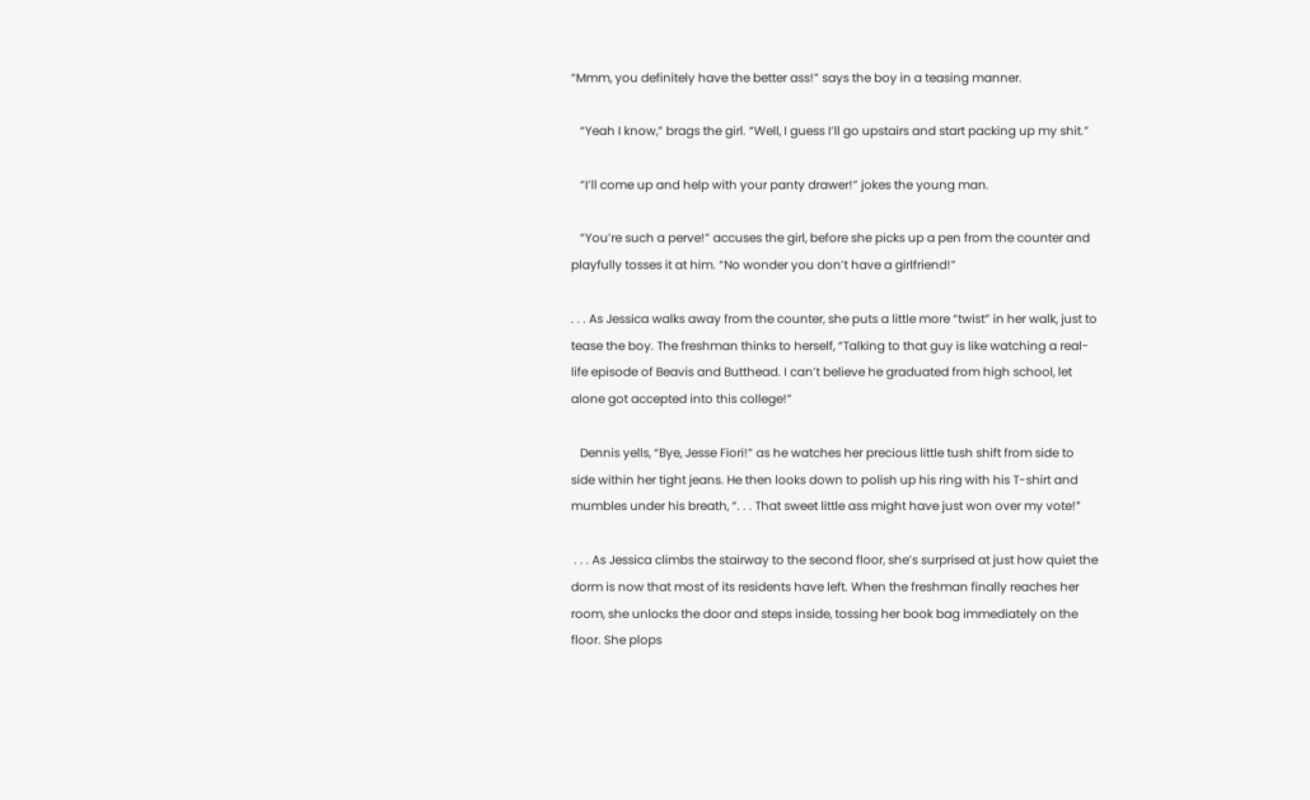“Mmm, you definitely have the better ass!” says the boy in a teasing manner.

   “Yeah I know,” brags the girl. “Well, I guess I’ll go upstairs and start packing up my shit.”

   “I’ll come up and help with your panty drawer!” jokes the young man.

   “You’re such a perve!” accuses the girl, before she picks up a pen from the counter and playfully tosses it at him. “No wonder you don’t have a girlfriend!”

. . . As Jessica walks away from the counter, she puts a little more “twist” in her walk, just to tease the boy. The freshman thinks to herself, “Talking to that guy is like watching a real-life episode of Beavis and Butthead. I can’t believe he graduated from high school, let alone got accepted into this college!”

   Dennis yells, “Bye, Jesse Fiori!” as he watches her precious little tush shift from side to side within her tight jeans. He then looks down to polish up his ring with his T-shirt and mumbles under his breath, “. . . That sweet little ass might have just won over my vote!”

 . . . As Jessica climbs the stairway to the second floor, she’s surprised at just how quiet the dorm is now that most of its residents have left. When the freshman finally reaches her room, she unlocks the door and steps inside, tossing her book bag immediately on the floor. She plops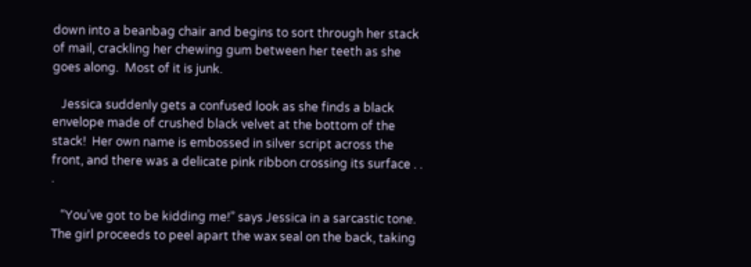down into a beanbag chair and begins to sort through her stack of mail, crackling her chewing gum between her teeth as she goes along.  Most of it is junk.

   Jessica suddenly gets a confused look as she finds a black envelope made of crushed black velvet at the bottom of the stack!  Her own name is embossed in silver script across the front, and there was a delicate pink ribbon crossing its surface . . .

   “You’ve got to be kidding me!” says Jessica in a sarcastic tone. The girl proceeds to peel apart the wax seal on the back, taking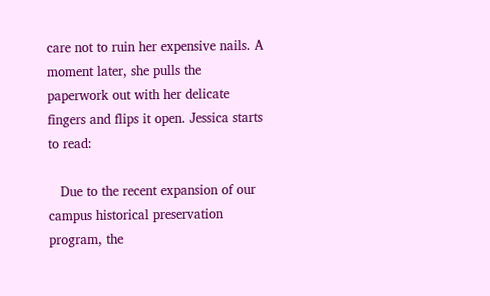care not to ruin her expensive nails. A moment later, she pulls the paperwork out with her delicate fingers and flips it open. Jessica starts to read:

   Due to the recent expansion of our campus historical preservation program, the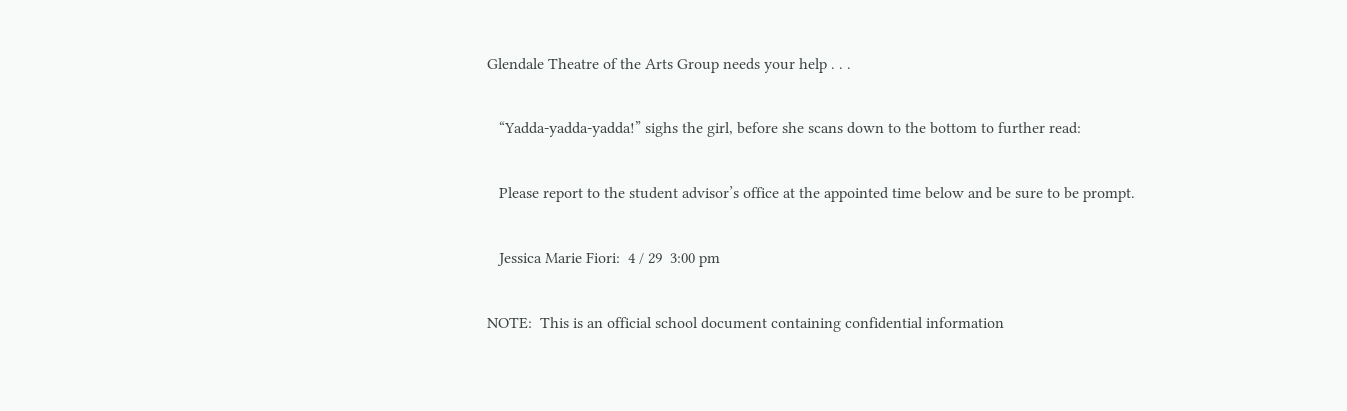Glendale Theatre of the Arts Group needs your help . . .

   “Yadda-yadda-yadda!” sighs the girl, before she scans down to the bottom to further read:

   Please report to the student advisor’s office at the appointed time below and be sure to be prompt.

   Jessica Marie Fiori:  4 / 29  3:00 pm

NOTE:  This is an official school document containing confidential information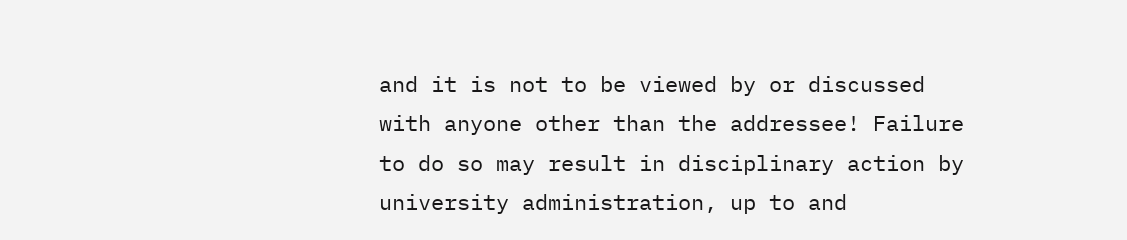and it is not to be viewed by or discussed with anyone other than the addressee! Failure to do so may result in disciplinary action by university administration, up to and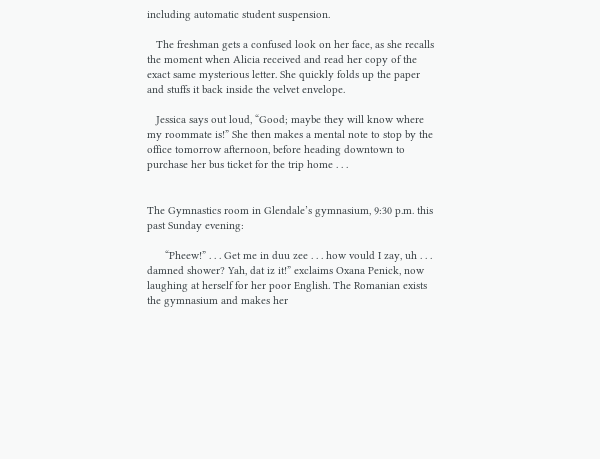including automatic student suspension.

   The freshman gets a confused look on her face, as she recalls the moment when Alicia received and read her copy of the exact same mysterious letter. She quickly folds up the paper and stuffs it back inside the velvet envelope.

   Jessica says out loud, “Good; maybe they will know where my roommate is!” She then makes a mental note to stop by the office tomorrow afternoon, before heading downtown to purchase her bus ticket for the trip home . . .


The Gymnastics room in Glendale’s gymnasium, 9:30 p.m. this past Sunday evening:

      “Pheew!” . . . Get me in duu zee . . . how vould I zay, uh . . . damned shower? Yah, dat iz it!” exclaims Oxana Penick, now laughing at herself for her poor English. The Romanian exists the gymnasium and makes her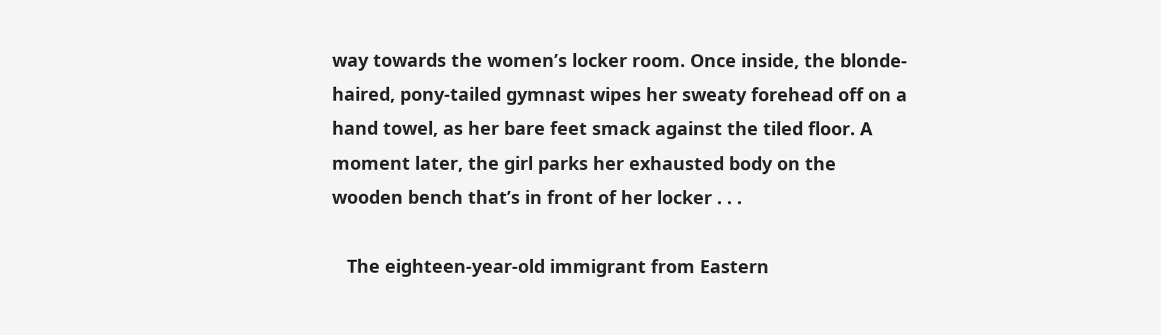way towards the women’s locker room. Once inside, the blonde-haired, pony-tailed gymnast wipes her sweaty forehead off on a hand towel, as her bare feet smack against the tiled floor. A moment later, the girl parks her exhausted body on the wooden bench that’s in front of her locker . . .

   The eighteen-year-old immigrant from Eastern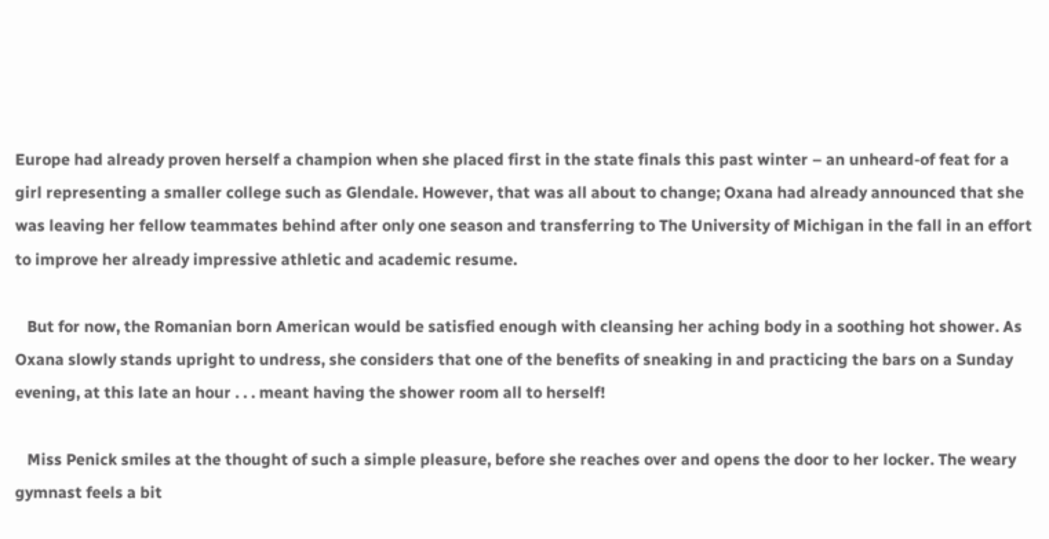Europe had already proven herself a champion when she placed first in the state finals this past winter – an unheard-of feat for a girl representing a smaller college such as Glendale. However, that was all about to change; Oxana had already announced that she was leaving her fellow teammates behind after only one season and transferring to The University of Michigan in the fall in an effort to improve her already impressive athletic and academic resume.

   But for now, the Romanian born American would be satisfied enough with cleansing her aching body in a soothing hot shower. As Oxana slowly stands upright to undress, she considers that one of the benefits of sneaking in and practicing the bars on a Sunday evening, at this late an hour . . . meant having the shower room all to herself!

   Miss Penick smiles at the thought of such a simple pleasure, before she reaches over and opens the door to her locker. The weary gymnast feels a bit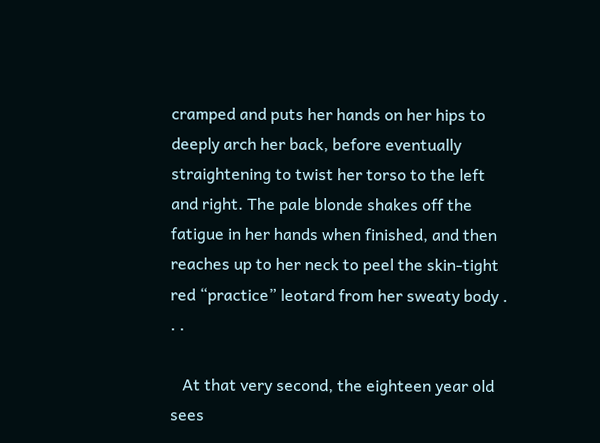cramped and puts her hands on her hips to deeply arch her back, before eventually straightening to twist her torso to the left and right. The pale blonde shakes off the fatigue in her hands when finished, and then reaches up to her neck to peel the skin-tight red “practice” leotard from her sweaty body . . .

   At that very second, the eighteen year old sees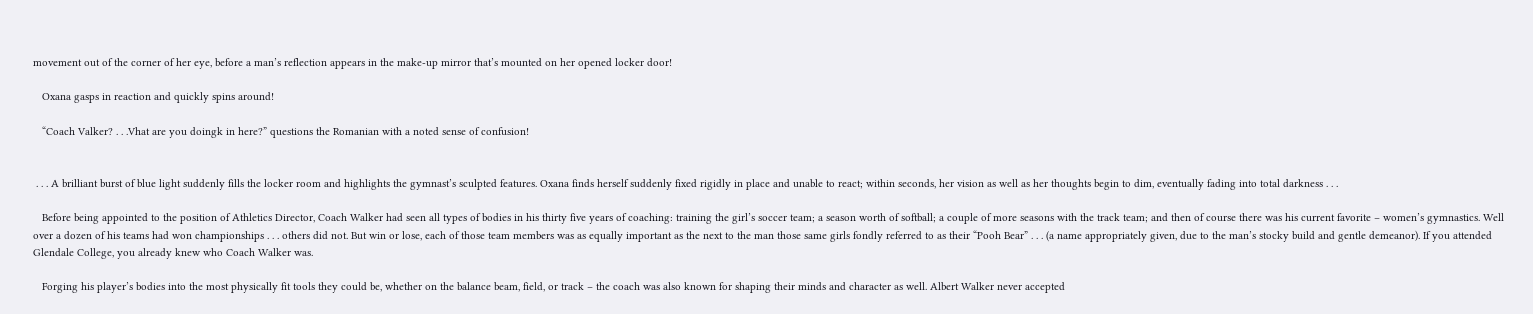movement out of the corner of her eye, before a man’s reflection appears in the make-up mirror that’s mounted on her opened locker door!

   Oxana gasps in reaction and quickly spins around!

   “Coach Valker? . . .Vhat are you doingk in here?” questions the Romanian with a noted sense of confusion!


 . . . A brilliant burst of blue light suddenly fills the locker room and highlights the gymnast’s sculpted features. Oxana finds herself suddenly fixed rigidly in place and unable to react; within seconds, her vision as well as her thoughts begin to dim, eventually fading into total darkness . . .

   Before being appointed to the position of Athletics Director, Coach Walker had seen all types of bodies in his thirty five years of coaching: training the girl’s soccer team; a season worth of softball; a couple of more seasons with the track team; and then of course there was his current favorite – women’s gymnastics. Well over a dozen of his teams had won championships . . . others did not. But win or lose, each of those team members was as equally important as the next to the man those same girls fondly referred to as their “Pooh Bear” . . . (a name appropriately given, due to the man’s stocky build and gentle demeanor). If you attended Glendale College, you already knew who Coach Walker was.

   Forging his player’s bodies into the most physically fit tools they could be, whether on the balance beam, field, or track – the coach was also known for shaping their minds and character as well. Albert Walker never accepted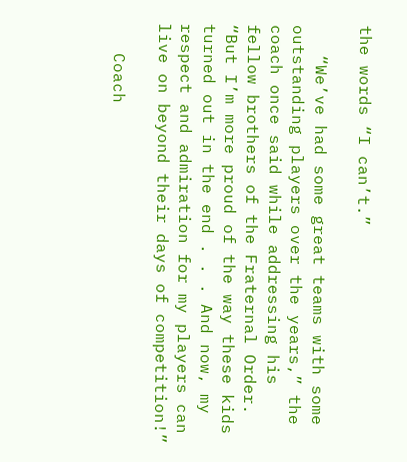the words “I can’t.”

   “We’ve had some great teams with some outstanding players over the years,” the coach once said while addressing his fellow brothers of the Fraternal Order. “But I’m more proud of the way these kids turned out in the end . . . And now, my respect and admiration for my players can live on beyond their days of competition!”

   Coach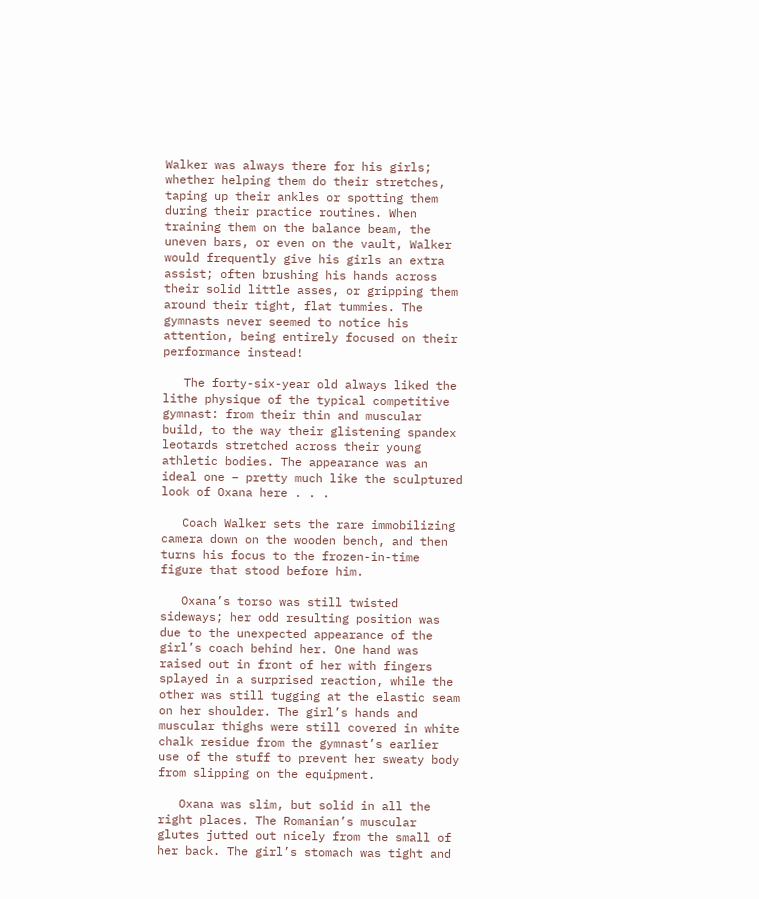Walker was always there for his girls; whether helping them do their stretches, taping up their ankles or spotting them during their practice routines. When training them on the balance beam, the uneven bars, or even on the vault, Walker would frequently give his girls an extra assist; often brushing his hands across their solid little asses, or gripping them around their tight, flat tummies. The gymnasts never seemed to notice his attention, being entirely focused on their performance instead!

   The forty-six-year old always liked the lithe physique of the typical competitive gymnast: from their thin and muscular build, to the way their glistening spandex leotards stretched across their young athletic bodies. The appearance was an ideal one – pretty much like the sculptured look of Oxana here . . .

   Coach Walker sets the rare immobilizing camera down on the wooden bench, and then turns his focus to the frozen-in-time figure that stood before him.

   Oxana’s torso was still twisted sideways; her odd resulting position was due to the unexpected appearance of the girl’s coach behind her. One hand was raised out in front of her with fingers splayed in a surprised reaction, while the other was still tugging at the elastic seam on her shoulder. The girl’s hands and muscular thighs were still covered in white chalk residue from the gymnast’s earlier use of the stuff to prevent her sweaty body from slipping on the equipment.

   Oxana was slim, but solid in all the right places. The Romanian’s muscular glutes jutted out nicely from the small of her back. The girl’s stomach was tight and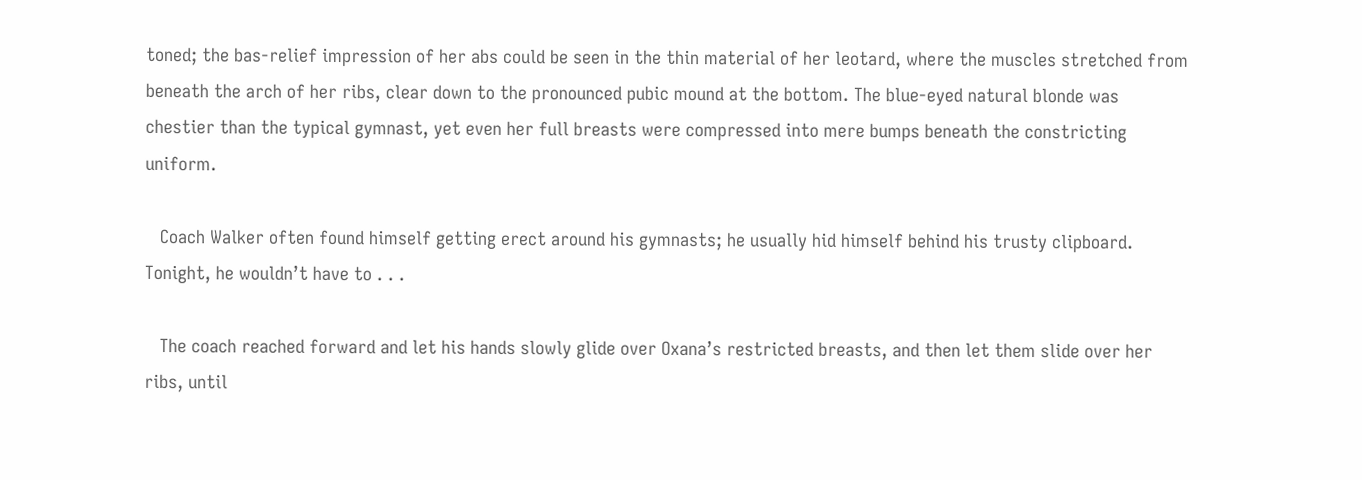toned; the bas-relief impression of her abs could be seen in the thin material of her leotard, where the muscles stretched from beneath the arch of her ribs, clear down to the pronounced pubic mound at the bottom. The blue-eyed natural blonde was chestier than the typical gymnast, yet even her full breasts were compressed into mere bumps beneath the constricting uniform.

   Coach Walker often found himself getting erect around his gymnasts; he usually hid himself behind his trusty clipboard. Tonight, he wouldn’t have to . . .

   The coach reached forward and let his hands slowly glide over Oxana’s restricted breasts, and then let them slide over her ribs, until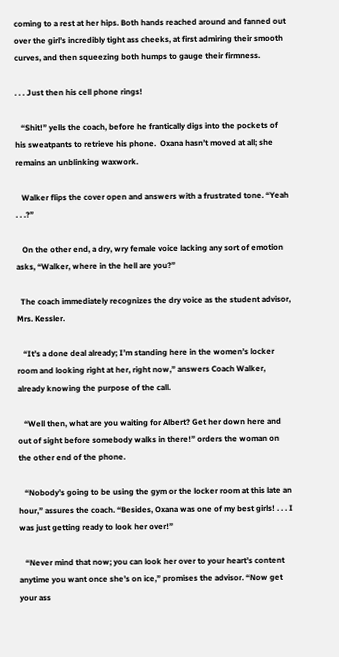coming to a rest at her hips. Both hands reached around and fanned out over the girl’s incredibly tight ass cheeks, at first admiring their smooth curves, and then squeezing both humps to gauge their firmness.

. . . Just then his cell phone rings!

   “Shit!” yells the coach, before he frantically digs into the pockets of his sweatpants to retrieve his phone.  Oxana hasn’t moved at all; she remains an unblinking waxwork.

   Walker flips the cover open and answers with a frustrated tone. “Yeah . . .?”

   On the other end, a dry, wry female voice lacking any sort of emotion asks, “Walker, where in the hell are you?”

  The coach immediately recognizes the dry voice as the student advisor,  Mrs. Kessler.

   “It’s a done deal already; I’m standing here in the women’s locker room and looking right at her, right now,” answers Coach Walker, already knowing the purpose of the call.

   “Well then, what are you waiting for Albert? Get her down here and out of sight before somebody walks in there!” orders the woman on the other end of the phone.

   “Nobody’s going to be using the gym or the locker room at this late an hour,” assures the coach. “Besides, Oxana was one of my best girls! . . . I was just getting ready to look her over!”

   “Never mind that now; you can look her over to your heart’s content anytime you want once she’s on ice,” promises the advisor. “Now get your ass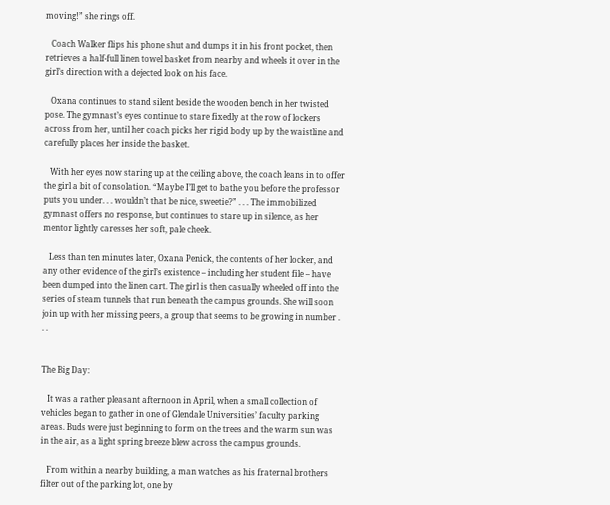moving!” she rings off.

   Coach Walker flips his phone shut and dumps it in his front pocket, then retrieves a half-full linen towel basket from nearby and wheels it over in the girl’s direction with a dejected look on his face.

   Oxana continues to stand silent beside the wooden bench in her twisted pose. The gymnast’s eyes continue to stare fixedly at the row of lockers across from her, until her coach picks her rigid body up by the waistline and carefully places her inside the basket.

   With her eyes now staring up at the ceiling above, the coach leans in to offer the girl a bit of consolation. “Maybe I’ll get to bathe you before the professor puts you under. . . wouldn’t that be nice, sweetie?” . . . The immobilized gymnast offers no response, but continues to stare up in silence, as her mentor lightly caresses her soft, pale cheek.

   Less than ten minutes later, Oxana Penick, the contents of her locker, and any other evidence of the girl’s existence – including her student file – have been dumped into the linen cart. The girl is then casually wheeled off into the series of steam tunnels that run beneath the campus grounds. She will soon join up with her missing peers, a group that seems to be growing in number . . .


The Big Day:

   It was a rather pleasant afternoon in April, when a small collection of vehicles began to gather in one of Glendale Universities’ faculty parking areas. Buds were just beginning to form on the trees and the warm sun was in the air, as a light spring breeze blew across the campus grounds.

   From within a nearby building, a man watches as his fraternal brothers filter out of the parking lot, one by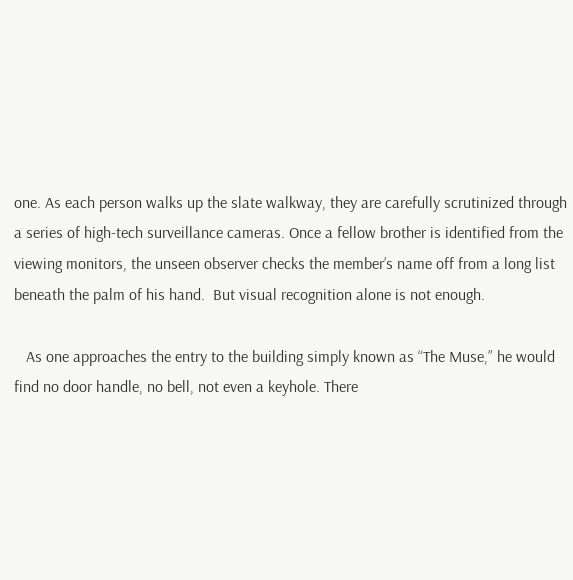one. As each person walks up the slate walkway, they are carefully scrutinized through a series of high-tech surveillance cameras. Once a fellow brother is identified from the viewing monitors, the unseen observer checks the member’s name off from a long list beneath the palm of his hand.  But visual recognition alone is not enough.

   As one approaches the entry to the building simply known as “The Muse,” he would find no door handle, no bell, not even a keyhole. There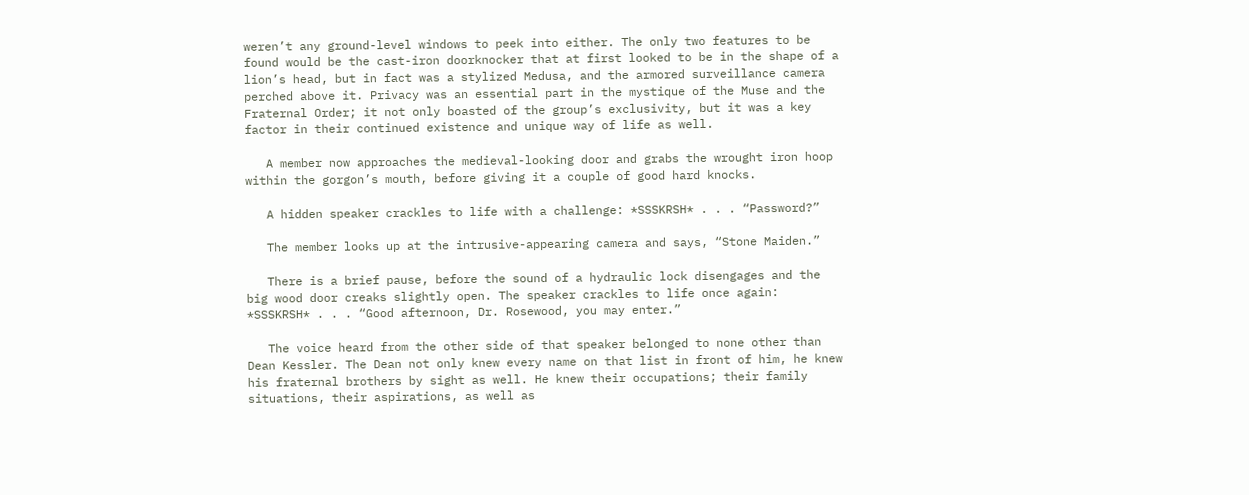weren’t any ground-level windows to peek into either. The only two features to be found would be the cast-iron doorknocker that at first looked to be in the shape of a lion’s head, but in fact was a stylized Medusa, and the armored surveillance camera perched above it. Privacy was an essential part in the mystique of the Muse and the Fraternal Order; it not only boasted of the group’s exclusivity, but it was a key factor in their continued existence and unique way of life as well.

   A member now approaches the medieval-looking door and grabs the wrought iron hoop within the gorgon’s mouth, before giving it a couple of good hard knocks.

   A hidden speaker crackles to life with a challenge: *SSSKRSH* . . . “Password?”

   The member looks up at the intrusive-appearing camera and says, “Stone Maiden.”

   There is a brief pause, before the sound of a hydraulic lock disengages and the big wood door creaks slightly open. The speaker crackles to life once again: *SSSKRSH* . . . “Good afternoon, Dr. Rosewood, you may enter.”

   The voice heard from the other side of that speaker belonged to none other than Dean Kessler. The Dean not only knew every name on that list in front of him, he knew his fraternal brothers by sight as well. He knew their occupations; their family situations, their aspirations, as well as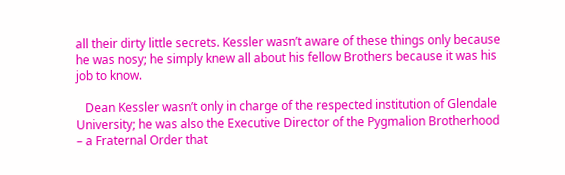all their dirty little secrets. Kessler wasn’t aware of these things only because he was nosy; he simply knew all about his fellow Brothers because it was his job to know.

   Dean Kessler wasn’t only in charge of the respected institution of Glendale University; he was also the Executive Director of the Pygmalion Brotherhood – a Fraternal Order that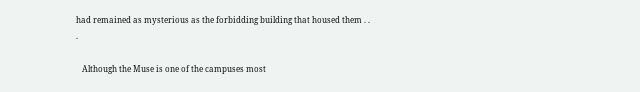had remained as mysterious as the forbidding building that housed them . . .

   Although the Muse is one of the campuses most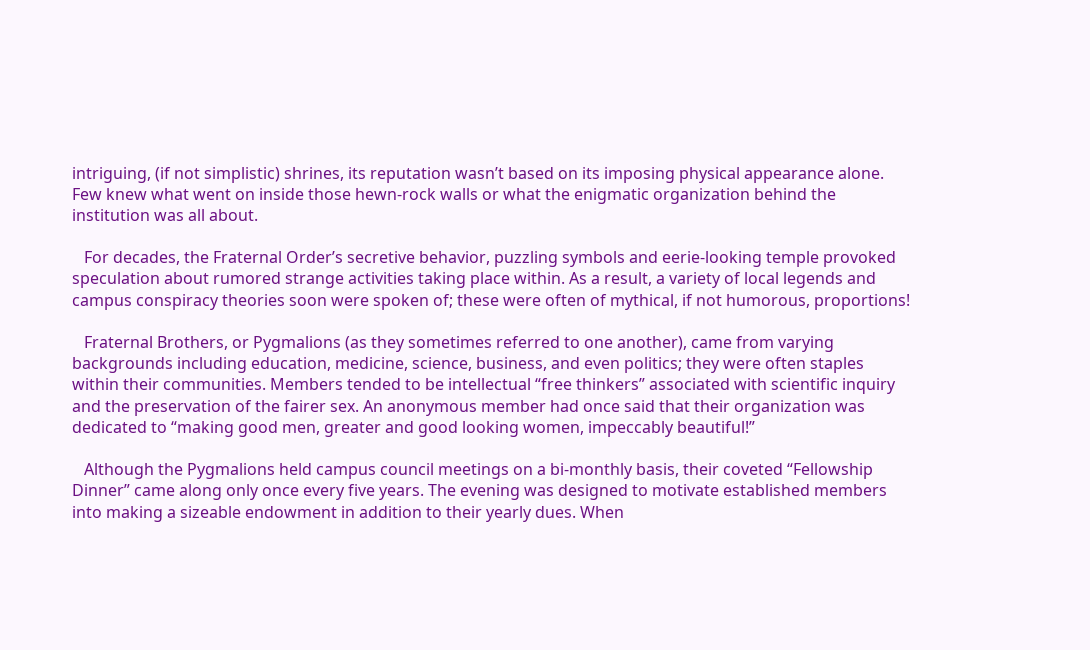intriguing, (if not simplistic) shrines, its reputation wasn’t based on its imposing physical appearance alone. Few knew what went on inside those hewn-rock walls or what the enigmatic organization behind the institution was all about.

   For decades, the Fraternal Order’s secretive behavior, puzzling symbols and eerie-looking temple provoked speculation about rumored strange activities taking place within. As a result, a variety of local legends and campus conspiracy theories soon were spoken of; these were often of mythical, if not humorous, proportions!

   Fraternal Brothers, or Pygmalions (as they sometimes referred to one another), came from varying backgrounds including education, medicine, science, business, and even politics; they were often staples within their communities. Members tended to be intellectual “free thinkers” associated with scientific inquiry and the preservation of the fairer sex. An anonymous member had once said that their organization was dedicated to “making good men, greater and good looking women, impeccably beautiful!”

   Although the Pygmalions held campus council meetings on a bi-monthly basis, their coveted “Fellowship Dinner” came along only once every five years. The evening was designed to motivate established members into making a sizeable endowment in addition to their yearly dues. When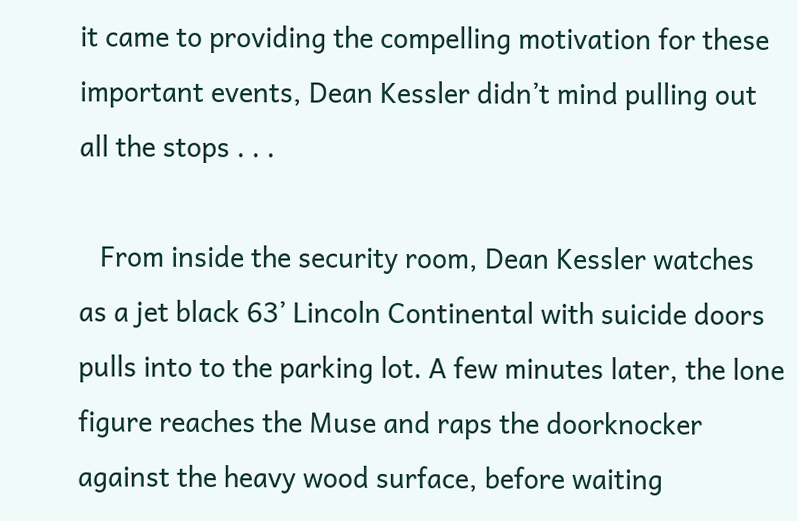it came to providing the compelling motivation for these important events, Dean Kessler didn’t mind pulling out all the stops . . .

   From inside the security room, Dean Kessler watches as a jet black 63’ Lincoln Continental with suicide doors pulls into to the parking lot. A few minutes later, the lone figure reaches the Muse and raps the doorknocker against the heavy wood surface, before waiting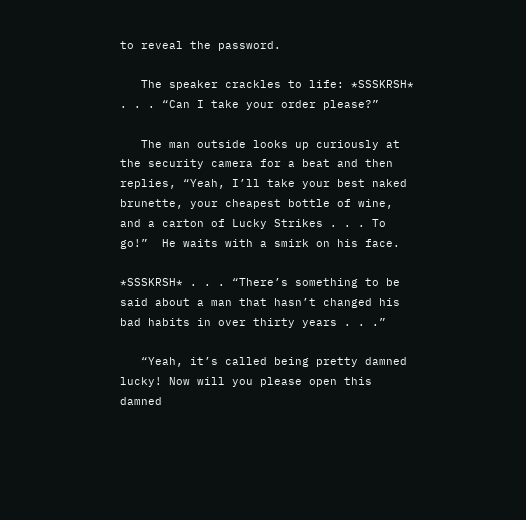to reveal the password.

   The speaker crackles to life: *SSSKRSH* . . . “Can I take your order please?”

   The man outside looks up curiously at the security camera for a beat and then replies, “Yeah, I’ll take your best naked brunette, your cheapest bottle of wine, and a carton of Lucky Strikes . . . To go!”  He waits with a smirk on his face.

*SSSKRSH* . . . “There’s something to be said about a man that hasn’t changed his bad habits in over thirty years . . .”

   “Yeah, it’s called being pretty damned lucky! Now will you please open this damned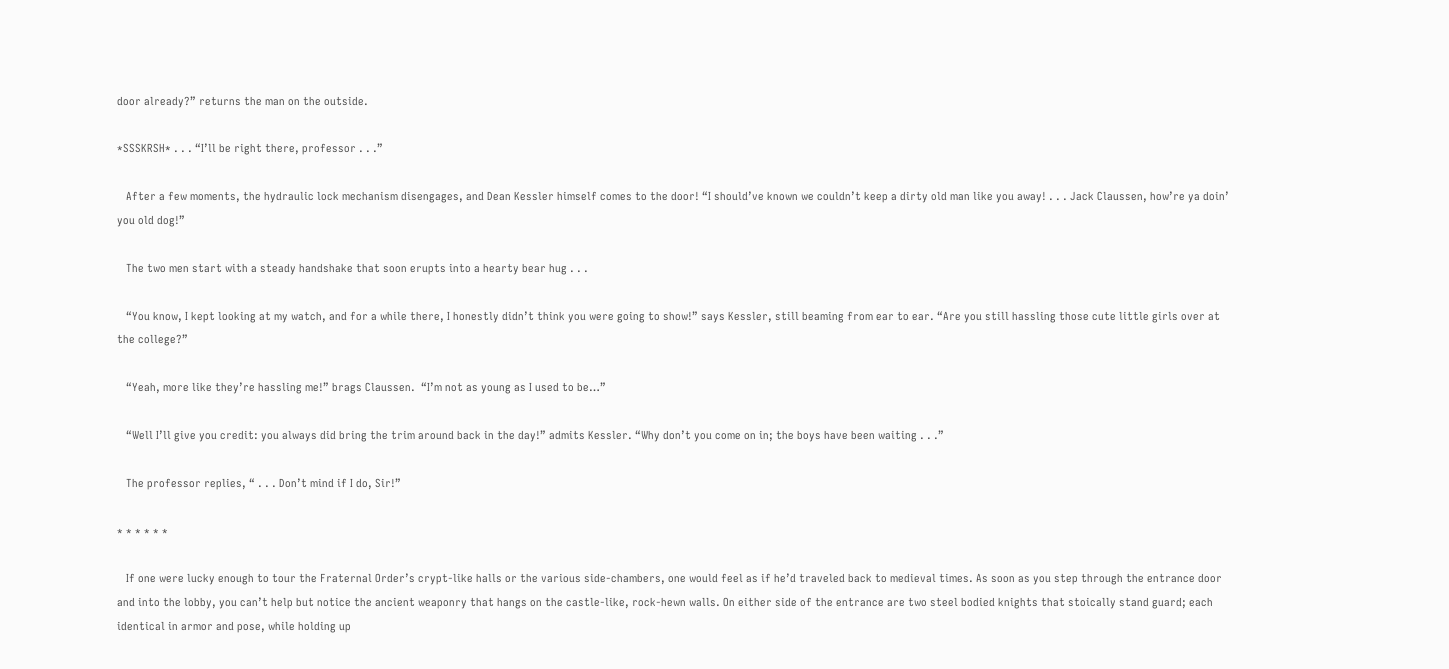door already?” returns the man on the outside.

*SSSKRSH* . . . “I’ll be right there, professor . . .”

   After a few moments, the hydraulic lock mechanism disengages, and Dean Kessler himself comes to the door! “I should’ve known we couldn’t keep a dirty old man like you away! . . . Jack Claussen, how’re ya doin’ you old dog!”

   The two men start with a steady handshake that soon erupts into a hearty bear hug . . .

   “You know, I kept looking at my watch, and for a while there, I honestly didn’t think you were going to show!” says Kessler, still beaming from ear to ear. “Are you still hassling those cute little girls over at the college?”

   “Yeah, more like they’re hassling me!” brags Claussen.  “I’m not as young as I used to be…”

   “Well I’ll give you credit: you always did bring the trim around back in the day!” admits Kessler. “Why don’t you come on in; the boys have been waiting . . .”

   The professor replies, “ . . . Don’t mind if I do, Sir!”

* * * * * *

   If one were lucky enough to tour the Fraternal Order’s crypt-like halls or the various side-chambers, one would feel as if he’d traveled back to medieval times. As soon as you step through the entrance door and into the lobby, you can’t help but notice the ancient weaponry that hangs on the castle-like, rock-hewn walls. On either side of the entrance are two steel bodied knights that stoically stand guard; each identical in armor and pose, while holding up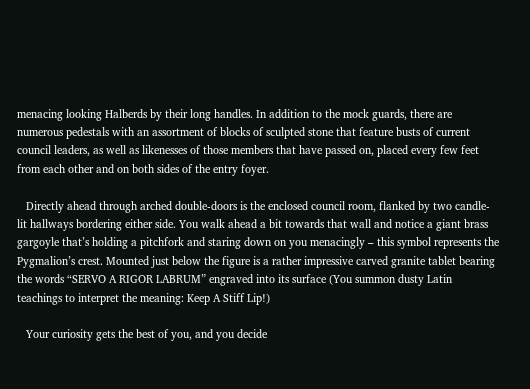menacing looking Halberds by their long handles. In addition to the mock guards, there are numerous pedestals with an assortment of blocks of sculpted stone that feature busts of current council leaders, as well as likenesses of those members that have passed on, placed every few feet from each other and on both sides of the entry foyer.

   Directly ahead through arched double-doors is the enclosed council room, flanked by two candle-lit hallways bordering either side. You walk ahead a bit towards that wall and notice a giant brass gargoyle that’s holding a pitchfork and staring down on you menacingly – this symbol represents the Pygmalion’s crest. Mounted just below the figure is a rather impressive carved granite tablet bearing the words “SERVO A RIGOR LABRUM” engraved into its surface (You summon dusty Latin teachings to interpret the meaning: Keep A Stiff Lip!)

   Your curiosity gets the best of you, and you decide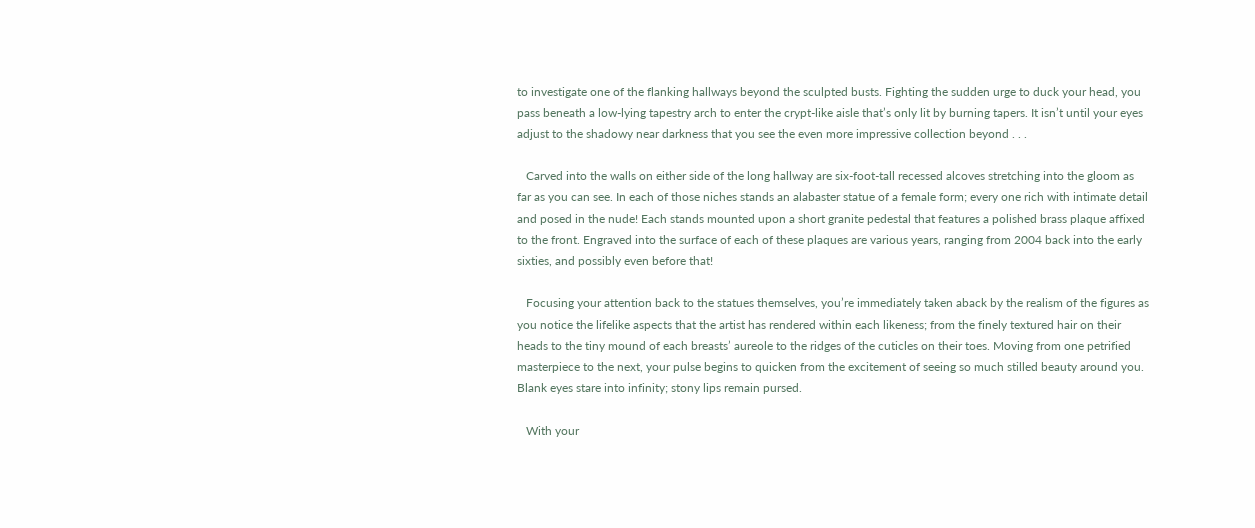to investigate one of the flanking hallways beyond the sculpted busts. Fighting the sudden urge to duck your head, you pass beneath a low-lying tapestry arch to enter the crypt-like aisle that’s only lit by burning tapers. It isn’t until your eyes adjust to the shadowy near darkness that you see the even more impressive collection beyond . . .

   Carved into the walls on either side of the long hallway are six-foot-tall recessed alcoves stretching into the gloom as far as you can see. In each of those niches stands an alabaster statue of a female form; every one rich with intimate detail and posed in the nude! Each stands mounted upon a short granite pedestal that features a polished brass plaque affixed to the front. Engraved into the surface of each of these plaques are various years, ranging from 2004 back into the early sixties, and possibly even before that!

   Focusing your attention back to the statues themselves, you’re immediately taken aback by the realism of the figures as you notice the lifelike aspects that the artist has rendered within each likeness; from the finely textured hair on their heads to the tiny mound of each breasts’ aureole to the ridges of the cuticles on their toes. Moving from one petrified masterpiece to the next, your pulse begins to quicken from the excitement of seeing so much stilled beauty around you.  Blank eyes stare into infinity; stony lips remain pursed.

   With your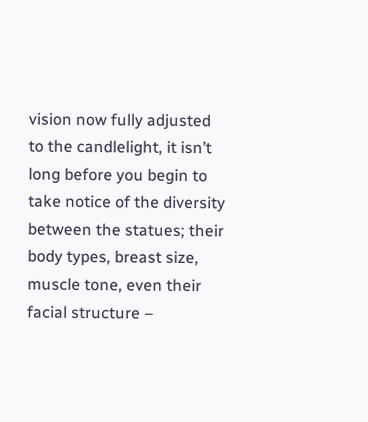vision now fully adjusted to the candlelight, it isn’t long before you begin to take notice of the diversity between the statues; their body types, breast size, muscle tone, even their facial structure –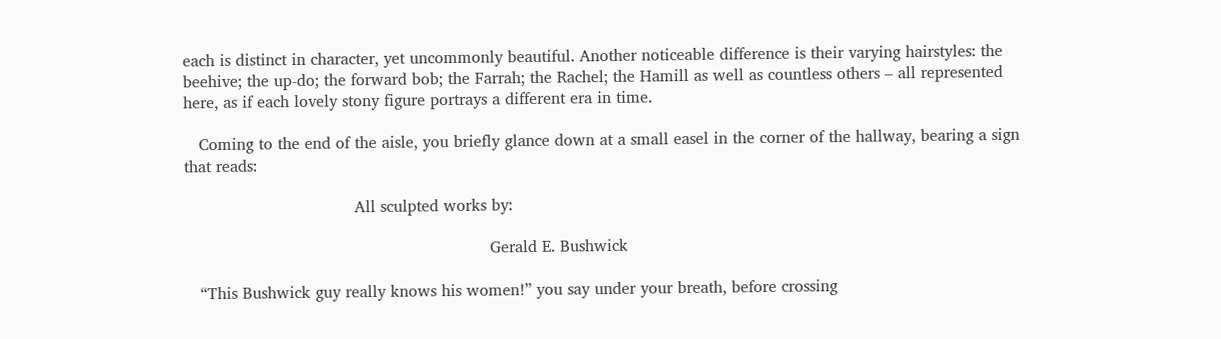each is distinct in character, yet uncommonly beautiful. Another noticeable difference is their varying hairstyles: the beehive; the up-do; the forward bob; the Farrah; the Rachel; the Hamill as well as countless others – all represented here, as if each lovely stony figure portrays a different era in time.

   Coming to the end of the aisle, you briefly glance down at a small easel in the corner of the hallway, bearing a sign that reads:

                                  All sculpted works by:

                                                             Gerald E. Bushwick

   “This Bushwick guy really knows his women!” you say under your breath, before crossing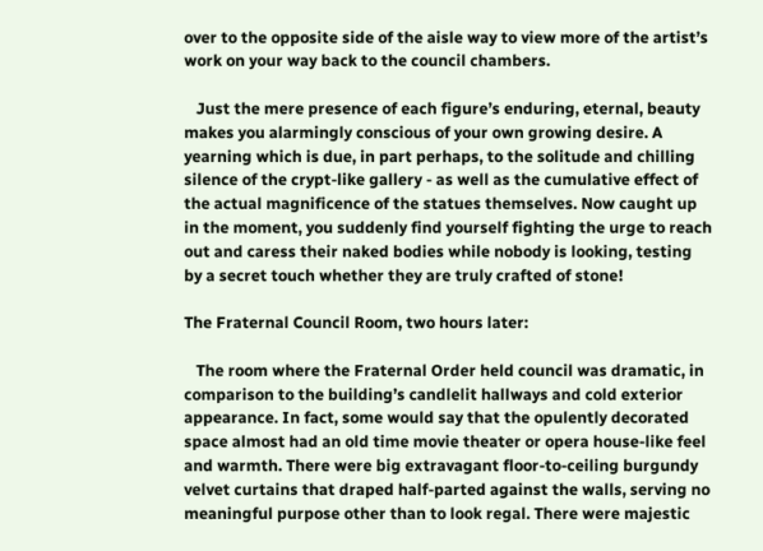over to the opposite side of the aisle way to view more of the artist’s work on your way back to the council chambers.

   Just the mere presence of each figure’s enduring, eternal, beauty makes you alarmingly conscious of your own growing desire. A yearning which is due, in part perhaps, to the solitude and chilling silence of the crypt-like gallery - as well as the cumulative effect of the actual magnificence of the statues themselves. Now caught up in the moment, you suddenly find yourself fighting the urge to reach out and caress their naked bodies while nobody is looking, testing by a secret touch whether they are truly crafted of stone!

The Fraternal Council Room, two hours later:

   The room where the Fraternal Order held council was dramatic, in comparison to the building’s candlelit hallways and cold exterior appearance. In fact, some would say that the opulently decorated space almost had an old time movie theater or opera house-like feel and warmth. There were big extravagant floor-to-ceiling burgundy velvet curtains that draped half-parted against the walls, serving no meaningful purpose other than to look regal. There were majestic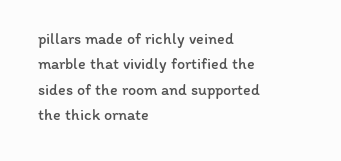pillars made of richly veined marble that vividly fortified the sides of the room and supported the thick ornate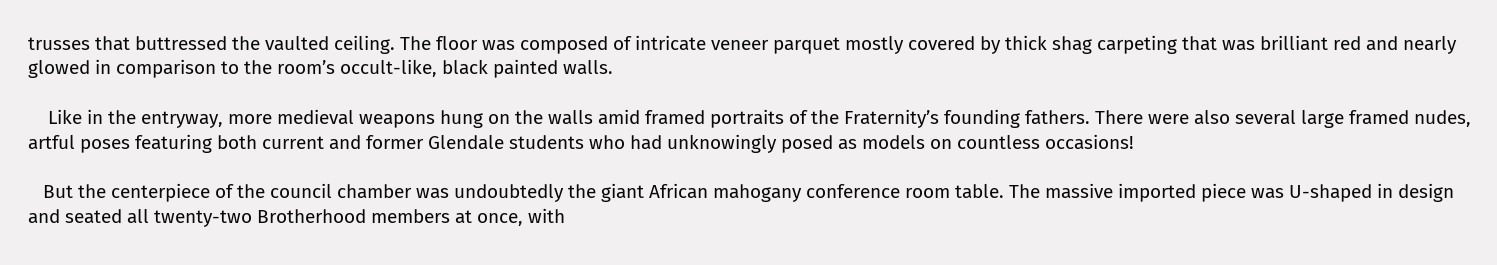trusses that buttressed the vaulted ceiling. The floor was composed of intricate veneer parquet mostly covered by thick shag carpeting that was brilliant red and nearly glowed in comparison to the room’s occult-like, black painted walls.

    Like in the entryway, more medieval weapons hung on the walls amid framed portraits of the Fraternity’s founding fathers. There were also several large framed nudes, artful poses featuring both current and former Glendale students who had unknowingly posed as models on countless occasions!

   But the centerpiece of the council chamber was undoubtedly the giant African mahogany conference room table. The massive imported piece was U-shaped in design and seated all twenty-two Brotherhood members at once, with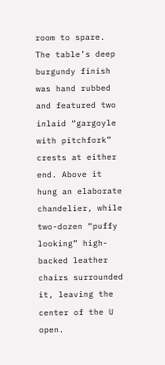room to spare. The table’s deep burgundy finish was hand rubbed and featured two inlaid “gargoyle with pitchfork” crests at either end. Above it hung an elaborate chandelier, while two-dozen “puffy looking” high-backed leather chairs surrounded it, leaving the center of the U open.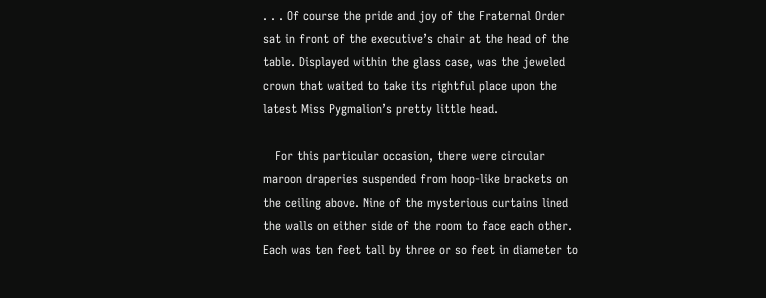. . . Of course the pride and joy of the Fraternal Order sat in front of the executive’s chair at the head of the table. Displayed within the glass case, was the jeweled crown that waited to take its rightful place upon the latest Miss Pygmalion’s pretty little head.

   For this particular occasion, there were circular maroon draperies suspended from hoop-like brackets on the ceiling above. Nine of the mysterious curtains lined the walls on either side of the room to face each other. Each was ten feet tall by three or so feet in diameter to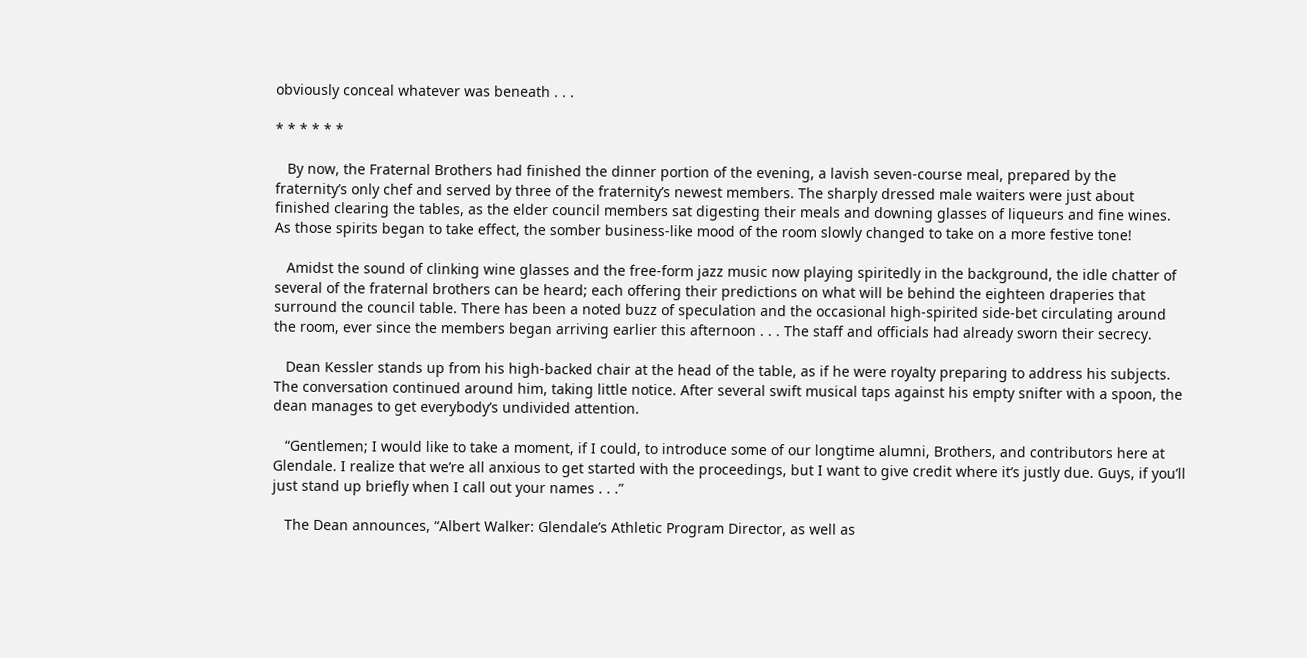obviously conceal whatever was beneath . . .

* * * * * *

   By now, the Fraternal Brothers had finished the dinner portion of the evening, a lavish seven-course meal, prepared by the fraternity’s only chef and served by three of the fraternity’s newest members. The sharply dressed male waiters were just about finished clearing the tables, as the elder council members sat digesting their meals and downing glasses of liqueurs and fine wines. As those spirits began to take effect, the somber business-like mood of the room slowly changed to take on a more festive tone!

   Amidst the sound of clinking wine glasses and the free-form jazz music now playing spiritedly in the background, the idle chatter of several of the fraternal brothers can be heard; each offering their predictions on what will be behind the eighteen draperies that surround the council table. There has been a noted buzz of speculation and the occasional high-spirited side-bet circulating around the room, ever since the members began arriving earlier this afternoon . . . The staff and officials had already sworn their secrecy.

   Dean Kessler stands up from his high-backed chair at the head of the table, as if he were royalty preparing to address his subjects. The conversation continued around him, taking little notice. After several swift musical taps against his empty snifter with a spoon, the dean manages to get everybody’s undivided attention.

   “Gentlemen; I would like to take a moment, if I could, to introduce some of our longtime alumni, Brothers, and contributors here at Glendale. I realize that we’re all anxious to get started with the proceedings, but I want to give credit where it’s justly due. Guys, if you’ll just stand up briefly when I call out your names . . .”

   The Dean announces, “Albert Walker: Glendale’s Athletic Program Director, as well as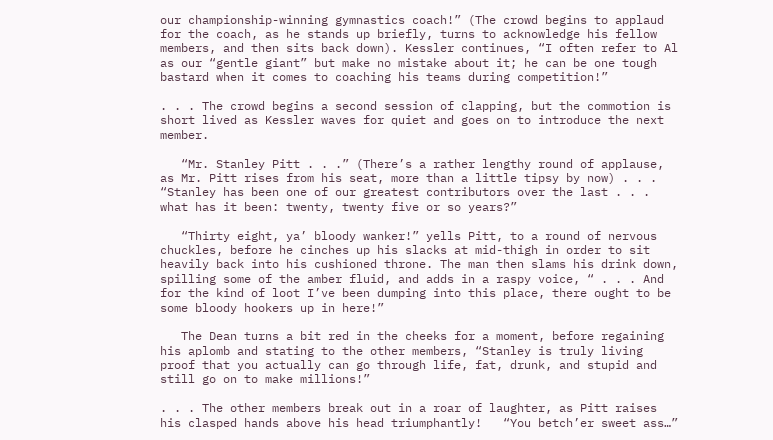our championship-winning gymnastics coach!” (The crowd begins to applaud for the coach, as he stands up briefly, turns to acknowledge his fellow members, and then sits back down). Kessler continues, “I often refer to Al as our “gentle giant” but make no mistake about it; he can be one tough bastard when it comes to coaching his teams during competition!”

. . . The crowd begins a second session of clapping, but the commotion is short lived as Kessler waves for quiet and goes on to introduce the next member.

   “Mr. Stanley Pitt . . .” (There’s a rather lengthy round of applause, as Mr. Pitt rises from his seat, more than a little tipsy by now) . . . “Stanley has been one of our greatest contributors over the last . . . what has it been: twenty, twenty five or so years?”

   “Thirty eight, ya’ bloody wanker!” yells Pitt, to a round of nervous chuckles, before he cinches up his slacks at mid-thigh in order to sit heavily back into his cushioned throne. The man then slams his drink down, spilling some of the amber fluid, and adds in a raspy voice, “ . . . And for the kind of loot I’ve been dumping into this place, there ought to be some bloody hookers up in here!”

   The Dean turns a bit red in the cheeks for a moment, before regaining his aplomb and stating to the other members, “Stanley is truly living proof that you actually can go through life, fat, drunk, and stupid and still go on to make millions!”

. . . The other members break out in a roar of laughter, as Pitt raises his clasped hands above his head triumphantly!   “You betch’er sweet ass…”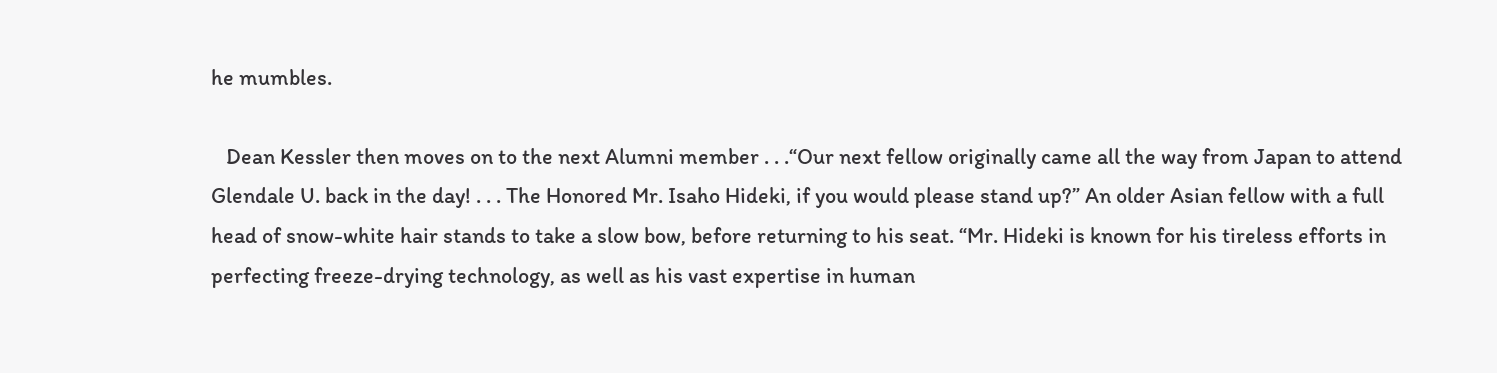he mumbles.

   Dean Kessler then moves on to the next Alumni member . . .“Our next fellow originally came all the way from Japan to attend Glendale U. back in the day! . . . The Honored Mr. Isaho Hideki, if you would please stand up?” An older Asian fellow with a full head of snow-white hair stands to take a slow bow, before returning to his seat. “Mr. Hideki is known for his tireless efforts in perfecting freeze-drying technology, as well as his vast expertise in human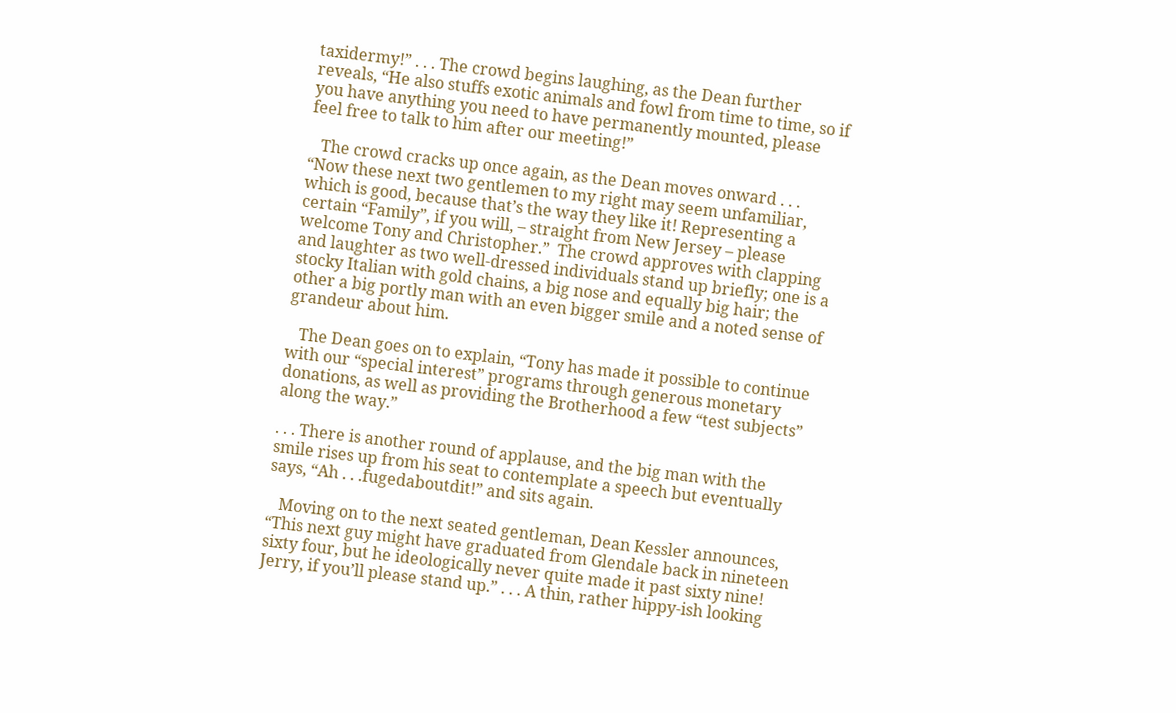taxidermy!” . . . The crowd begins laughing, as the Dean further reveals, “He also stuffs exotic animals and fowl from time to time, so if you have anything you need to have permanently mounted, please feel free to talk to him after our meeting!”

   The crowd cracks up once again, as the Dean moves onward . . . “Now these next two gentlemen to my right may seem unfamiliar, which is good, because that’s the way they like it! Representing a certain “Family”, if you will, – straight from New Jersey – please welcome Tony and Christopher.”  The crowd approves with clapping and laughter as two well-dressed individuals stand up briefly; one is a stocky Italian with gold chains, a big nose and equally big hair; the other a big portly man with an even bigger smile and a noted sense of grandeur about him.

   The Dean goes on to explain, “Tony has made it possible to continue with our “special interest” programs through generous monetary donations, as well as providing the Brotherhood a few “test subjects” along the way.”

. . . There is another round of applause, and the big man with the smile rises up from his seat to contemplate a speech but eventually says, “Ah . . .fugedaboutdit!” and sits again.

   Moving on to the next seated gentleman, Dean Kessler announces, “This next guy might have graduated from Glendale back in nineteen sixty four, but he ideologically never quite made it past sixty nine! Jerry, if you’ll please stand up.” . . . A thin, rather hippy-ish looking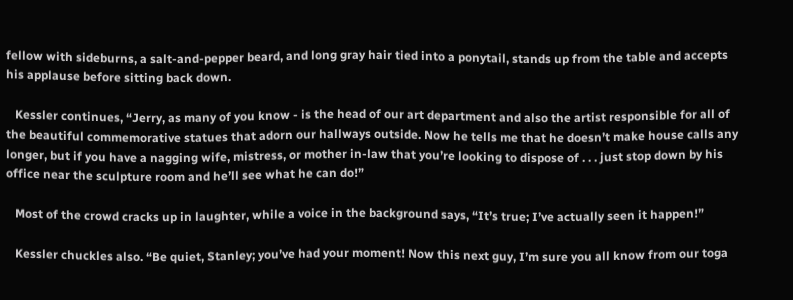fellow with sideburns, a salt-and-pepper beard, and long gray hair tied into a ponytail, stands up from the table and accepts his applause before sitting back down.

   Kessler continues, “Jerry, as many of you know - is the head of our art department and also the artist responsible for all of the beautiful commemorative statues that adorn our hallways outside. Now he tells me that he doesn’t make house calls any longer, but if you have a nagging wife, mistress, or mother in-law that you’re looking to dispose of . . . just stop down by his office near the sculpture room and he’ll see what he can do!”

   Most of the crowd cracks up in laughter, while a voice in the background says, “It’s true; I’ve actually seen it happen!”

   Kessler chuckles also. “Be quiet, Stanley; you’ve had your moment! Now this next guy, I’m sure you all know from our toga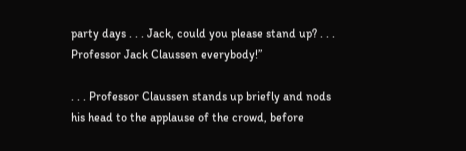party days . . . Jack, could you please stand up? . . . Professor Jack Claussen everybody!”

. . . Professor Claussen stands up briefly and nods his head to the applause of the crowd, before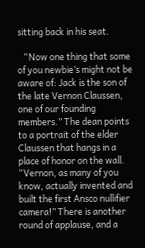sitting back in his seat.

   “Now one thing that some of you newbie’s might not be aware of: Jack is the son of the late Vernon Claussen, one of our founding members.” The dean points to a portrait of the elder Claussen that hangs in a place of honor on the wall. “Vernon, as many of you know, actually invented and built the first Ansco nullifier camera!” There is another round of applause, and a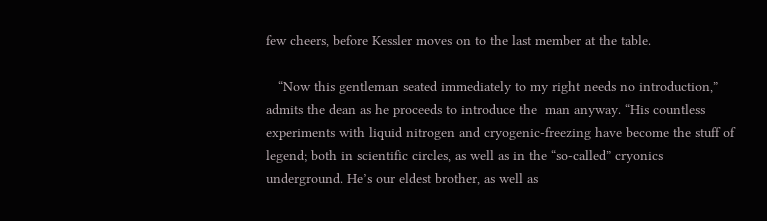few cheers, before Kessler moves on to the last member at the table.

   “Now this gentleman seated immediately to my right needs no introduction,” admits the dean as he proceeds to introduce the  man anyway. “His countless experiments with liquid nitrogen and cryogenic-freezing have become the stuff of legend; both in scientific circles, as well as in the “so-called” cryonics underground. He’s our eldest brother, as well as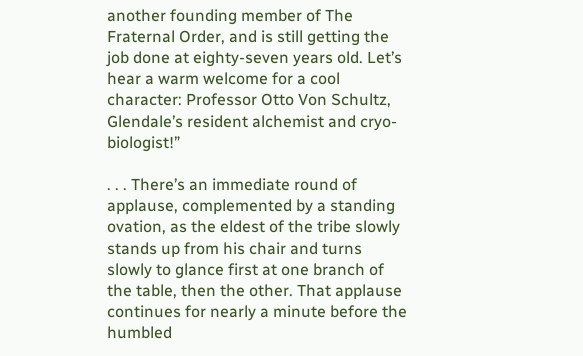another founding member of The Fraternal Order, and is still getting the job done at eighty-seven years old. Let’s hear a warm welcome for a cool character: Professor Otto Von Schultz, Glendale’s resident alchemist and cryo-biologist!”

. . . There’s an immediate round of applause, complemented by a standing ovation, as the eldest of the tribe slowly stands up from his chair and turns slowly to glance first at one branch of the table, then the other. That applause continues for nearly a minute before the humbled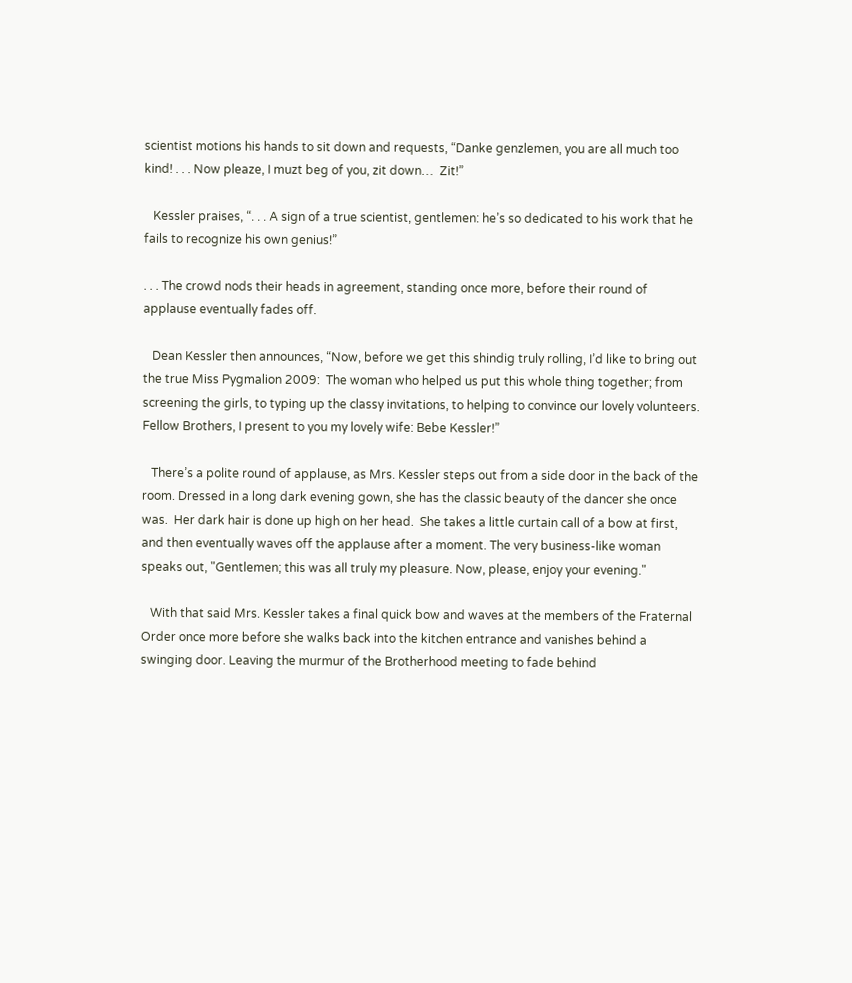scientist motions his hands to sit down and requests, “Danke genzlemen, you are all much too kind! . . . Now pleaze, I muzt beg of you, zit down…  Zit!”

   Kessler praises, “. . . A sign of a true scientist, gentlemen: he’s so dedicated to his work that he fails to recognize his own genius!”

. . . The crowd nods their heads in agreement, standing once more, before their round of applause eventually fades off.

   Dean Kessler then announces, “Now, before we get this shindig truly rolling, I’d like to bring out the true Miss Pygmalion 2009:  The woman who helped us put this whole thing together; from screening the girls, to typing up the classy invitations, to helping to convince our lovely volunteers. Fellow Brothers, I present to you my lovely wife: Bebe Kessler!”

   There’s a polite round of applause, as Mrs. Kessler steps out from a side door in the back of the room. Dressed in a long dark evening gown, she has the classic beauty of the dancer she once was.  Her dark hair is done up high on her head.  She takes a little curtain call of a bow at first, and then eventually waves off the applause after a moment. The very business-like woman speaks out, "Gentlemen; this was all truly my pleasure. Now, please, enjoy your evening."

   With that said Mrs. Kessler takes a final quick bow and waves at the members of the Fraternal Order once more before she walks back into the kitchen entrance and vanishes behind a swinging door. Leaving the murmur of the Brotherhood meeting to fade behind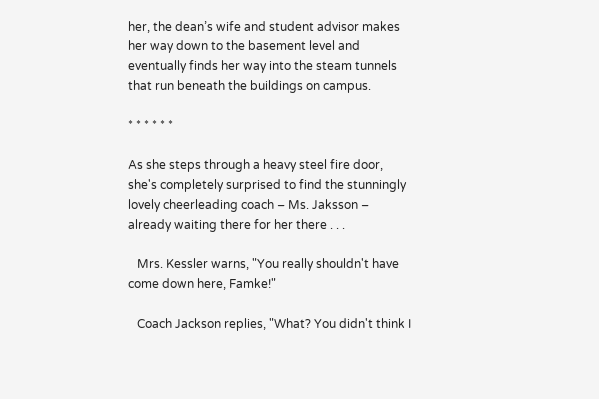her, the dean’s wife and student advisor makes her way down to the basement level and eventually finds her way into the steam tunnels that run beneath the buildings on campus.

* * * * * *

As she steps through a heavy steel fire door, she's completely surprised to find the stunningly lovely cheerleading coach – Ms. Jaksson – already waiting there for her there . . .

   Mrs. Kessler warns, "You really shouldn't have come down here, Famke!"

   Coach Jackson replies, "What? You didn't think I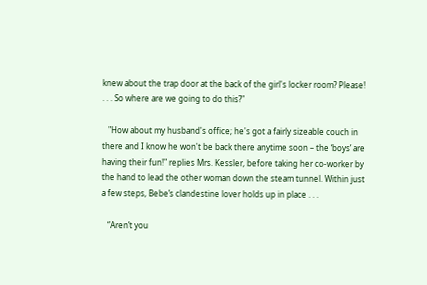knew about the trap door at the back of the girl's locker room? Please! . . . So where are we going to do this?"

   "How about my husband's office; he's got a fairly sizeable couch in there and I know he won't be back there anytime soon – the ‘boys’ are having their fun!" replies Mrs. Kessler, before taking her co-worker by the hand to lead the other woman down the steam tunnel. Within just a few steps, Bebe’s clandestine lover holds up in place . . .

   “Aren’t you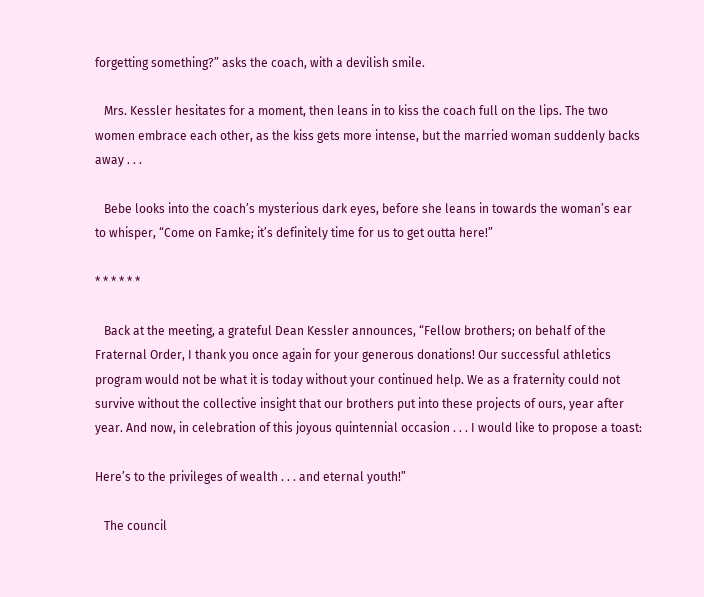forgetting something?” asks the coach, with a devilish smile.

   Mrs. Kessler hesitates for a moment, then leans in to kiss the coach full on the lips. The two women embrace each other, as the kiss gets more intense, but the married woman suddenly backs away . . .

   Bebe looks into the coach’s mysterious dark eyes, before she leans in towards the woman’s ear to whisper, “Come on Famke; it’s definitely time for us to get outta here!”

* * * * * *

   Back at the meeting, a grateful Dean Kessler announces, “Fellow brothers; on behalf of the Fraternal Order, I thank you once again for your generous donations! Our successful athletics program would not be what it is today without your continued help. We as a fraternity could not survive without the collective insight that our brothers put into these projects of ours, year after year. And now, in celebration of this joyous quintennial occasion . . . I would like to propose a toast:

Here’s to the privileges of wealth . . . and eternal youth!”

   The council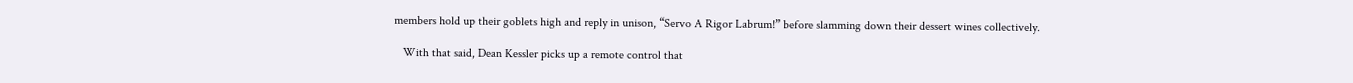members hold up their goblets high and reply in unison, “Servo A Rigor Labrum!” before slamming down their dessert wines collectively.

   With that said, Dean Kessler picks up a remote control that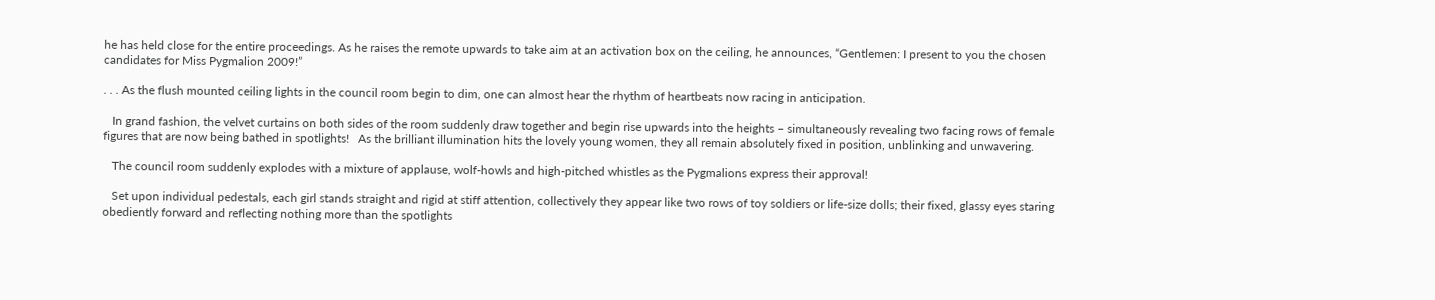he has held close for the entire proceedings. As he raises the remote upwards to take aim at an activation box on the ceiling, he announces, “Gentlemen: I present to you the chosen candidates for Miss Pygmalion 2009!”

. . . As the flush mounted ceiling lights in the council room begin to dim, one can almost hear the rhythm of heartbeats now racing in anticipation.

   In grand fashion, the velvet curtains on both sides of the room suddenly draw together and begin rise upwards into the heights – simultaneously revealing two facing rows of female figures that are now being bathed in spotlights!   As the brilliant illumination hits the lovely young women, they all remain absolutely fixed in position, unblinking and unwavering.

   The council room suddenly explodes with a mixture of applause, wolf-howls and high-pitched whistles as the Pygmalions express their approval!

   Set upon individual pedestals, each girl stands straight and rigid at stiff attention, collectively they appear like two rows of toy soldiers or life-size dolls; their fixed, glassy eyes staring obediently forward and reflecting nothing more than the spotlights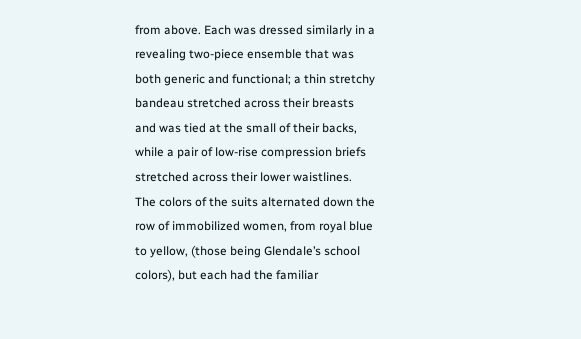from above. Each was dressed similarly in a revealing two-piece ensemble that was both generic and functional; a thin stretchy bandeau stretched across their breasts and was tied at the small of their backs, while a pair of low-rise compression briefs stretched across their lower waistlines. The colors of the suits alternated down the row of immobilized women, from royal blue to yellow, (those being Glendale’s school colors), but each had the familiar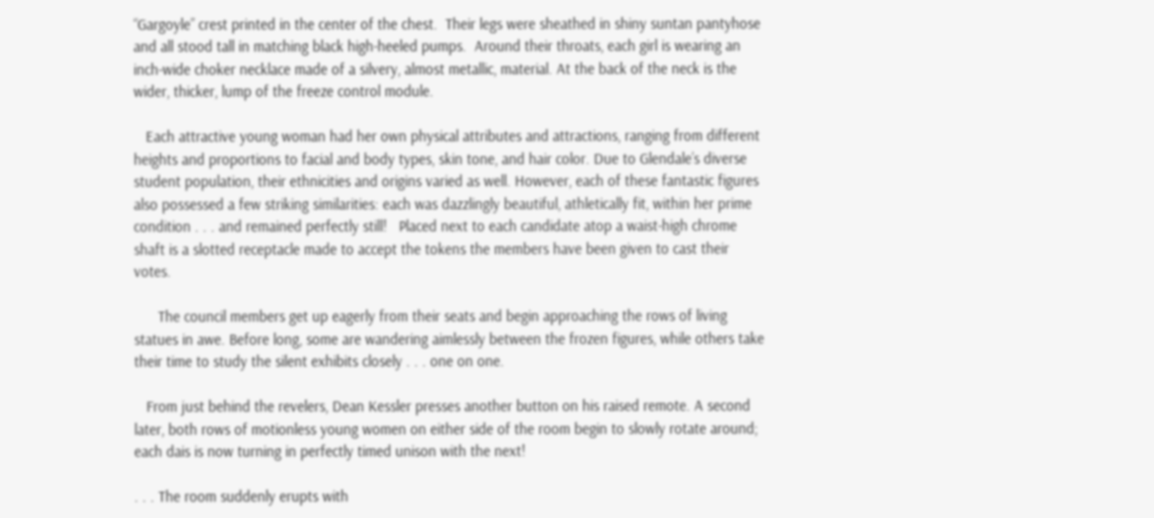“Gargoyle” crest printed in the center of the chest.  Their legs were sheathed in shiny suntan pantyhose and all stood tall in matching black high-heeled pumps.  Around their throats, each girl is wearing an inch-wide choker necklace made of a silvery, almost metallic, material. At the back of the neck is the wider, thicker, lump of the freeze control module.

   Each attractive young woman had her own physical attributes and attractions, ranging from different heights and proportions to facial and body types, skin tone, and hair color. Due to Glendale’s diverse student population, their ethnicities and origins varied as well. However, each of these fantastic figures also possessed a few striking similarities: each was dazzlingly beautiful, athletically fit, within her prime condition . . . and remained perfectly still!   Placed next to each candidate atop a waist-high chrome shaft is a slotted receptacle made to accept the tokens the members have been given to cast their votes.

      The council members get up eagerly from their seats and begin approaching the rows of living statues in awe. Before long, some are wandering aimlessly between the frozen figures, while others take their time to study the silent exhibits closely . . . one on one.

   From just behind the revelers, Dean Kessler presses another button on his raised remote. A second later, both rows of motionless young women on either side of the room begin to slowly rotate around; each dais is now turning in perfectly timed unison with the next!

. . . The room suddenly erupts with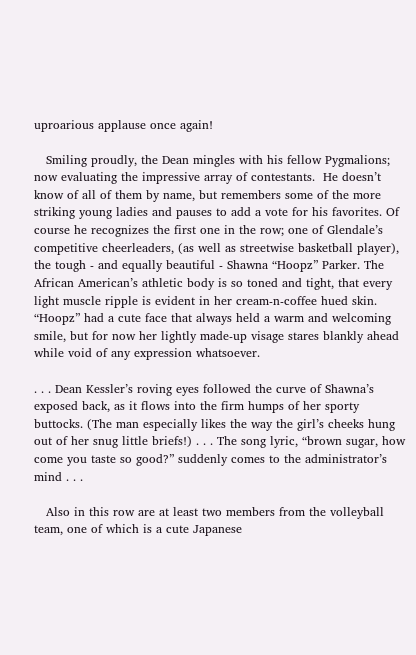uproarious applause once again!

   Smiling proudly, the Dean mingles with his fellow Pygmalions; now evaluating the impressive array of contestants.  He doesn’t know of all of them by name, but remembers some of the more striking young ladies and pauses to add a vote for his favorites. Of course he recognizes the first one in the row; one of Glendale’s competitive cheerleaders, (as well as streetwise basketball player), the tough - and equally beautiful - Shawna “Hoopz” Parker. The African American’s athletic body is so toned and tight, that every light muscle ripple is evident in her cream-n-coffee hued skin. “Hoopz” had a cute face that always held a warm and welcoming smile, but for now her lightly made-up visage stares blankly ahead while void of any expression whatsoever.

. . . Dean Kessler’s roving eyes followed the curve of Shawna’s exposed back, as it flows into the firm humps of her sporty buttocks. (The man especially likes the way the girl’s cheeks hung out of her snug little briefs!) . . . The song lyric, “brown sugar, how come you taste so good?” suddenly comes to the administrator’s mind . . .

   Also in this row are at least two members from the volleyball team, one of which is a cute Japanese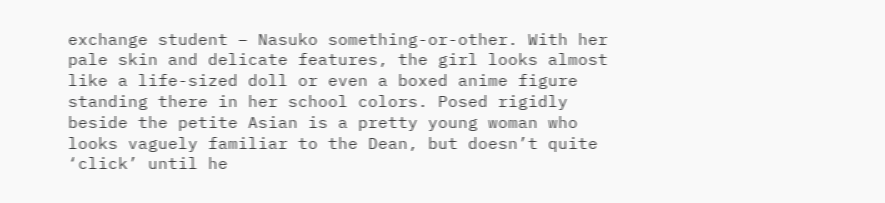exchange student – Nasuko something-or-other. With her pale skin and delicate features, the girl looks almost like a life-sized doll or even a boxed anime figure standing there in her school colors. Posed rigidly beside the petite Asian is a pretty young woman who looks vaguely familiar to the Dean, but doesn’t quite ‘click’ until he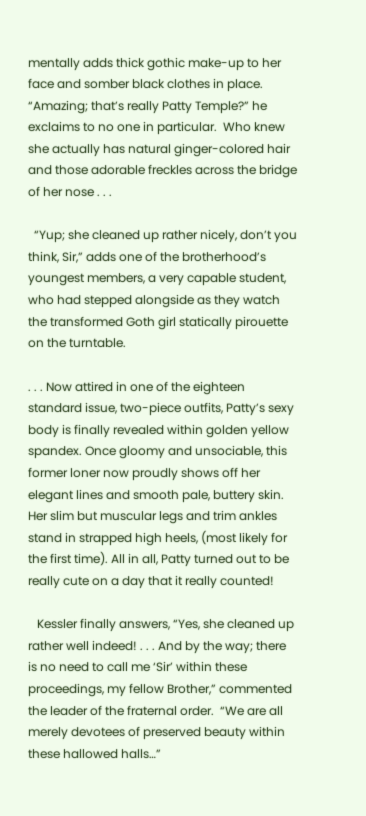mentally adds thick gothic make-up to her face and somber black clothes in place. “Amazing; that’s really Patty Temple?” he exclaims to no one in particular.  Who knew she actually has natural ginger-colored hair and those adorable freckles across the bridge of her nose . . .

  “Yup; she cleaned up rather nicely, don’t you think, Sir,” adds one of the brotherhood’s youngest members, a very capable student, who had stepped alongside as they watch the transformed Goth girl statically pirouette on the turntable.

. . . Now attired in one of the eighteen standard issue, two-piece outfits, Patty’s sexy body is finally revealed within golden yellow spandex. Once gloomy and unsociable, this former loner now proudly shows off her elegant lines and smooth pale, buttery skin. Her slim but muscular legs and trim ankles stand in strapped high heels, (most likely for the first time). All in all, Patty turned out to be really cute on a day that it really counted!

   Kessler finally answers, “Yes, she cleaned up rather well indeed! . . . And by the way; there is no need to call me ‘Sir’ within these proceedings, my fellow Brother,” commented the leader of the fraternal order.  “We are all merely devotees of preserved beauty within these hallowed halls…”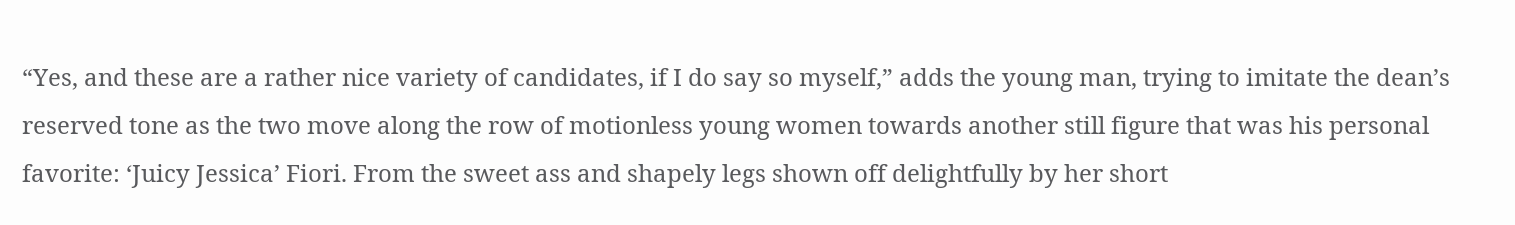“Yes, and these are a rather nice variety of candidates, if I do say so myself,” adds the young man, trying to imitate the dean’s reserved tone as the two move along the row of motionless young women towards another still figure that was his personal favorite: ‘Juicy Jessica’ Fiori. From the sweet ass and shapely legs shown off delightfully by her short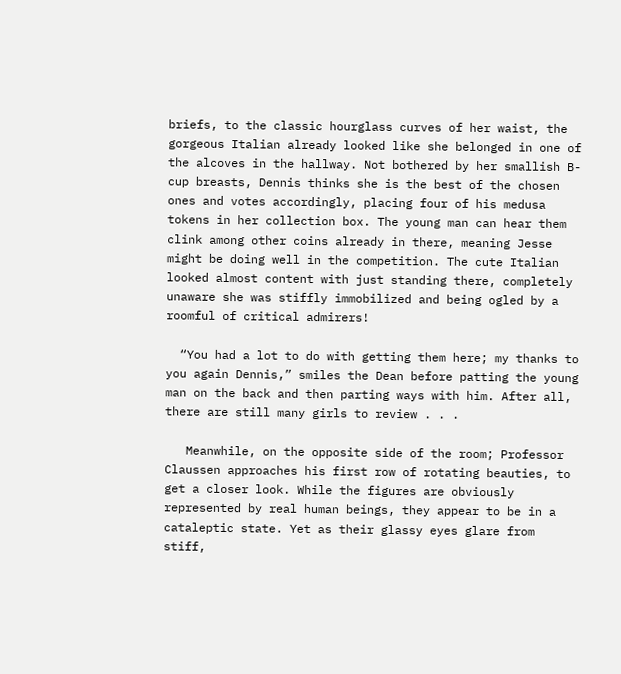briefs, to the classic hourglass curves of her waist, the gorgeous Italian already looked like she belonged in one of the alcoves in the hallway. Not bothered by her smallish B-cup breasts, Dennis thinks she is the best of the chosen ones and votes accordingly, placing four of his medusa tokens in her collection box. The young man can hear them clink among other coins already in there, meaning Jesse might be doing well in the competition. The cute Italian looked almost content with just standing there, completely unaware she was stiffly immobilized and being ogled by a roomful of critical admirers!

  “You had a lot to do with getting them here; my thanks to you again Dennis,” smiles the Dean before patting the young man on the back and then parting ways with him. After all, there are still many girls to review . . .

   Meanwhile, on the opposite side of the room; Professor Claussen approaches his first row of rotating beauties, to get a closer look. While the figures are obviously represented by real human beings, they appear to be in a cataleptic state. Yet as their glassy eyes glare from stiff,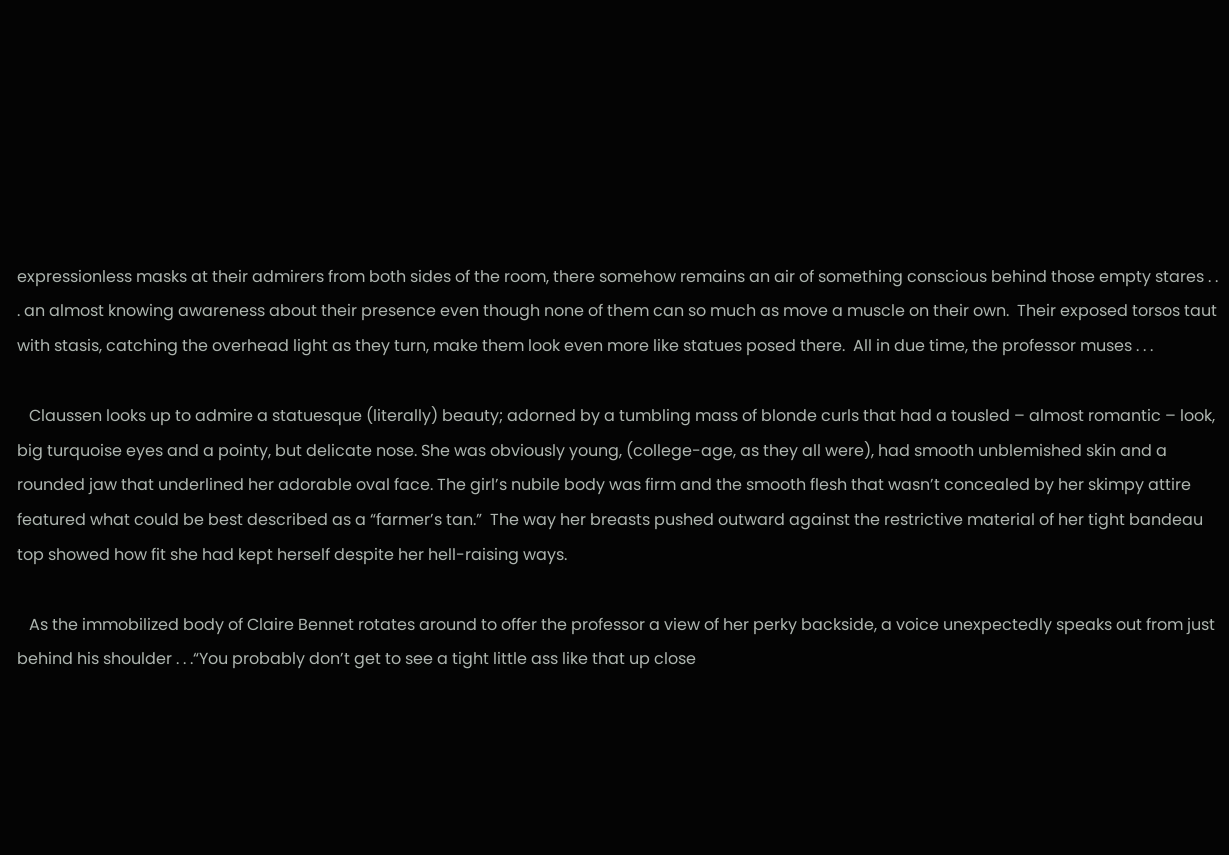expressionless masks at their admirers from both sides of the room, there somehow remains an air of something conscious behind those empty stares . . . an almost knowing awareness about their presence even though none of them can so much as move a muscle on their own.  Their exposed torsos taut with stasis, catching the overhead light as they turn, make them look even more like statues posed there.  All in due time, the professor muses . . .

   Claussen looks up to admire a statuesque (literally) beauty; adorned by a tumbling mass of blonde curls that had a tousled – almost romantic – look, big turquoise eyes and a pointy, but delicate nose. She was obviously young, (college-age, as they all were), had smooth unblemished skin and a rounded jaw that underlined her adorable oval face. The girl’s nubile body was firm and the smooth flesh that wasn’t concealed by her skimpy attire featured what could be best described as a “farmer’s tan.”  The way her breasts pushed outward against the restrictive material of her tight bandeau top showed how fit she had kept herself despite her hell-raising ways.

   As the immobilized body of Claire Bennet rotates around to offer the professor a view of her perky backside, a voice unexpectedly speaks out from just behind his shoulder . . .“You probably don’t get to see a tight little ass like that up close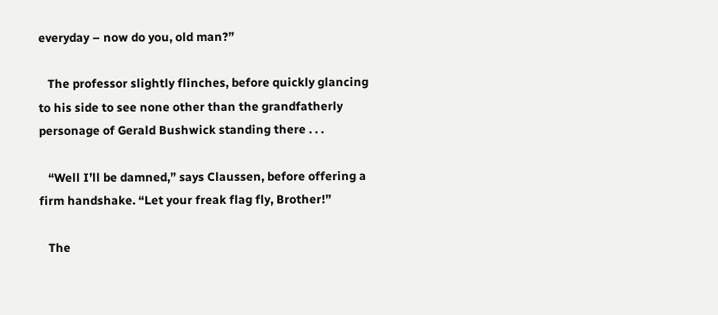everyday – now do you, old man?”

   The professor slightly flinches, before quickly glancing to his side to see none other than the grandfatherly personage of Gerald Bushwick standing there . . .

   “Well I’ll be damned,” says Claussen, before offering a firm handshake. “Let your freak flag fly, Brother!”

   The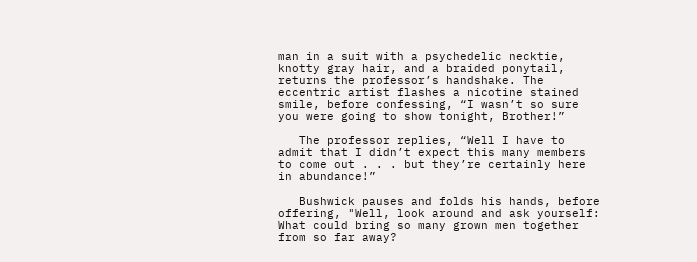man in a suit with a psychedelic necktie, knotty gray hair, and a braided ponytail, returns the professor’s handshake. The eccentric artist flashes a nicotine stained smile, before confessing, “I wasn’t so sure you were going to show tonight, Brother!”

   The professor replies, “Well I have to admit that I didn’t expect this many members to come out . . . but they’re certainly here in abundance!”

   Bushwick pauses and folds his hands, before offering, "Well, look around and ask yourself: What could bring so many grown men together from so far away?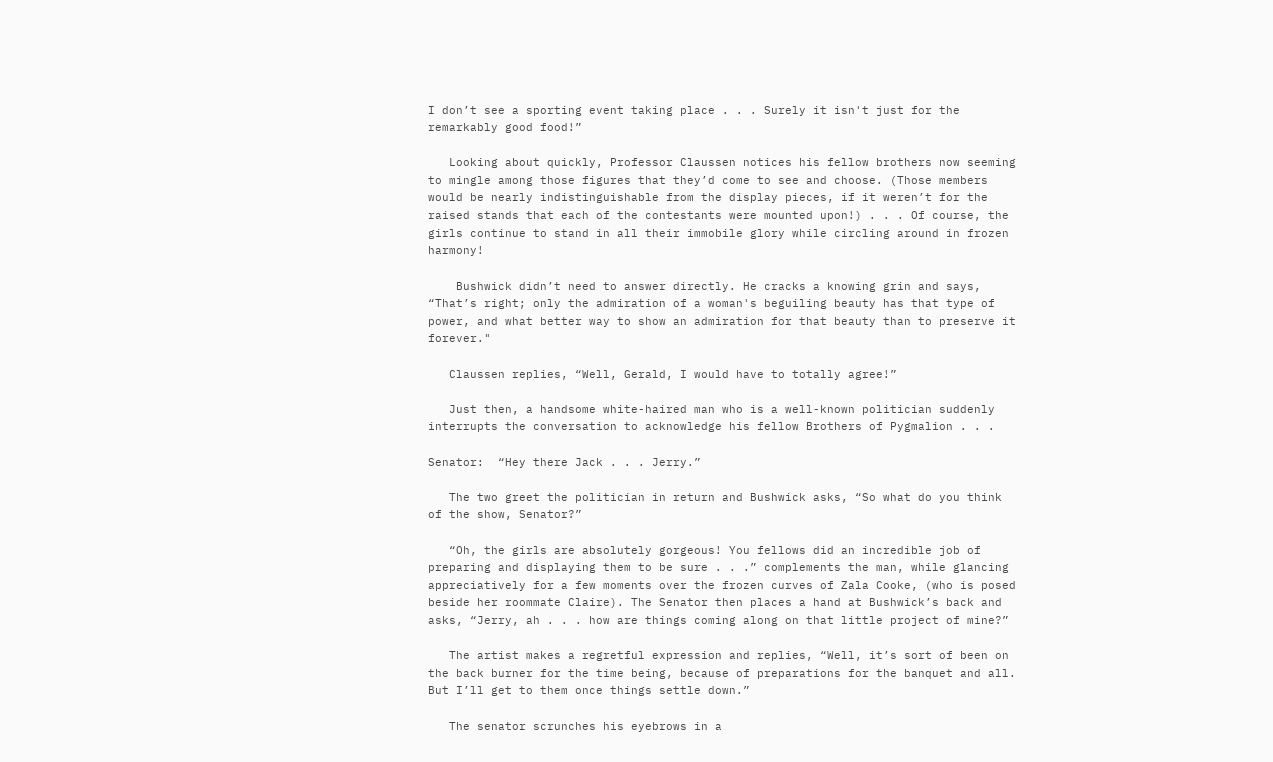I don’t see a sporting event taking place . . . Surely it isn't just for the remarkably good food!”

   Looking about quickly, Professor Claussen notices his fellow brothers now seeming to mingle among those figures that they’d come to see and choose. (Those members would be nearly indistinguishable from the display pieces, if it weren’t for the raised stands that each of the contestants were mounted upon!) . . . Of course, the girls continue to stand in all their immobile glory while circling around in frozen harmony!

    Bushwick didn’t need to answer directly. He cracks a knowing grin and says, “That’s right; only the admiration of a woman's beguiling beauty has that type of power, and what better way to show an admiration for that beauty than to preserve it forever."

   Claussen replies, “Well, Gerald, I would have to totally agree!”

   Just then, a handsome white-haired man who is a well-known politician suddenly interrupts the conversation to acknowledge his fellow Brothers of Pygmalion . . .

Senator:  “Hey there Jack . . . Jerry.”

   The two greet the politician in return and Bushwick asks, “So what do you think of the show, Senator?”

   “Oh, the girls are absolutely gorgeous! You fellows did an incredible job of preparing and displaying them to be sure . . .” complements the man, while glancing appreciatively for a few moments over the frozen curves of Zala Cooke, (who is posed beside her roommate Claire). The Senator then places a hand at Bushwick’s back and asks, “Jerry, ah . . . how are things coming along on that little project of mine?”

   The artist makes a regretful expression and replies, “Well, it’s sort of been on the back burner for the time being, because of preparations for the banquet and all. But I’ll get to them once things settle down.”

   The senator scrunches his eyebrows in a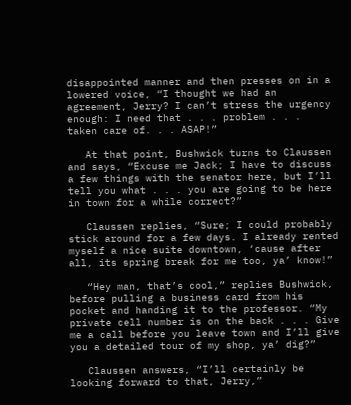disappointed manner and then presses on in a lowered voice, “I thought we had an agreement, Jerry? I can’t stress the urgency enough: I need that . . . problem . . .  taken care of. . . ASAP!”

   At that point, Bushwick turns to Claussen and says, “Excuse me Jack; I have to discuss a few things with the senator here, but I’ll tell you what . . . you are going to be here in town for a while correct?”

   Claussen replies, “Sure; I could probably stick around for a few days. I already rented myself a nice suite downtown, ‘cause after all, its spring break for me too, ya’ know!”

   “Hey man, that’s cool,” replies Bushwick, before pulling a business card from his pocket and handing it to the professor. “My private cell number is on the back . . . Give me a call before you leave town and I’ll give you a detailed tour of my shop, ya’ dig?”

   Claussen answers, “I’ll certainly be looking forward to that, Jerry,”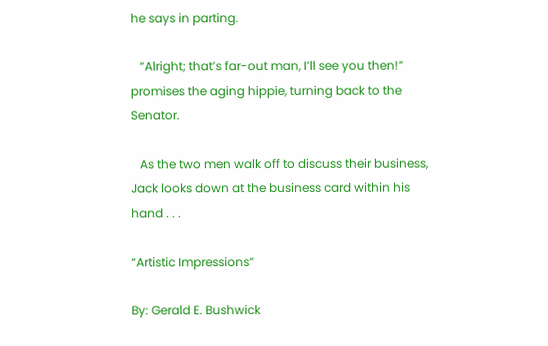he says in parting.

   “Alright; that’s far-out man, I’ll see you then!” promises the aging hippie, turning back to the Senator.

   As the two men walk off to discuss their business, Jack looks down at the business card within his hand . . .

“Artistic Impressions”

By: Gerald E. Bushwick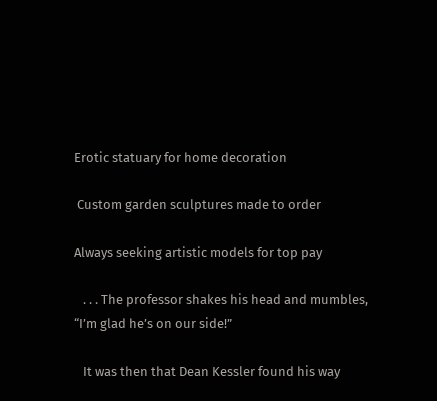Erotic statuary for home decoration

 Custom garden sculptures made to order

Always seeking artistic models for top pay

   . . . The professor shakes his head and mumbles, “I’m glad he’s on our side!”

   It was then that Dean Kessler found his way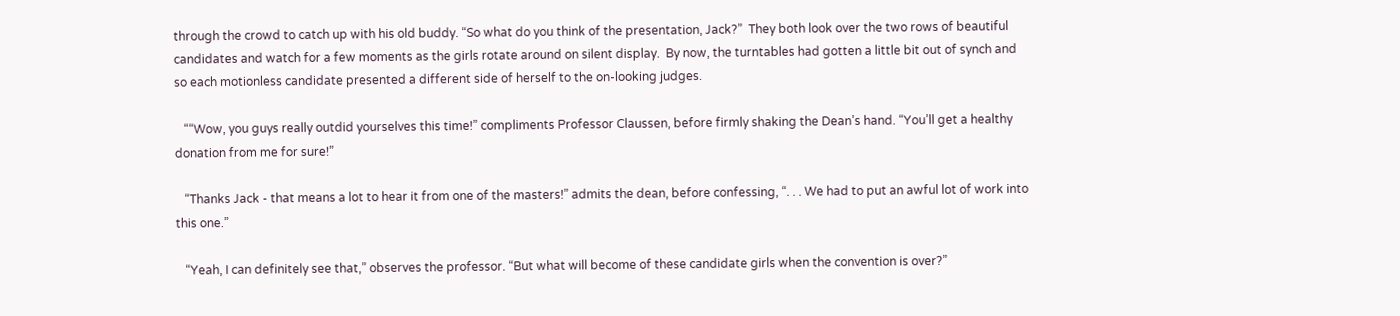through the crowd to catch up with his old buddy. “So what do you think of the presentation, Jack?”  They both look over the two rows of beautiful candidates and watch for a few moments as the girls rotate around on silent display.  By now, the turntables had gotten a little bit out of synch and so each motionless candidate presented a different side of herself to the on-looking judges.

   ““Wow, you guys really outdid yourselves this time!” compliments Professor Claussen, before firmly shaking the Dean’s hand. “You’ll get a healthy donation from me for sure!”

   “Thanks Jack - that means a lot to hear it from one of the masters!” admits the dean, before confessing, “. . . We had to put an awful lot of work into this one.”

   “Yeah, I can definitely see that,” observes the professor. “But what will become of these candidate girls when the convention is over?”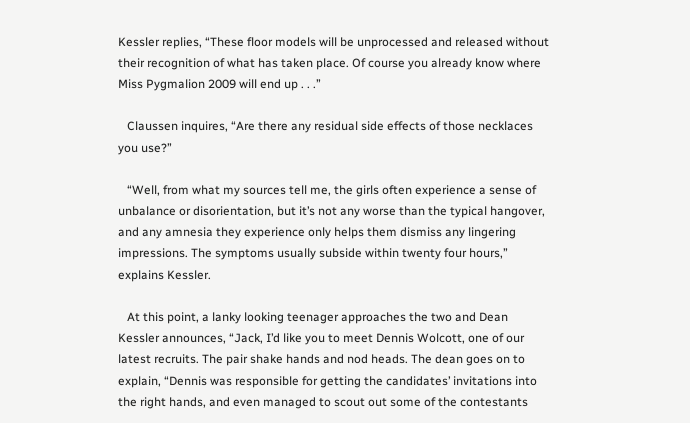Kessler replies, “These floor models will be unprocessed and released without their recognition of what has taken place. Of course you already know where Miss Pygmalion 2009 will end up . . .”

   Claussen inquires, “Are there any residual side effects of those necklaces you use?”

   “Well, from what my sources tell me, the girls often experience a sense of unbalance or disorientation, but it’s not any worse than the typical hangover, and any amnesia they experience only helps them dismiss any lingering impressions. The symptoms usually subside within twenty four hours,” explains Kessler.

   At this point, a lanky looking teenager approaches the two and Dean Kessler announces, “Jack, I’d like you to meet Dennis Wolcott, one of our latest recruits. The pair shake hands and nod heads. The dean goes on to explain, “Dennis was responsible for getting the candidates’ invitations into the right hands, and even managed to scout out some of the contestants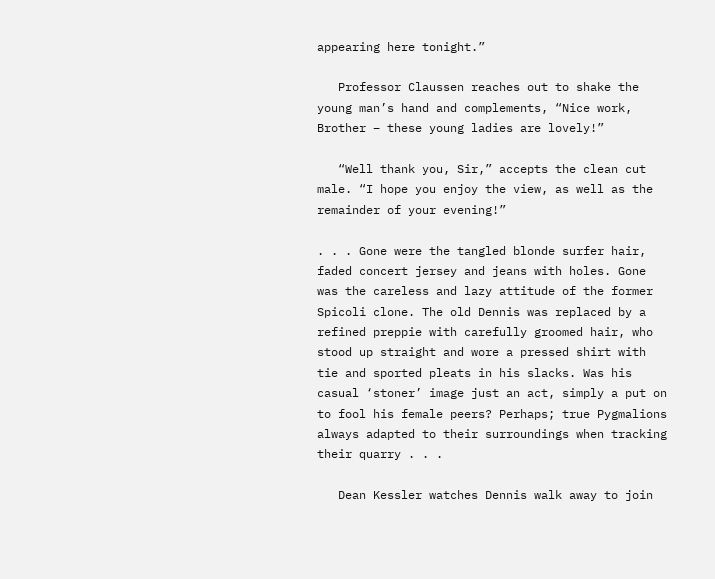appearing here tonight.”

   Professor Claussen reaches out to shake the young man’s hand and complements, “Nice work, Brother – these young ladies are lovely!”

   “Well thank you, Sir,” accepts the clean cut male. “I hope you enjoy the view, as well as the remainder of your evening!”

. . . Gone were the tangled blonde surfer hair, faded concert jersey and jeans with holes. Gone was the careless and lazy attitude of the former Spicoli clone. The old Dennis was replaced by a refined preppie with carefully groomed hair, who stood up straight and wore a pressed shirt with tie and sported pleats in his slacks. Was his casual ‘stoner’ image just an act, simply a put on to fool his female peers? Perhaps; true Pygmalions always adapted to their surroundings when tracking their quarry . . .

   Dean Kessler watches Dennis walk away to join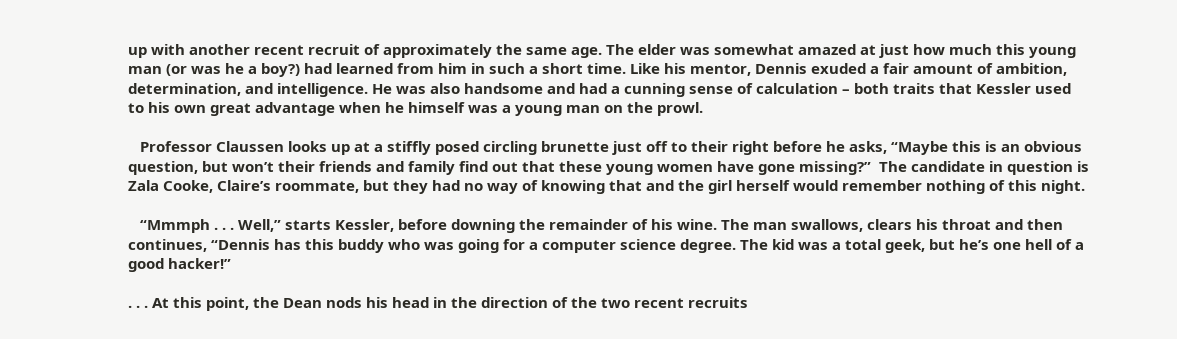up with another recent recruit of approximately the same age. The elder was somewhat amazed at just how much this young man (or was he a boy?) had learned from him in such a short time. Like his mentor, Dennis exuded a fair amount of ambition, determination, and intelligence. He was also handsome and had a cunning sense of calculation – both traits that Kessler used to his own great advantage when he himself was a young man on the prowl.

   Professor Claussen looks up at a stiffly posed circling brunette just off to their right before he asks, “Maybe this is an obvious question, but won’t their friends and family find out that these young women have gone missing?”  The candidate in question is Zala Cooke, Claire’s roommate, but they had no way of knowing that and the girl herself would remember nothing of this night.

   “Mmmph . . . Well,” starts Kessler, before downing the remainder of his wine. The man swallows, clears his throat and then continues, “Dennis has this buddy who was going for a computer science degree. The kid was a total geek, but he’s one hell of a good hacker!”

. . . At this point, the Dean nods his head in the direction of the two recent recruits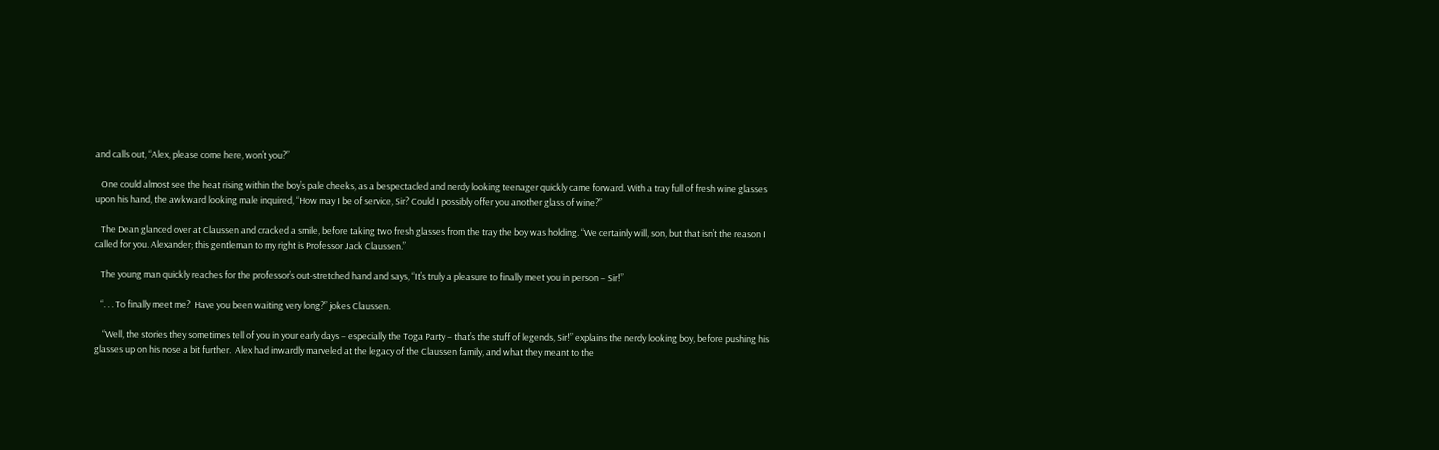and calls out, “Alex, please come here, won’t you?”

   One could almost see the heat rising within the boy’s pale cheeks, as a bespectacled and nerdy looking teenager quickly came forward. With a tray full of fresh wine glasses upon his hand, the awkward looking male inquired, “How may I be of service, Sir? Could I possibly offer you another glass of wine?”

   The Dean glanced over at Claussen and cracked a smile, before taking two fresh glasses from the tray the boy was holding. “We certainly will, son, but that isn’t the reason I called for you. Alexander; this gentleman to my right is Professor Jack Claussen.”

   The young man quickly reaches for the professor’s out-stretched hand and says, “It’s truly a pleasure to finally meet you in person – Sir!”

   “. . . To finally meet me?  Have you been waiting very long?” jokes Claussen.

    “Well, the stories they sometimes tell of you in your early days – especially the Toga Party – that’s the stuff of legends, Sir!” explains the nerdy looking boy, before pushing his glasses up on his nose a bit further.  Alex had inwardly marveled at the legacy of the Claussen family, and what they meant to the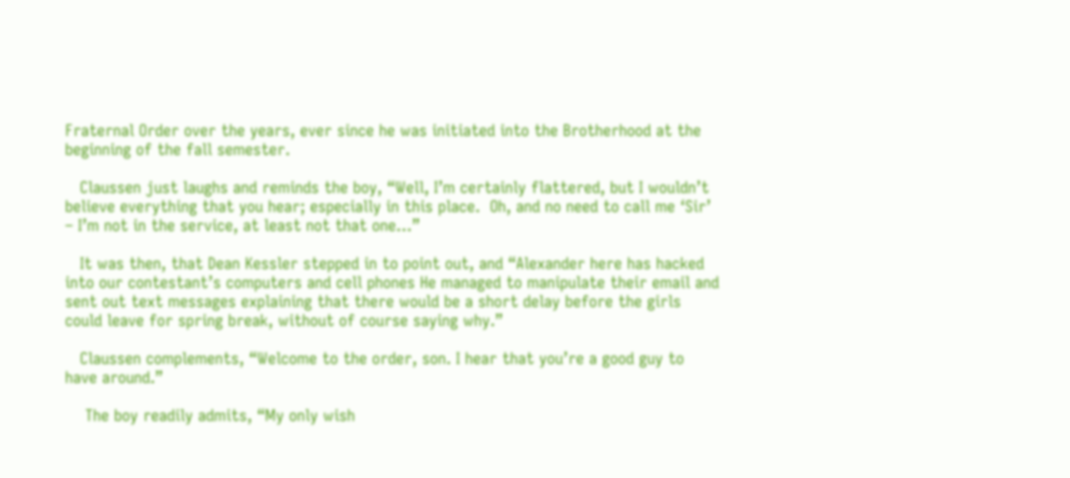Fraternal Order over the years, ever since he was initiated into the Brotherhood at the beginning of the fall semester.

   Claussen just laughs and reminds the boy, “Well, I’m certainly flattered, but I wouldn’t believe everything that you hear; especially in this place.  Oh, and no need to call me ‘Sir’ – I’m not in the service, at least not that one…”

   It was then, that Dean Kessler stepped in to point out, and “Alexander here has hacked into our contestant’s computers and cell phones He managed to manipulate their email and sent out text messages explaining that there would be a short delay before the girls could leave for spring break, without of course saying why.”

   Claussen complements, “Welcome to the order, son. I hear that you’re a good guy to have around.”

    The boy readily admits, “My only wish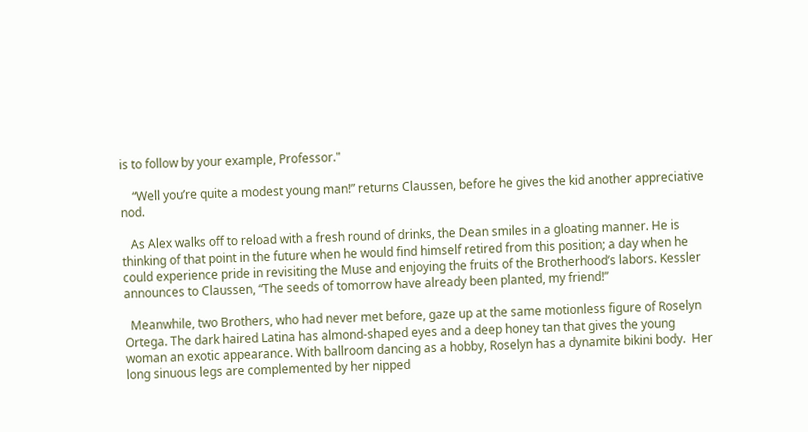is to follow by your example, Professor."

    “Well you’re quite a modest young man!” returns Claussen, before he gives the kid another appreciative nod.

   As Alex walks off to reload with a fresh round of drinks, the Dean smiles in a gloating manner. He is thinking of that point in the future when he would find himself retired from this position; a day when he could experience pride in revisiting the Muse and enjoying the fruits of the Brotherhood’s labors. Kessler announces to Claussen, “The seeds of tomorrow have already been planted, my friend!”

  Meanwhile, two Brothers, who had never met before, gaze up at the same motionless figure of Roselyn Ortega. The dark haired Latina has almond-shaped eyes and a deep honey tan that gives the young woman an exotic appearance. With ballroom dancing as a hobby, Roselyn has a dynamite bikini body.  Her long sinuous legs are complemented by her nipped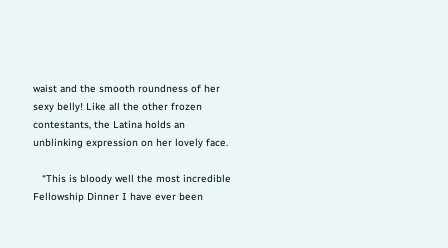waist and the smooth roundness of her sexy belly! Like all the other frozen contestants, the Latina holds an unblinking expression on her lovely face.

   “This is bloody well the most incredible Fellowship Dinner I have ever been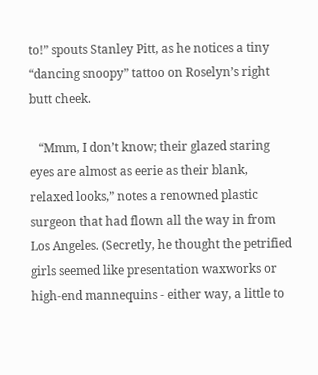to!” spouts Stanley Pitt, as he notices a tiny “dancing snoopy” tattoo on Roselyn’s right butt cheek.

   “Mmm, I don’t know; their glazed staring eyes are almost as eerie as their blank, relaxed looks,” notes a renowned plastic surgeon that had flown all the way in from Los Angeles. (Secretly, he thought the petrified girls seemed like presentation waxworks or high-end mannequins - either way, a little to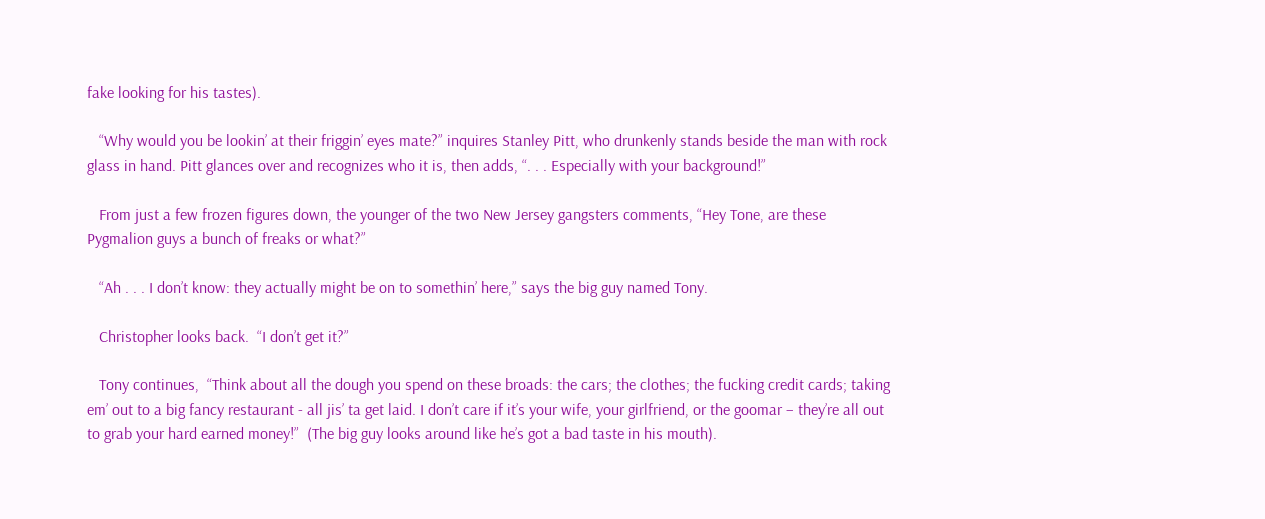fake looking for his tastes).

   “Why would you be lookin’ at their friggin’ eyes mate?” inquires Stanley Pitt, who drunkenly stands beside the man with rock glass in hand. Pitt glances over and recognizes who it is, then adds, “. . . Especially with your background!”

   From just a few frozen figures down, the younger of the two New Jersey gangsters comments, “Hey Tone, are these Pygmalion guys a bunch of freaks or what?”

   “Ah . . . I don’t know: they actually might be on to somethin’ here,” says the big guy named Tony.

   Christopher looks back.  “I don’t get it?”

   Tony continues,  “Think about all the dough you spend on these broads: the cars; the clothes; the fucking credit cards; taking em’ out to a big fancy restaurant - all jis’ ta get laid. I don’t care if it’s your wife, your girlfriend, or the goomar – they’re all out to grab your hard earned money!”  (The big guy looks around like he’s got a bad taste in his mouth).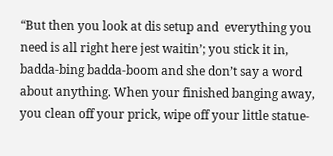“But then you look at dis setup and  everything you need is all right here jest waitin’; you stick it in, badda-bing badda-boom and she don’t say a word about anything. When your finished banging away, you clean off your prick, wipe off your little statue-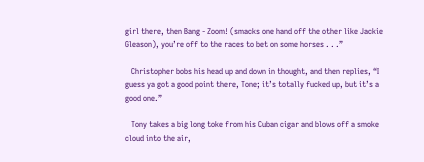girl there, then Bang - Zoom! (smacks one hand off the other like Jackie Gleason), you’re off to the races to bet on some horses . . .”

   Christopher bobs his head up and down in thought, and then replies, “I guess ya got a good point there, Tone; it’s totally fucked up, but it’s a good one.”

   Tony takes a big long toke from his Cuban cigar and blows off a smoke cloud into the air,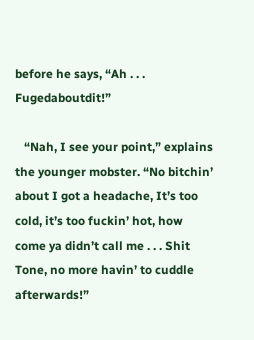before he says, “Ah . . . Fugedaboutdit!”

   “Nah, I see your point,” explains the younger mobster. “No bitchin’ about I got a headache, It’s too cold, it’s too fuckin’ hot, how come ya didn’t call me . . . Shit Tone, no more havin’ to cuddle afterwards!”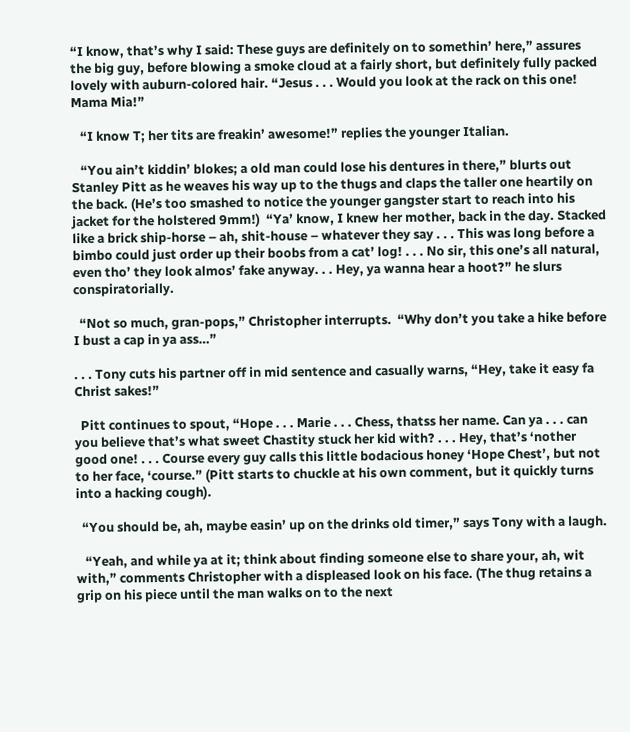“I know, that’s why I said: These guys are definitely on to somethin’ here,” assures the big guy, before blowing a smoke cloud at a fairly short, but definitely fully packed lovely with auburn-colored hair. “Jesus . . . Would you look at the rack on this one! Mama Mia!”

   “I know T; her tits are freakin’ awesome!” replies the younger Italian.

   “You ain’t kiddin’ blokes; a old man could lose his dentures in there,” blurts out Stanley Pitt as he weaves his way up to the thugs and claps the taller one heartily on the back. (He’s too smashed to notice the younger gangster start to reach into his jacket for the holstered 9mm!)  “Ya’ know, I knew her mother, back in the day. Stacked like a brick ship-horse – ah, shit-house – whatever they say . . . This was long before a bimbo could just order up their boobs from a cat’ log! . . . No sir, this one’s all natural, even tho’ they look almos’ fake anyway. . . Hey, ya wanna hear a hoot?” he slurs conspiratorially.

  “Not so much, gran-pops,” Christopher interrupts.  “Why don’t you take a hike before I bust a cap in ya ass…”

. . . Tony cuts his partner off in mid sentence and casually warns, “Hey, take it easy fa Christ sakes!”

  Pitt continues to spout, “Hope . . . Marie . . . Chess, thatss her name. Can ya . . . can you believe that’s what sweet Chastity stuck her kid with? . . . Hey, that’s ‘nother good one! . . . Course every guy calls this little bodacious honey ‘Hope Chest’, but not to her face, ‘course.” (Pitt starts to chuckle at his own comment, but it quickly turns into a hacking cough).

  “You should be, ah, maybe easin’ up on the drinks old timer,” says Tony with a laugh.

   “Yeah, and while ya at it; think about finding someone else to share your, ah, wit with,” comments Christopher with a displeased look on his face. (The thug retains a grip on his piece until the man walks on to the next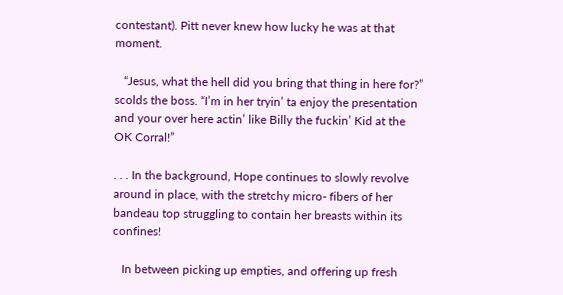contestant). Pitt never knew how lucky he was at that moment.

   “Jesus, what the hell did you bring that thing in here for?” scolds the boss. “I’m in her tryin’ ta enjoy the presentation and your over here actin’ like Billy the fuckin’ Kid at the OK Corral!”

. . . In the background, Hope continues to slowly revolve around in place, with the stretchy micro- fibers of her bandeau top struggling to contain her breasts within its confines!

   In between picking up empties, and offering up fresh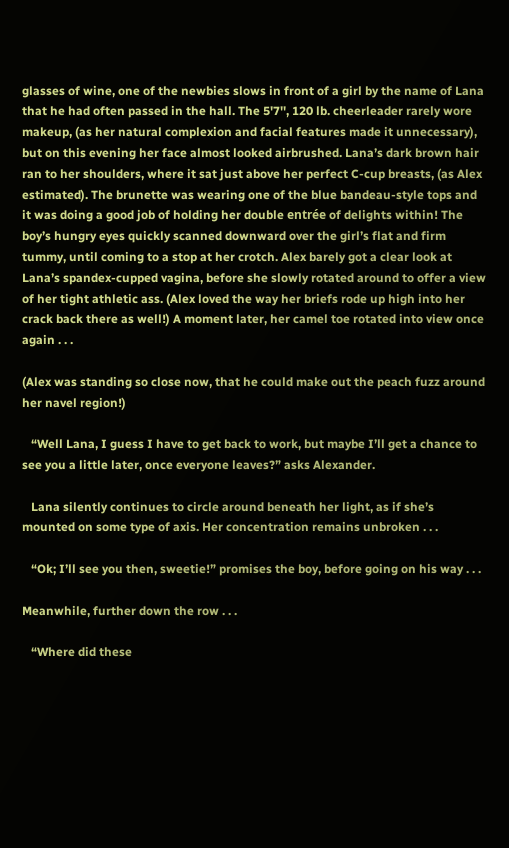glasses of wine, one of the newbies slows in front of a girl by the name of Lana that he had often passed in the hall. The 5'7'', 120 lb. cheerleader rarely wore makeup, (as her natural complexion and facial features made it unnecessary), but on this evening her face almost looked airbrushed. Lana’s dark brown hair ran to her shoulders, where it sat just above her perfect C-cup breasts, (as Alex estimated). The brunette was wearing one of the blue bandeau-style tops and it was doing a good job of holding her double entrée of delights within! The boy’s hungry eyes quickly scanned downward over the girl’s flat and firm tummy, until coming to a stop at her crotch. Alex barely got a clear look at Lana’s spandex-cupped vagina, before she slowly rotated around to offer a view of her tight athletic ass. (Alex loved the way her briefs rode up high into her crack back there as well!) A moment later, her camel toe rotated into view once again . . .

(Alex was standing so close now, that he could make out the peach fuzz around her navel region!)

   “Well Lana, I guess I have to get back to work, but maybe I’ll get a chance to see you a little later, once everyone leaves?” asks Alexander.

   Lana silently continues to circle around beneath her light, as if she’s mounted on some type of axis. Her concentration remains unbroken . . .

   “Ok; I’ll see you then, sweetie!” promises the boy, before going on his way . . .

Meanwhile, further down the row . . .

   “Where did these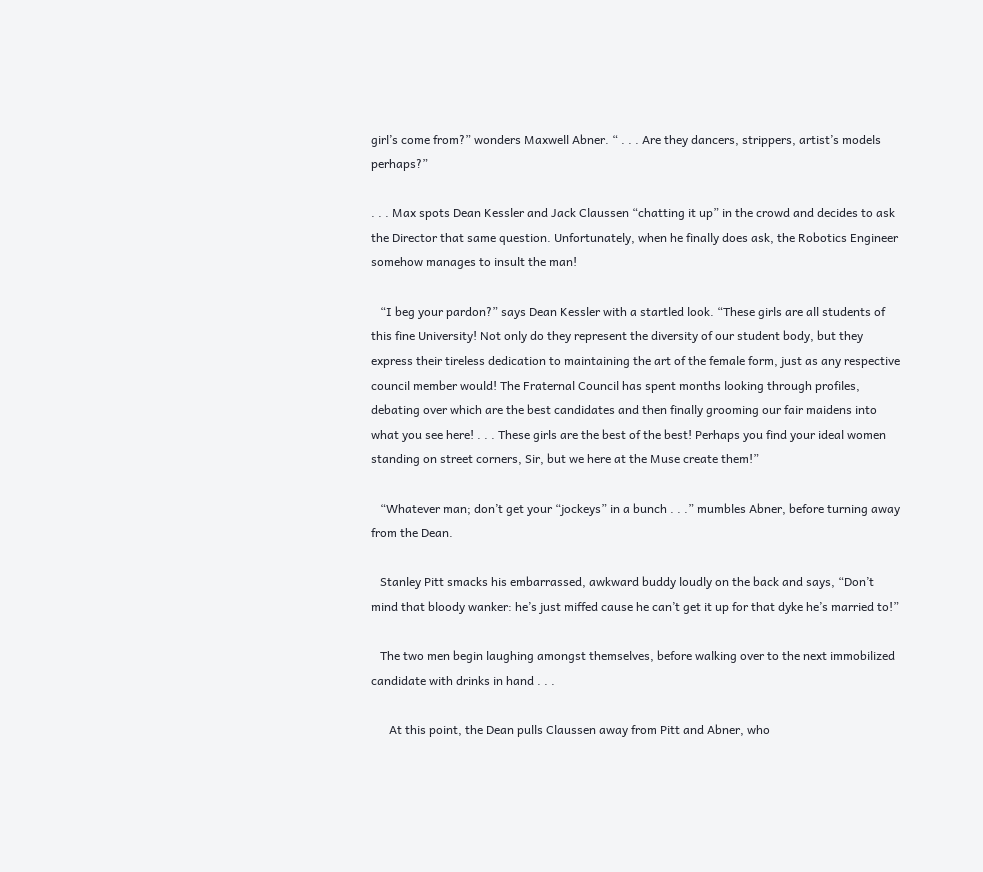girl’s come from?” wonders Maxwell Abner. “ . . . Are they dancers, strippers, artist’s models perhaps?”

. . . Max spots Dean Kessler and Jack Claussen “chatting it up” in the crowd and decides to ask the Director that same question. Unfortunately, when he finally does ask, the Robotics Engineer somehow manages to insult the man!

   “I beg your pardon?” says Dean Kessler with a startled look. “These girls are all students of this fine University! Not only do they represent the diversity of our student body, but they express their tireless dedication to maintaining the art of the female form, just as any respective council member would! The Fraternal Council has spent months looking through profiles, debating over which are the best candidates and then finally grooming our fair maidens into what you see here! . . . These girls are the best of the best! Perhaps you find your ideal women standing on street corners, Sir, but we here at the Muse create them!”

   “Whatever man; don’t get your “jockeys” in a bunch . . .” mumbles Abner, before turning away from the Dean.

   Stanley Pitt smacks his embarrassed, awkward buddy loudly on the back and says, “Don’t mind that bloody wanker: he’s just miffed cause he can’t get it up for that dyke he’s married to!”

   The two men begin laughing amongst themselves, before walking over to the next immobilized candidate with drinks in hand . . .

      At this point, the Dean pulls Claussen away from Pitt and Abner, who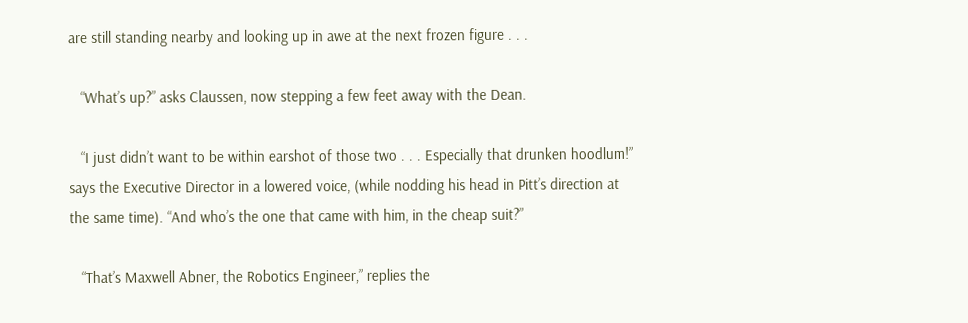are still standing nearby and looking up in awe at the next frozen figure . . .

   “What’s up?” asks Claussen, now stepping a few feet away with the Dean.

   “I just didn’t want to be within earshot of those two . . . Especially that drunken hoodlum!” says the Executive Director in a lowered voice, (while nodding his head in Pitt’s direction at the same time). “And who’s the one that came with him, in the cheap suit?”

   “That’s Maxwell Abner, the Robotics Engineer,” replies the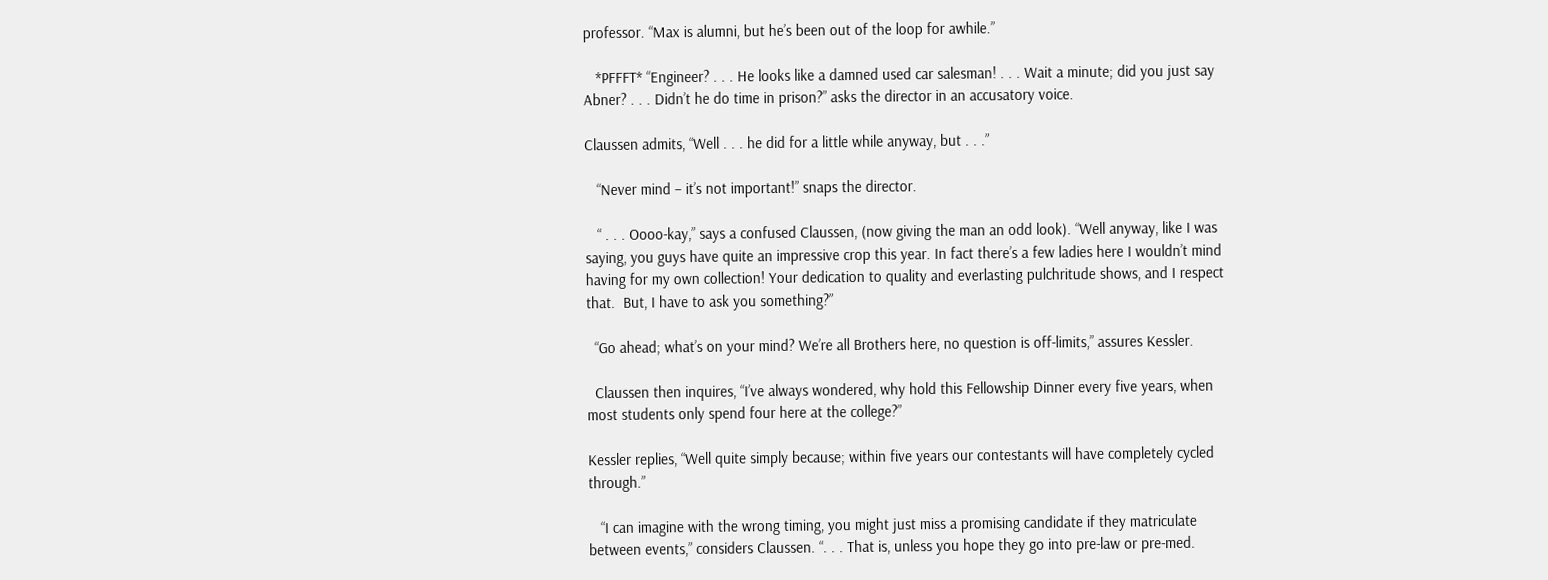professor. “Max is alumni, but he’s been out of the loop for awhile.”

   *PFFFT* “Engineer? . . . He looks like a damned used car salesman! . . . Wait a minute; did you just say Abner? . . . Didn’t he do time in prison?” asks the director in an accusatory voice.

Claussen admits, “Well . . . he did for a little while anyway, but . . .”

   “Never mind – it’s not important!” snaps the director.

   “ . . . Oooo-kay,” says a confused Claussen, (now giving the man an odd look). “Well anyway, like I was saying, you guys have quite an impressive crop this year. In fact there’s a few ladies here I wouldn’t mind having for my own collection! Your dedication to quality and everlasting pulchritude shows, and I respect that.  But, I have to ask you something?”

  “Go ahead; what’s on your mind? We’re all Brothers here, no question is off-limits,” assures Kessler.

  Claussen then inquires, “I’ve always wondered, why hold this Fellowship Dinner every five years, when most students only spend four here at the college?”

Kessler replies, “Well quite simply because; within five years our contestants will have completely cycled through.”

   “I can imagine with the wrong timing, you might just miss a promising candidate if they matriculate between events,” considers Claussen. “. . . That is, unless you hope they go into pre-law or pre-med.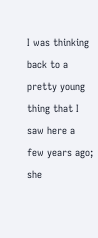I was thinking back to a pretty young thing that I saw here a few years ago; she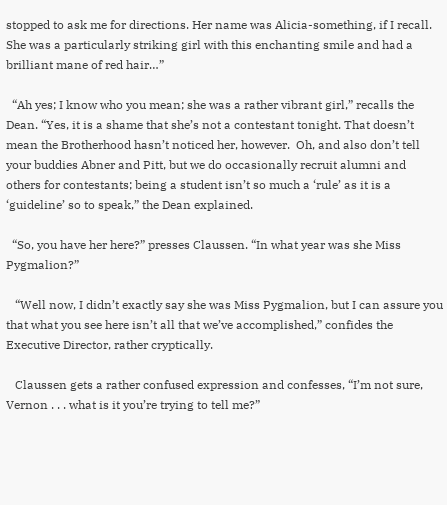stopped to ask me for directions. Her name was Alicia-something, if I recall. She was a particularly striking girl with this enchanting smile and had a brilliant mane of red hair…”

  “Ah yes; I know who you mean; she was a rather vibrant girl,” recalls the Dean. “Yes, it is a shame that she’s not a contestant tonight. That doesn’t mean the Brotherhood hasn’t noticed her, however.  Oh, and also don’t tell your buddies Abner and Pitt, but we do occasionally recruit alumni and others for contestants; being a student isn’t so much a ‘rule’ as it is a ‘guideline’ so to speak,” the Dean explained.

  “So, you have her here?” presses Claussen. “In what year was she Miss Pygmalion?”

   “Well now, I didn’t exactly say she was Miss Pygmalion, but I can assure you that what you see here isn’t all that we’ve accomplished,” confides the Executive Director, rather cryptically.

   Claussen gets a rather confused expression and confesses, “I’m not sure, Vernon . . . what is it you’re trying to tell me?”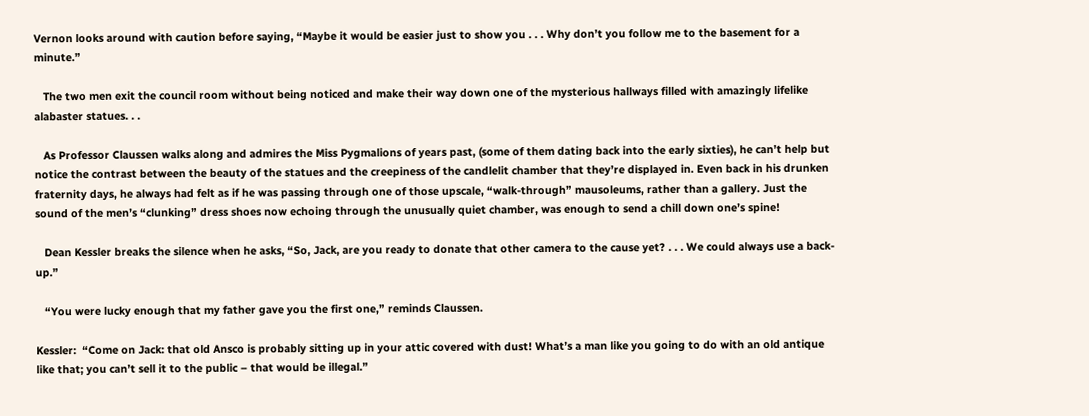Vernon looks around with caution before saying, “Maybe it would be easier just to show you . . . Why don’t you follow me to the basement for a minute.”

   The two men exit the council room without being noticed and make their way down one of the mysterious hallways filled with amazingly lifelike alabaster statues. . .

   As Professor Claussen walks along and admires the Miss Pygmalions of years past, (some of them dating back into the early sixties), he can’t help but notice the contrast between the beauty of the statues and the creepiness of the candlelit chamber that they’re displayed in. Even back in his drunken fraternity days, he always had felt as if he was passing through one of those upscale, “walk-through” mausoleums, rather than a gallery. Just the sound of the men’s “clunking” dress shoes now echoing through the unusually quiet chamber, was enough to send a chill down one’s spine!

   Dean Kessler breaks the silence when he asks, “So, Jack, are you ready to donate that other camera to the cause yet? . . . We could always use a back-up.”

   “You were lucky enough that my father gave you the first one,” reminds Claussen.

Kessler:  “Come on Jack: that old Ansco is probably sitting up in your attic covered with dust! What’s a man like you going to do with an old antique like that; you can’t sell it to the public – that would be illegal.”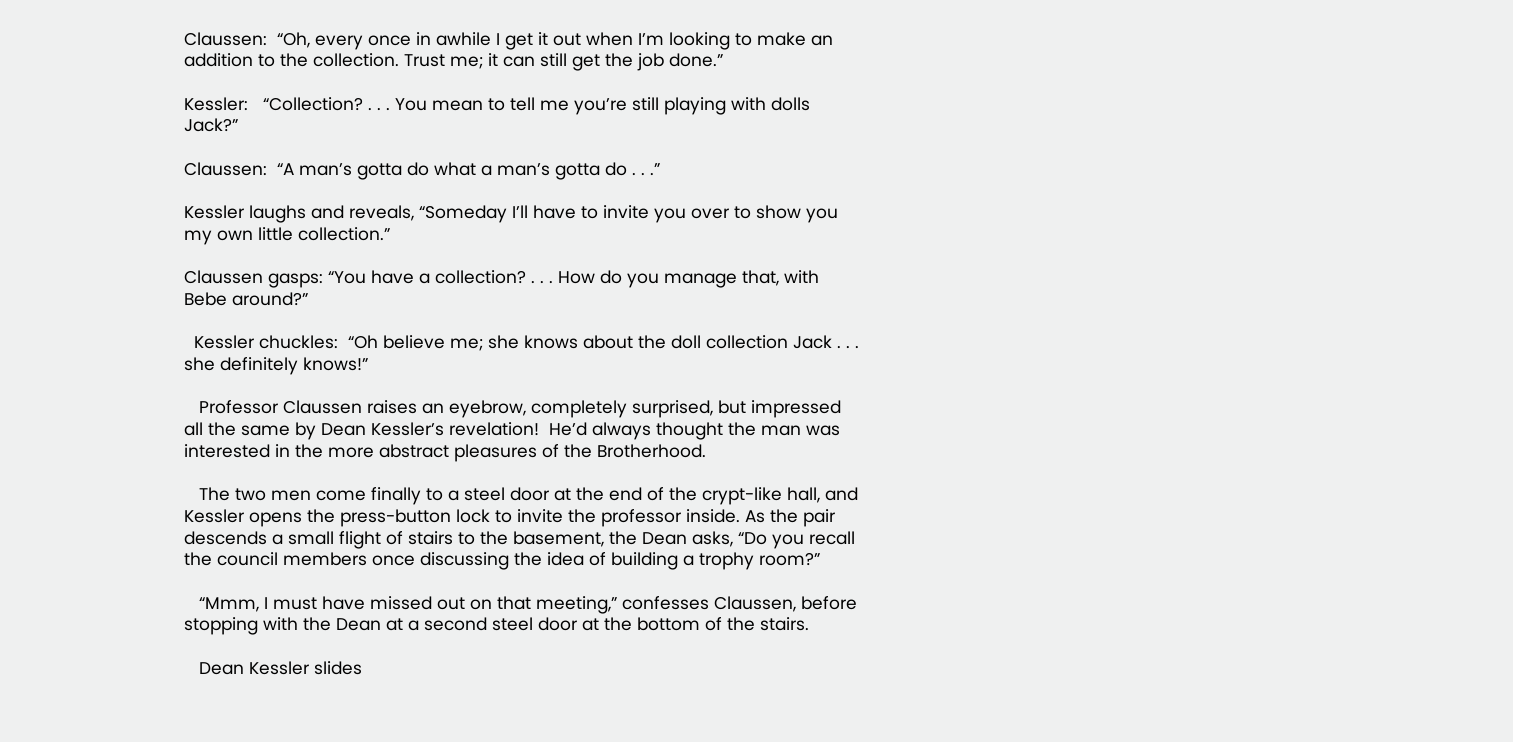Claussen:  “Oh, every once in awhile I get it out when I’m looking to make an addition to the collection. Trust me; it can still get the job done.”

Kessler:   “Collection? . . . You mean to tell me you’re still playing with dolls Jack?”

Claussen:  “A man’s gotta do what a man’s gotta do . . .”

Kessler laughs and reveals, “Someday I’ll have to invite you over to show you my own little collection.”

Claussen gasps: “You have a collection? . . . How do you manage that, with Bebe around?”

  Kessler chuckles:  “Oh believe me; she knows about the doll collection Jack . . . she definitely knows!”

   Professor Claussen raises an eyebrow, completely surprised, but impressed all the same by Dean Kessler’s revelation!  He’d always thought the man was interested in the more abstract pleasures of the Brotherhood.

   The two men come finally to a steel door at the end of the crypt-like hall, and Kessler opens the press-button lock to invite the professor inside. As the pair descends a small flight of stairs to the basement, the Dean asks, “Do you recall the council members once discussing the idea of building a trophy room?”

   “Mmm, I must have missed out on that meeting,” confesses Claussen, before stopping with the Dean at a second steel door at the bottom of the stairs.

   Dean Kessler slides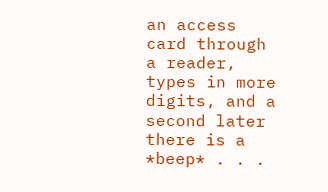an access card through a reader, types in more digits, and a second later there is a *beep* . . .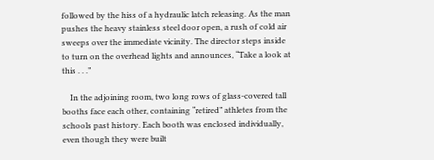followed by the hiss of a hydraulic latch releasing. As the man pushes the heavy stainless steel door open, a rush of cold air sweeps over the immediate vicinity. The director steps inside to turn on the overhead lights and announces, “Take a look at this . . .”

    In the adjoining room, two long rows of glass-covered tall booths face each other, containing “retired” athletes from the schools past history. Each booth was enclosed individually, even though they were built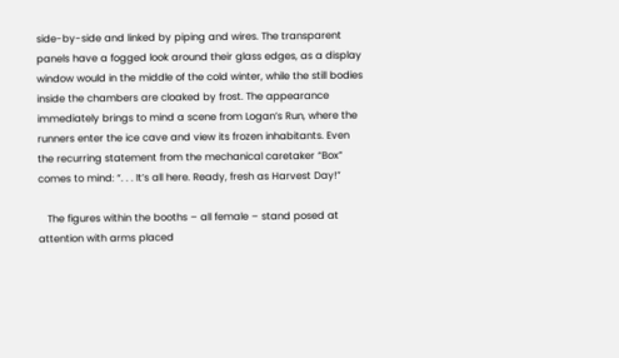side-by-side and linked by piping and wires. The transparent panels have a fogged look around their glass edges, as a display window would in the middle of the cold winter, while the still bodies inside the chambers are cloaked by frost. The appearance immediately brings to mind a scene from Logan’s Run, where the runners enter the ice cave and view its frozen inhabitants. Even the recurring statement from the mechanical caretaker “Box” comes to mind: “. . . It’s all here. Ready, fresh as Harvest Day!”

   The figures within the booths – all female – stand posed at attention with arms placed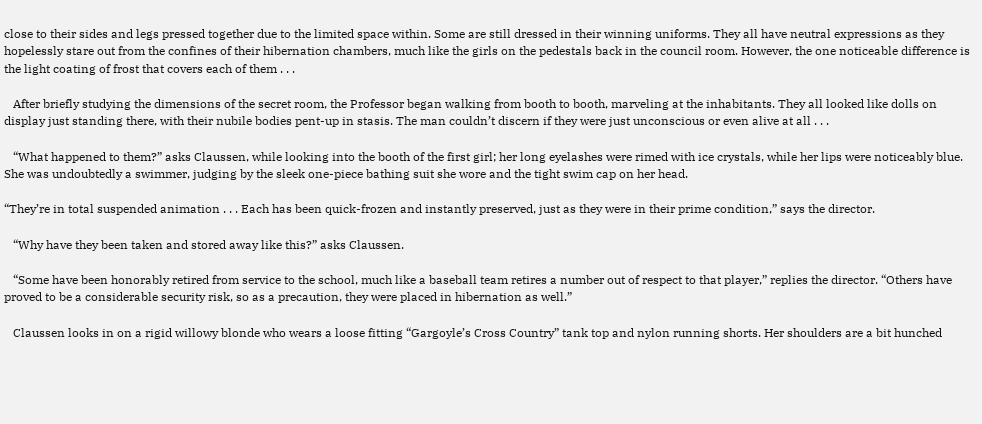close to their sides and legs pressed together due to the limited space within. Some are still dressed in their winning uniforms. They all have neutral expressions as they hopelessly stare out from the confines of their hibernation chambers, much like the girls on the pedestals back in the council room. However, the one noticeable difference is the light coating of frost that covers each of them . . .

   After briefly studying the dimensions of the secret room, the Professor began walking from booth to booth, marveling at the inhabitants. They all looked like dolls on display just standing there, with their nubile bodies pent-up in stasis. The man couldn’t discern if they were just unconscious or even alive at all . . .

   “What happened to them?” asks Claussen, while looking into the booth of the first girl; her long eyelashes were rimed with ice crystals, while her lips were noticeably blue. She was undoubtedly a swimmer, judging by the sleek one-piece bathing suit she wore and the tight swim cap on her head.

“They’re in total suspended animation . . . Each has been quick-frozen and instantly preserved, just as they were in their prime condition,” says the director.

   “Why have they been taken and stored away like this?” asks Claussen.

   “Some have been honorably retired from service to the school, much like a baseball team retires a number out of respect to that player,” replies the director. “Others have proved to be a considerable security risk, so as a precaution, they were placed in hibernation as well.”

   Claussen looks in on a rigid willowy blonde who wears a loose fitting “Gargoyle’s Cross Country” tank top and nylon running shorts. Her shoulders are a bit hunched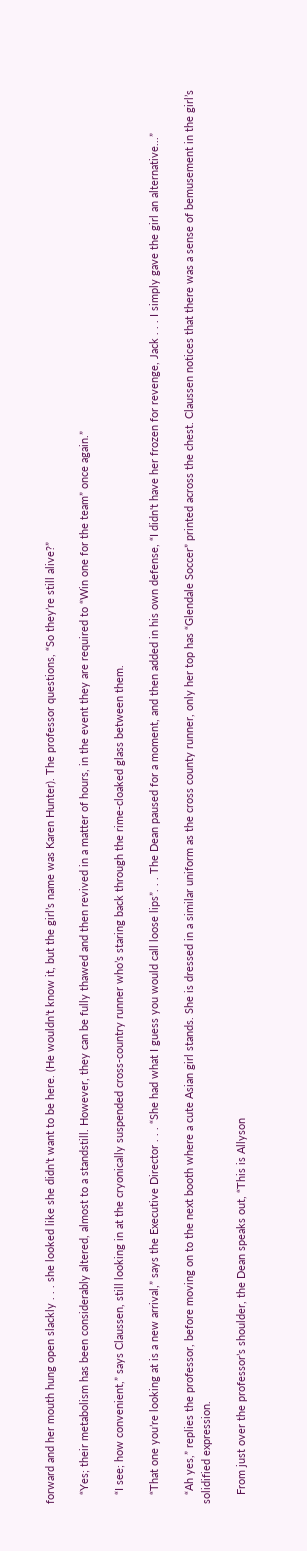forward and her mouth hung open slackly . . . she looked like she didn’t want to be here. (He wouldn’t know it, but the girl’s name was Karen Hunter). The professor questions, “So they’re still alive?”

   “Yes; their metabolism has been considerably altered, almost to a standstill. However, they can be fully thawed and then revived in a matter of hours, in the event they are required to “Win one for the team” once again.”

   “I see; how convenient,” says Claussen, still looking in at the cryonically suspended cross-country runner who’s staring back through the rime-cloaked glass between them.

   “That one you’re looking at is a new arrival,” says the Executive Director . . . “She had what I guess you would call loose lips”. . . The Dean paused for a moment, and then added in his own defense, “I didn't have her frozen for revenge, Jack . . . I simply gave the girl an alternative...”

   “Ah yes,” replies the professor, before moving on to the next booth where a cute Asian girl stands. She is dressed in a similar uniform as the cross county runner, only her top has “Glendale Soccer” printed across the chest. Claussen notices that there was a sense of bemusement in the girl’s solidified expression.

   From just over the professor’s shoulder, the Dean speaks out, “This is Allyson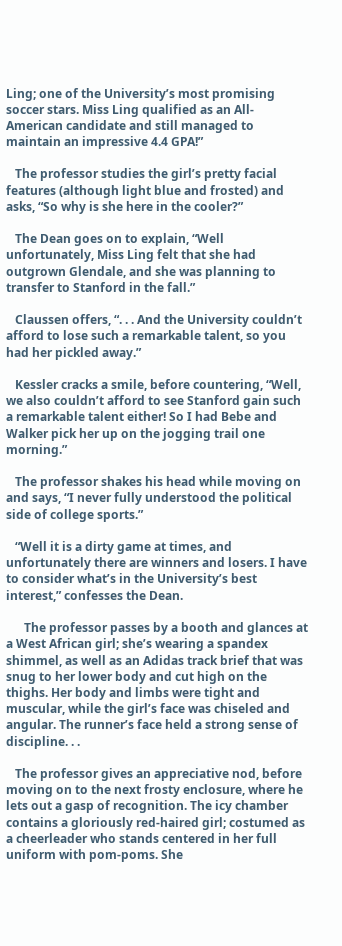Ling; one of the University’s most promising soccer stars. Miss Ling qualified as an All-American candidate and still managed to maintain an impressive 4.4 GPA!”

   The professor studies the girl’s pretty facial features (although light blue and frosted) and asks, “So why is she here in the cooler?”

   The Dean goes on to explain, “Well unfortunately, Miss Ling felt that she had outgrown Glendale, and she was planning to transfer to Stanford in the fall.”

   Claussen offers, “. . . And the University couldn’t afford to lose such a remarkable talent, so you had her pickled away.”

   Kessler cracks a smile, before countering, “Well, we also couldn’t afford to see Stanford gain such a remarkable talent either! So I had Bebe and Walker pick her up on the jogging trail one morning.”

   The professor shakes his head while moving on and says, “I never fully understood the political side of college sports.”

   “Well it is a dirty game at times, and unfortunately there are winners and losers. I have to consider what’s in the University’s best interest,” confesses the Dean.

      The professor passes by a booth and glances at a West African girl; she’s wearing a spandex shimmel, as well as an Adidas track brief that was snug to her lower body and cut high on the thighs. Her body and limbs were tight and muscular, while the girl’s face was chiseled and angular. The runner’s face held a strong sense of discipline. . .

   The professor gives an appreciative nod, before moving on to the next frosty enclosure, where he lets out a gasp of recognition. The icy chamber contains a gloriously red-haired girl; costumed as a cheerleader who stands centered in her full uniform with pom-poms. She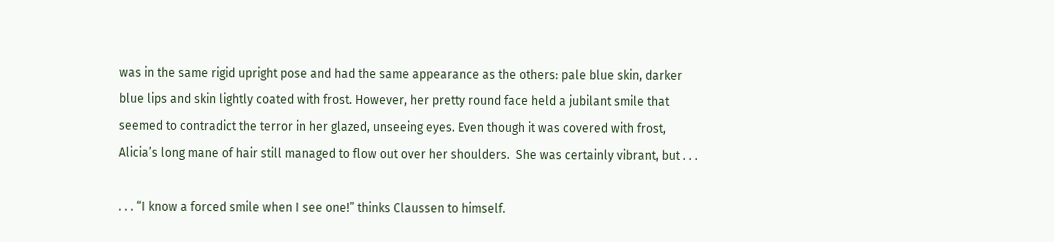was in the same rigid upright pose and had the same appearance as the others: pale blue skin, darker blue lips and skin lightly coated with frost. However, her pretty round face held a jubilant smile that seemed to contradict the terror in her glazed, unseeing eyes. Even though it was covered with frost, Alicia’s long mane of hair still managed to flow out over her shoulders.  She was certainly vibrant, but . . .

. . . “I know a forced smile when I see one!” thinks Claussen to himself.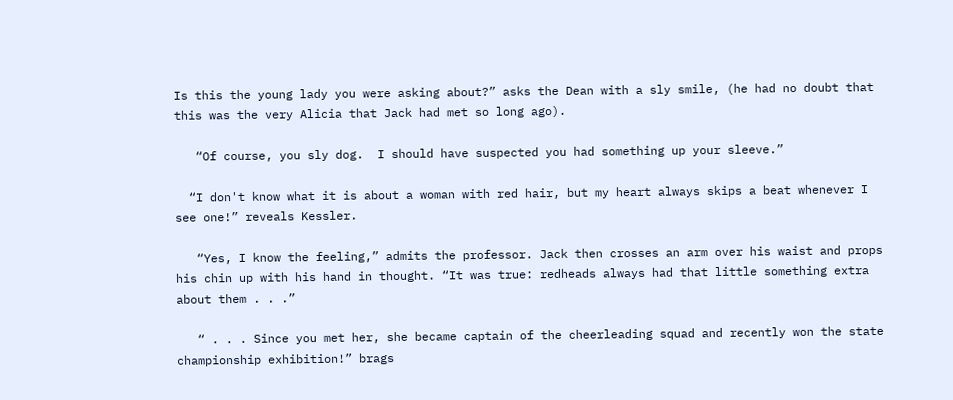Is this the young lady you were asking about?” asks the Dean with a sly smile, (he had no doubt that this was the very Alicia that Jack had met so long ago).

   “Of course, you sly dog.  I should have suspected you had something up your sleeve.”

  “I don't know what it is about a woman with red hair, but my heart always skips a beat whenever I see one!” reveals Kessler.

   “Yes, I know the feeling,” admits the professor. Jack then crosses an arm over his waist and props his chin up with his hand in thought. “It was true: redheads always had that little something extra about them . . .”

   “ . . . Since you met her, she became captain of the cheerleading squad and recently won the state championship exhibition!” brags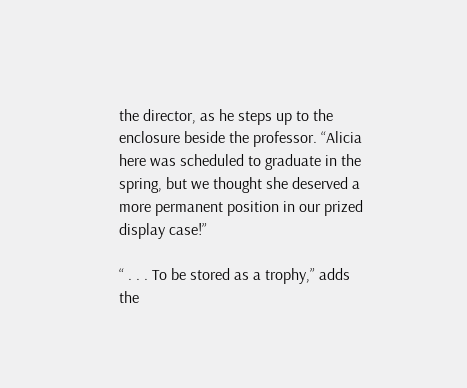the director, as he steps up to the enclosure beside the professor. “Alicia here was scheduled to graduate in the spring, but we thought she deserved a more permanent position in our prized display case!”

“ . . . To be stored as a trophy,” adds the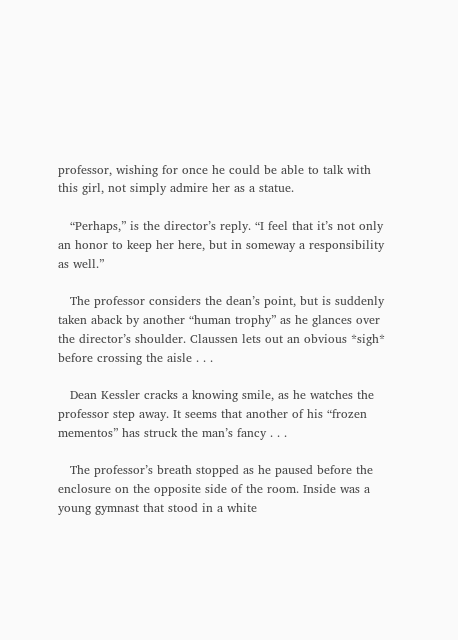professor, wishing for once he could be able to talk with this girl, not simply admire her as a statue.

   “Perhaps,” is the director’s reply. “I feel that it’s not only an honor to keep her here, but in someway a responsibility as well.”

   The professor considers the dean’s point, but is suddenly taken aback by another “human trophy” as he glances over the director’s shoulder. Claussen lets out an obvious *sigh* before crossing the aisle . . .

   Dean Kessler cracks a knowing smile, as he watches the professor step away. It seems that another of his “frozen mementos” has struck the man’s fancy . . .

   The professor’s breath stopped as he paused before the enclosure on the opposite side of the room. Inside was a young gymnast that stood in a white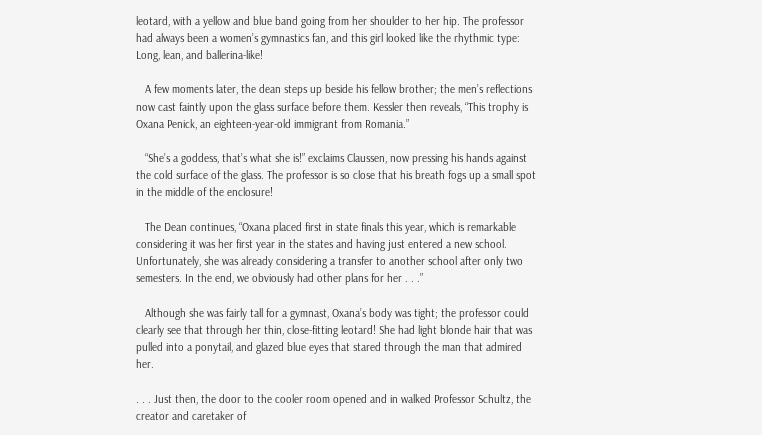leotard, with a yellow and blue band going from her shoulder to her hip. The professor had always been a women’s gymnastics fan, and this girl looked like the rhythmic type: Long, lean, and ballerina-like!

   A few moments later, the dean steps up beside his fellow brother; the men’s reflections now cast faintly upon the glass surface before them. Kessler then reveals, “This trophy is Oxana Penick, an eighteen-year-old immigrant from Romania.”

   “She’s a goddess, that’s what she is!” exclaims Claussen, now pressing his hands against the cold surface of the glass. The professor is so close that his breath fogs up a small spot in the middle of the enclosure!

   The Dean continues, “Oxana placed first in state finals this year, which is remarkable considering it was her first year in the states and having just entered a new school. Unfortunately, she was already considering a transfer to another school after only two semesters. In the end, we obviously had other plans for her . . .”

   Although she was fairly tall for a gymnast, Oxana’s body was tight; the professor could clearly see that through her thin, close-fitting leotard! She had light blonde hair that was pulled into a ponytail, and glazed blue eyes that stared through the man that admired her.

. . . Just then, the door to the cooler room opened and in walked Professor Schultz, the creator and caretaker of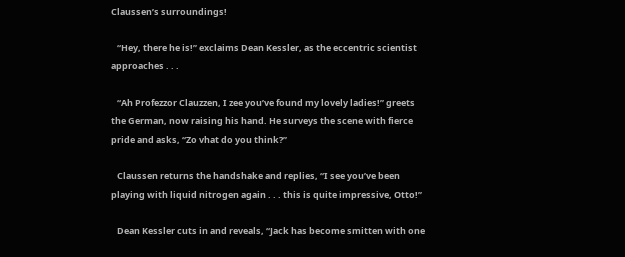Claussen’s surroundings!

   “Hey, there he is!” exclaims Dean Kessler, as the eccentric scientist approaches . . .

   “Ah Profezzor Clauzzen, I zee you’ve found my lovely ladies!” greets the German, now raising his hand. He surveys the scene with fierce pride and asks, “Zo vhat do you think?”

   Claussen returns the handshake and replies, “I see you’ve been playing with liquid nitrogen again . . . this is quite impressive, Otto!”

   Dean Kessler cuts in and reveals, “Jack has become smitten with one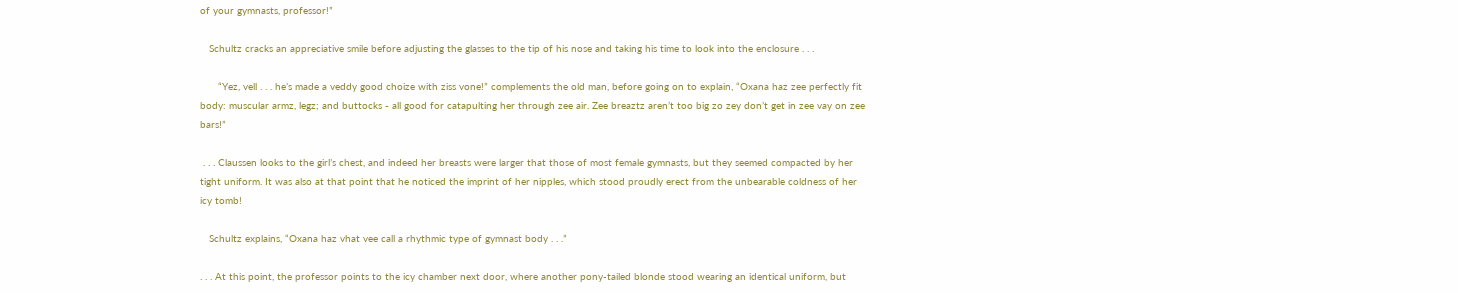of your gymnasts, professor!”

   Schultz cracks an appreciative smile before adjusting the glasses to the tip of his nose and taking his time to look into the enclosure . . .

      “Yez, vell . . . he’s made a veddy good choize with ziss vone!” complements the old man, before going on to explain, “Oxana haz zee perfectly fit body: muscular armz, legz; and buttocks - all good for catapulting her through zee air. Zee breaztz aren’t too big zo zey don’t get in zee vay on zee bars!”

 . . . Claussen looks to the girl’s chest, and indeed her breasts were larger that those of most female gymnasts, but they seemed compacted by her tight uniform. It was also at that point that he noticed the imprint of her nipples, which stood proudly erect from the unbearable coldness of her icy tomb!

   Schultz explains, “Oxana haz vhat vee call a rhythmic type of gymnast body . . .”

. . . At this point, the professor points to the icy chamber next door, where another pony-tailed blonde stood wearing an identical uniform, but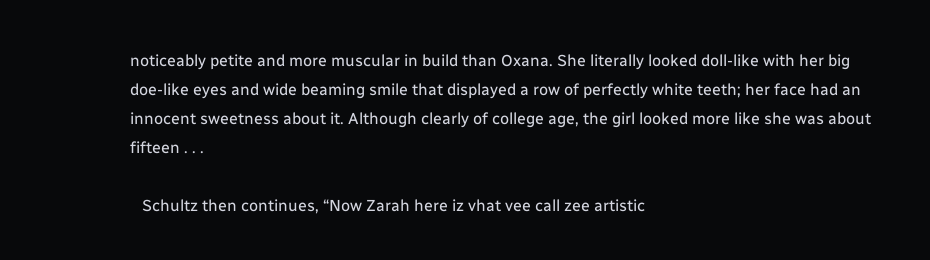noticeably petite and more muscular in build than Oxana. She literally looked doll-like with her big doe-like eyes and wide beaming smile that displayed a row of perfectly white teeth; her face had an innocent sweetness about it. Although clearly of college age, the girl looked more like she was about fifteen . . .

   Schultz then continues, “Now Zarah here iz vhat vee call zee artistic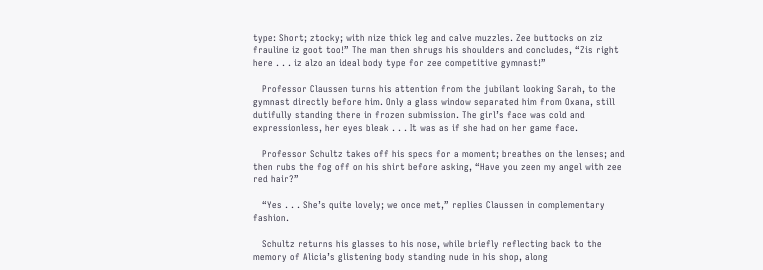type: Short; ztocky; with nize thick leg and calve muzzles. Zee buttocks on ziz frauline iz goot too!” The man then shrugs his shoulders and concludes, “Zis right here . . . iz alzo an ideal body type for zee competitive gymnast!”

   Professor Claussen turns his attention from the jubilant looking Sarah, to the gymnast directly before him. Only a glass window separated him from Oxana, still dutifully standing there in frozen submission. The girl’s face was cold and expressionless, her eyes bleak . . . It was as if she had on her game face.

   Professor Schultz takes off his specs for a moment; breathes on the lenses; and then rubs the fog off on his shirt before asking, “Have you zeen my angel with zee red hair?”

   “Yes . . . She’s quite lovely; we once met,” replies Claussen in complementary fashion.

   Schultz returns his glasses to his nose, while briefly reflecting back to the memory of Alicia’s glistening body standing nude in his shop, along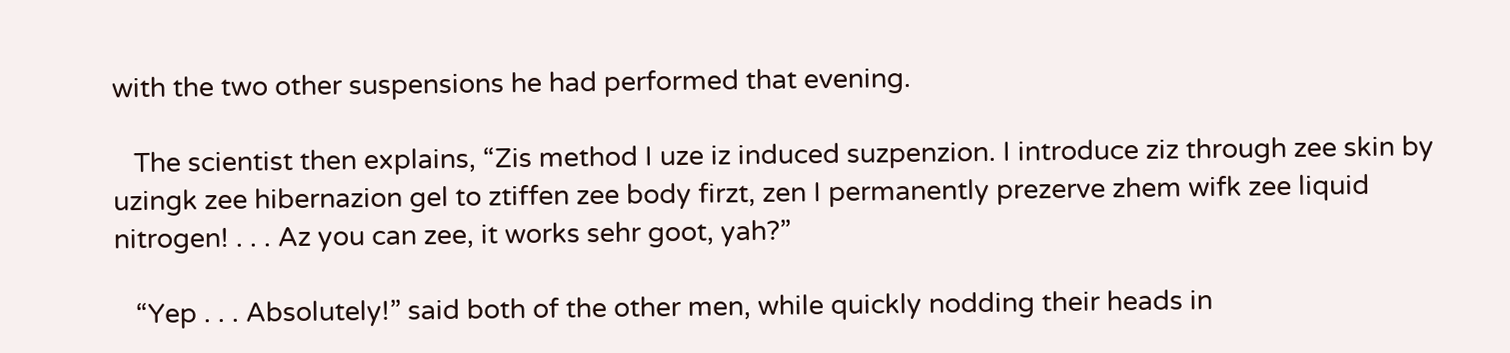with the two other suspensions he had performed that evening.

   The scientist then explains, “Zis method I uze iz induced suzpenzion. I introduce ziz through zee skin by uzingk zee hibernazion gel to ztiffen zee body firzt, zen I permanently prezerve zhem wifk zee liquid nitrogen! . . . Az you can zee, it works sehr goot, yah?”

   “Yep . . . Absolutely!” said both of the other men, while quickly nodding their heads in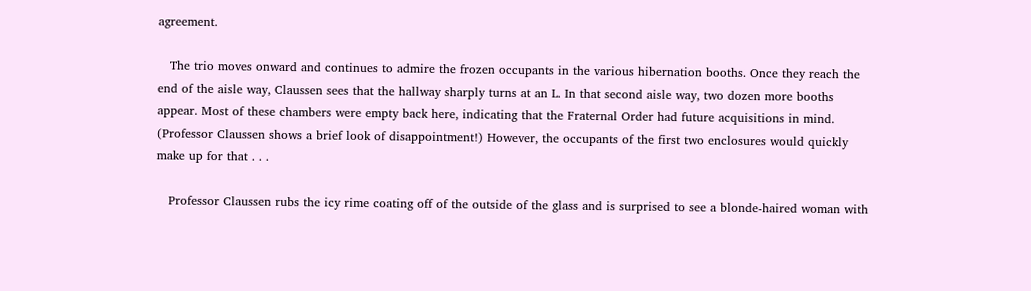agreement.

   The trio moves onward and continues to admire the frozen occupants in the various hibernation booths. Once they reach the end of the aisle way, Claussen sees that the hallway sharply turns at an L. In that second aisle way, two dozen more booths appear. Most of these chambers were empty back here, indicating that the Fraternal Order had future acquisitions in mind. (Professor Claussen shows a brief look of disappointment!) However, the occupants of the first two enclosures would quickly make up for that . . .

   Professor Claussen rubs the icy rime coating off of the outside of the glass and is surprised to see a blonde-haired woman with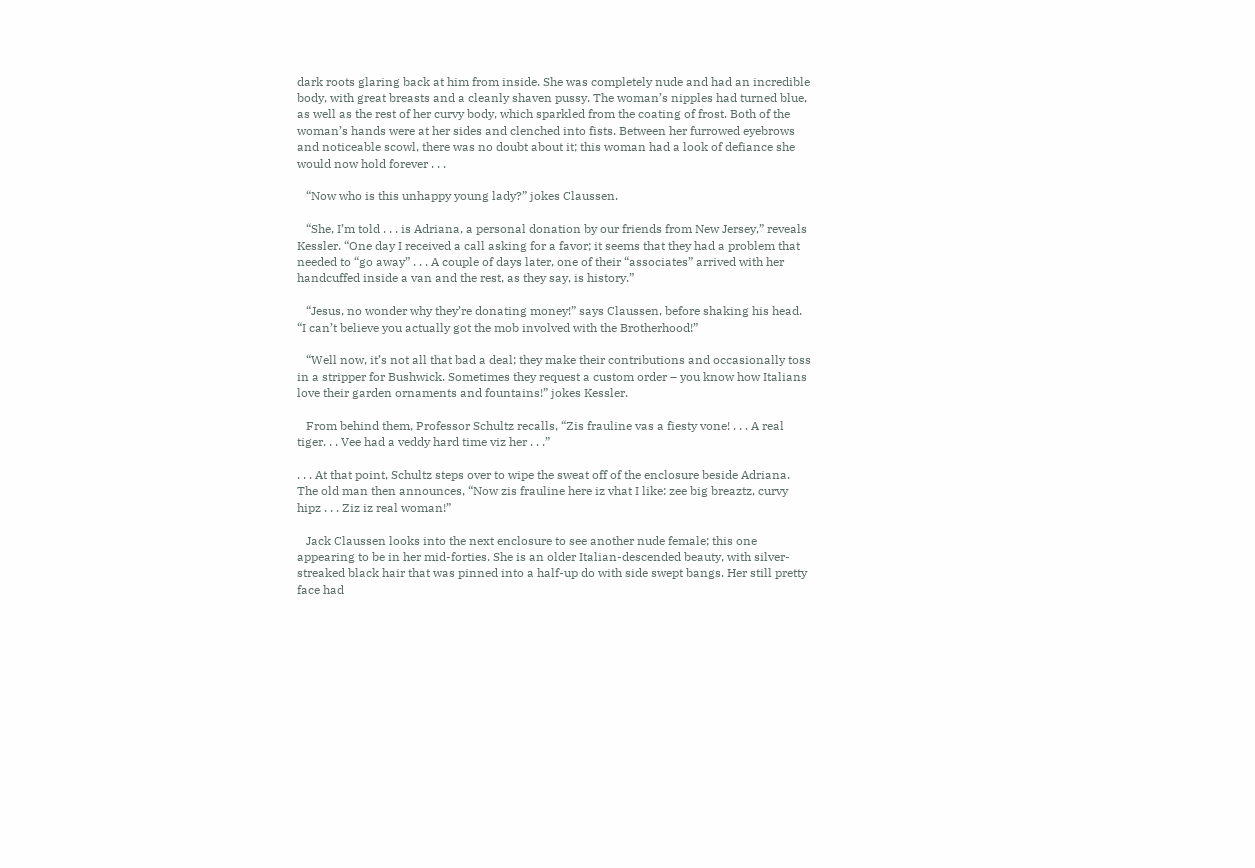dark roots glaring back at him from inside. She was completely nude and had an incredible body, with great breasts and a cleanly shaven pussy. The woman’s nipples had turned blue, as well as the rest of her curvy body, which sparkled from the coating of frost. Both of the woman’s hands were at her sides and clenched into fists. Between her furrowed eyebrows and noticeable scowl, there was no doubt about it; this woman had a look of defiance she would now hold forever . . .

   “Now who is this unhappy young lady?” jokes Claussen.

   “She, I’m told . . . is Adriana, a personal donation by our friends from New Jersey,” reveals Kessler. “One day I received a call asking for a favor; it seems that they had a problem that needed to “go away” . . . A couple of days later, one of their “associates” arrived with her handcuffed inside a van and the rest, as they say, is history.”

   “Jesus, no wonder why they’re donating money!” says Claussen, before shaking his head. “I can’t believe you actually got the mob involved with the Brotherhood!”

   “Well now, it’s not all that bad a deal; they make their contributions and occasionally toss in a stripper for Bushwick. Sometimes they request a custom order – you know how Italians love their garden ornaments and fountains!” jokes Kessler.

   From behind them, Professor Schultz recalls, “Zis frauline vas a fiesty vone! . . . A real tiger. . . Vee had a veddy hard time viz her . . .”

. . . At that point, Schultz steps over to wipe the sweat off of the enclosure beside Adriana. The old man then announces, “Now zis frauline here iz vhat I like: zee big breaztz, curvy hipz . . . Ziz iz real woman!”

   Jack Claussen looks into the next enclosure to see another nude female; this one appearing to be in her mid-forties. She is an older Italian-descended beauty, with silver-streaked black hair that was pinned into a half-up do with side swept bangs. Her still pretty face had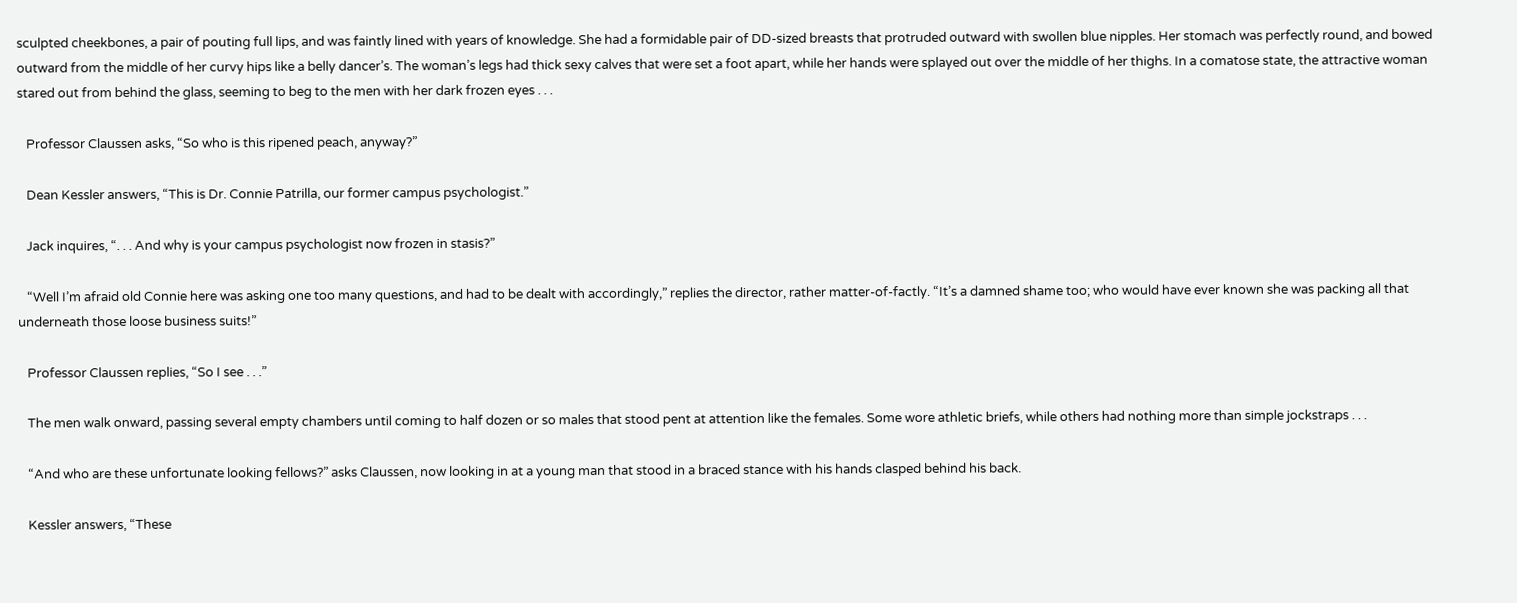sculpted cheekbones, a pair of pouting full lips, and was faintly lined with years of knowledge. She had a formidable pair of DD-sized breasts that protruded outward with swollen blue nipples. Her stomach was perfectly round, and bowed outward from the middle of her curvy hips like a belly dancer’s. The woman’s legs had thick sexy calves that were set a foot apart, while her hands were splayed out over the middle of her thighs. In a comatose state, the attractive woman stared out from behind the glass, seeming to beg to the men with her dark frozen eyes . . .

   Professor Claussen asks, “So who is this ripened peach, anyway?”

   Dean Kessler answers, “This is Dr. Connie Patrilla, our former campus psychologist.”

   Jack inquires, “. . . And why is your campus psychologist now frozen in stasis?”

   “Well I’m afraid old Connie here was asking one too many questions, and had to be dealt with accordingly,” replies the director, rather matter-of-factly. “It’s a damned shame too; who would have ever known she was packing all that underneath those loose business suits!”

   Professor Claussen replies, “So I see . . .”

   The men walk onward, passing several empty chambers until coming to half dozen or so males that stood pent at attention like the females. Some wore athletic briefs, while others had nothing more than simple jockstraps . . .

   “And who are these unfortunate looking fellows?” asks Claussen, now looking in at a young man that stood in a braced stance with his hands clasped behind his back.

   Kessler answers, “These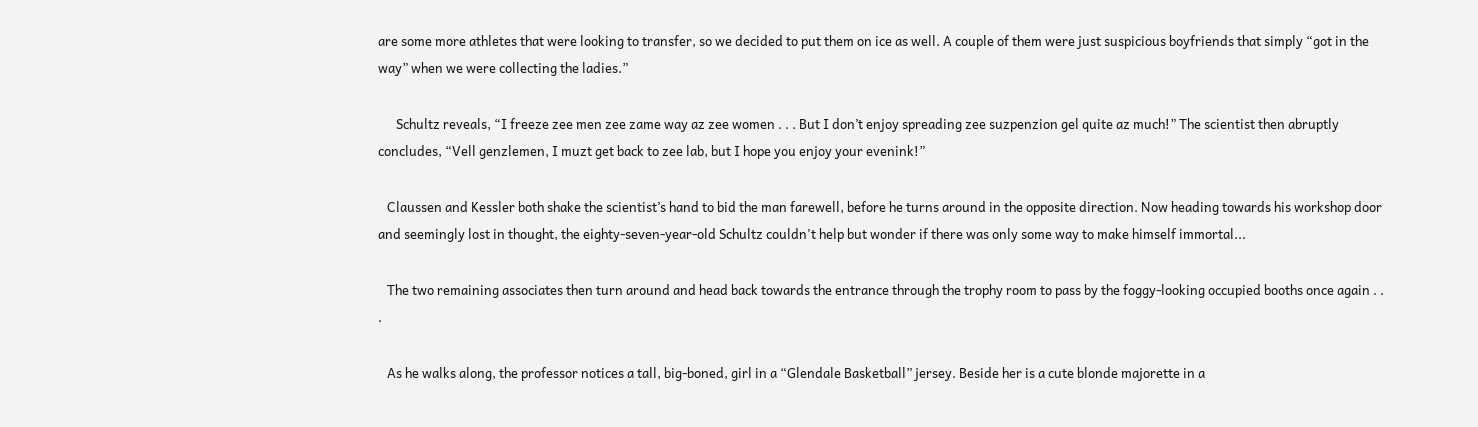are some more athletes that were looking to transfer, so we decided to put them on ice as well. A couple of them were just suspicious boyfriends that simply “got in the way” when we were collecting the ladies.”

      Schultz reveals, “I freeze zee men zee zame way az zee women . . . But I don’t enjoy spreading zee suzpenzion gel quite az much!” The scientist then abruptly concludes, “Vell genzlemen, I muzt get back to zee lab, but I hope you enjoy your evenink!”

   Claussen and Kessler both shake the scientist’s hand to bid the man farewell, before he turns around in the opposite direction. Now heading towards his workshop door and seemingly lost in thought, the eighty-seven-year-old Schultz couldn't help but wonder if there was only some way to make himself immortal...

   The two remaining associates then turn around and head back towards the entrance through the trophy room to pass by the foggy-looking occupied booths once again . . .

   As he walks along, the professor notices a tall, big-boned, girl in a “Glendale Basketball” jersey. Beside her is a cute blonde majorette in a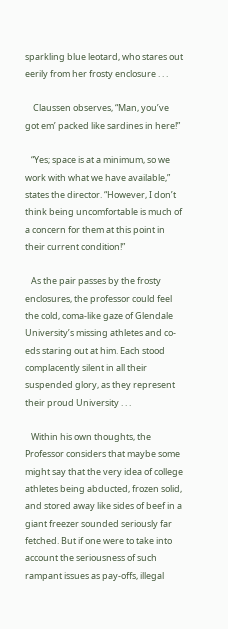sparkling blue leotard, who stares out eerily from her frosty enclosure . . .

    Claussen observes, “Man, you’ve got em’ packed like sardines in here!”

   “Yes; space is at a minimum, so we work with what we have available,” states the director. “However, I don’t think being uncomfortable is much of a concern for them at this point in their current condition!”

   As the pair passes by the frosty enclosures, the professor could feel the cold, coma-like gaze of Glendale University’s missing athletes and co-eds staring out at him. Each stood complacently silent in all their suspended glory, as they represent their proud University . . .

   Within his own thoughts, the Professor considers that maybe some might say that the very idea of college athletes being abducted, frozen solid, and stored away like sides of beef in a giant freezer sounded seriously far fetched. But if one were to take into account the seriousness of such rampant issues as pay-offs, illegal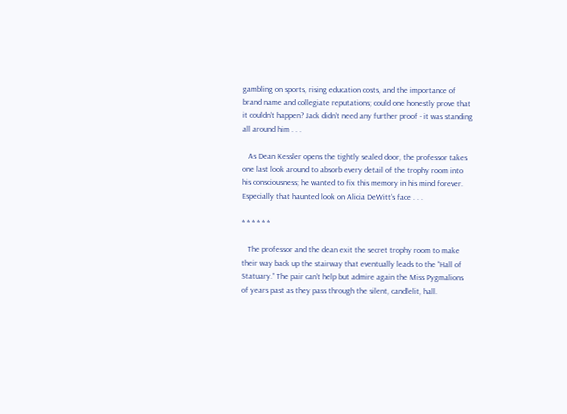gambling on sports, rising education costs, and the importance of brand name and collegiate reputations; could one honestly prove that it couldn’t happen? Jack didn’t need any further proof - it was standing all around him . . .

   As Dean Kessler opens the tightly sealed door, the professor takes one last look around to absorb every detail of the trophy room into his consciousness; he wanted to fix this memory in his mind forever.   Especially that haunted look on Alicia DeWitt’s face . . .

* * * * * *

   The professor and the dean exit the secret trophy room to make their way back up the stairway that eventually leads to the “Hall of Statuary.” The pair can’t help but admire again the Miss Pygmalions of years past as they pass through the silent, candlelit, hall.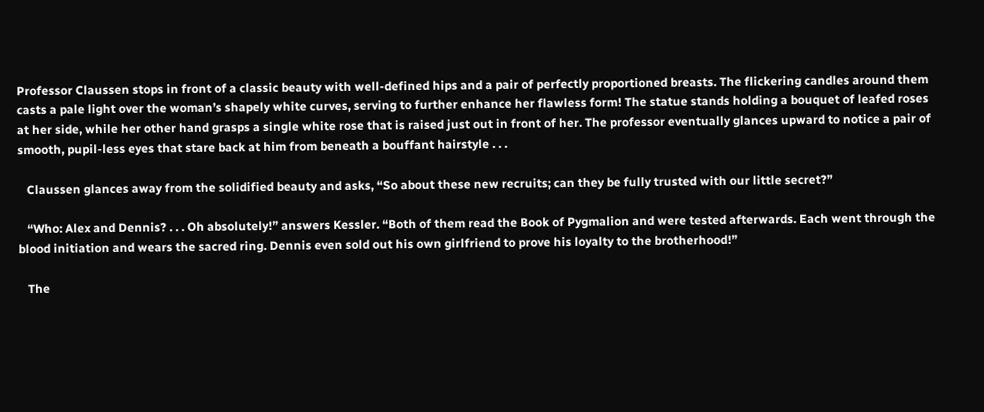Professor Claussen stops in front of a classic beauty with well-defined hips and a pair of perfectly proportioned breasts. The flickering candles around them casts a pale light over the woman’s shapely white curves, serving to further enhance her flawless form! The statue stands holding a bouquet of leafed roses at her side, while her other hand grasps a single white rose that is raised just out in front of her. The professor eventually glances upward to notice a pair of smooth, pupil-less eyes that stare back at him from beneath a bouffant hairstyle . . .

   Claussen glances away from the solidified beauty and asks, “So about these new recruits; can they be fully trusted with our little secret?”

   “Who: Alex and Dennis? . . . Oh absolutely!” answers Kessler. “Both of them read the Book of Pygmalion and were tested afterwards. Each went through the blood initiation and wears the sacred ring. Dennis even sold out his own girlfriend to prove his loyalty to the brotherhood!”

   The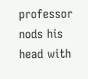professor nods his head with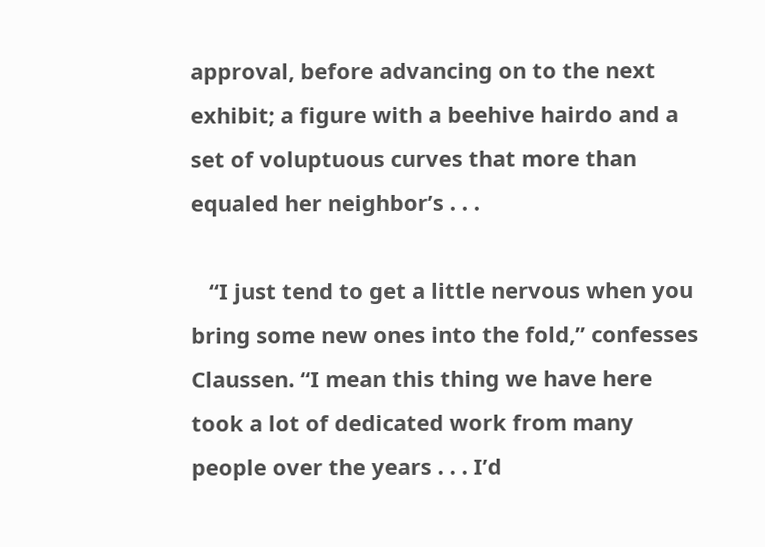approval, before advancing on to the next exhibit; a figure with a beehive hairdo and a set of voluptuous curves that more than equaled her neighbor’s . . .

   “I just tend to get a little nervous when you bring some new ones into the fold,” confesses Claussen. “I mean this thing we have here took a lot of dedicated work from many people over the years . . . I’d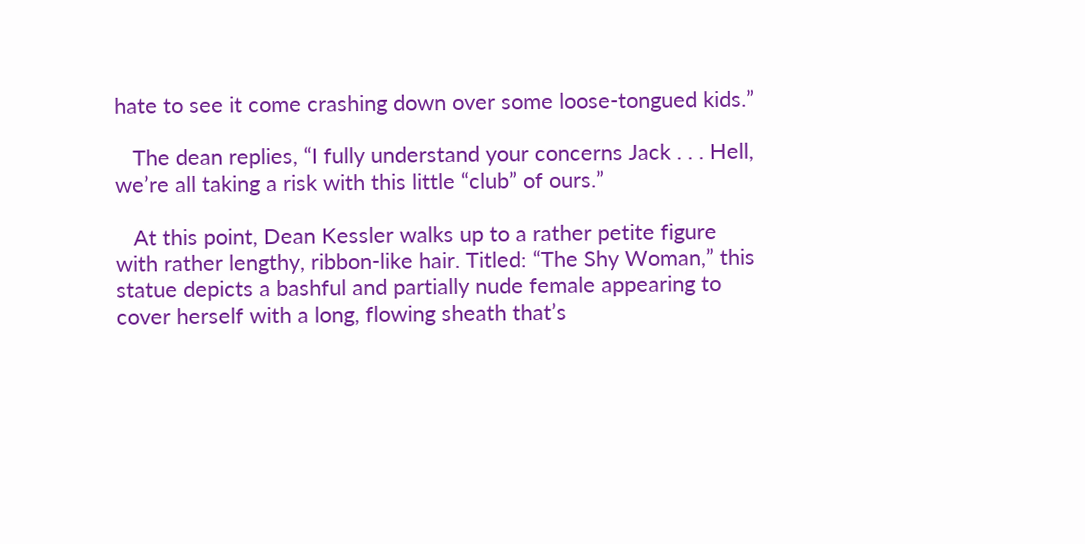hate to see it come crashing down over some loose-tongued kids.”

   The dean replies, “I fully understand your concerns Jack . . . Hell, we’re all taking a risk with this little “club” of ours.”

   At this point, Dean Kessler walks up to a rather petite figure with rather lengthy, ribbon-like hair. Titled: “The Shy Woman,” this statue depicts a bashful and partially nude female appearing to cover herself with a long, flowing sheath that’s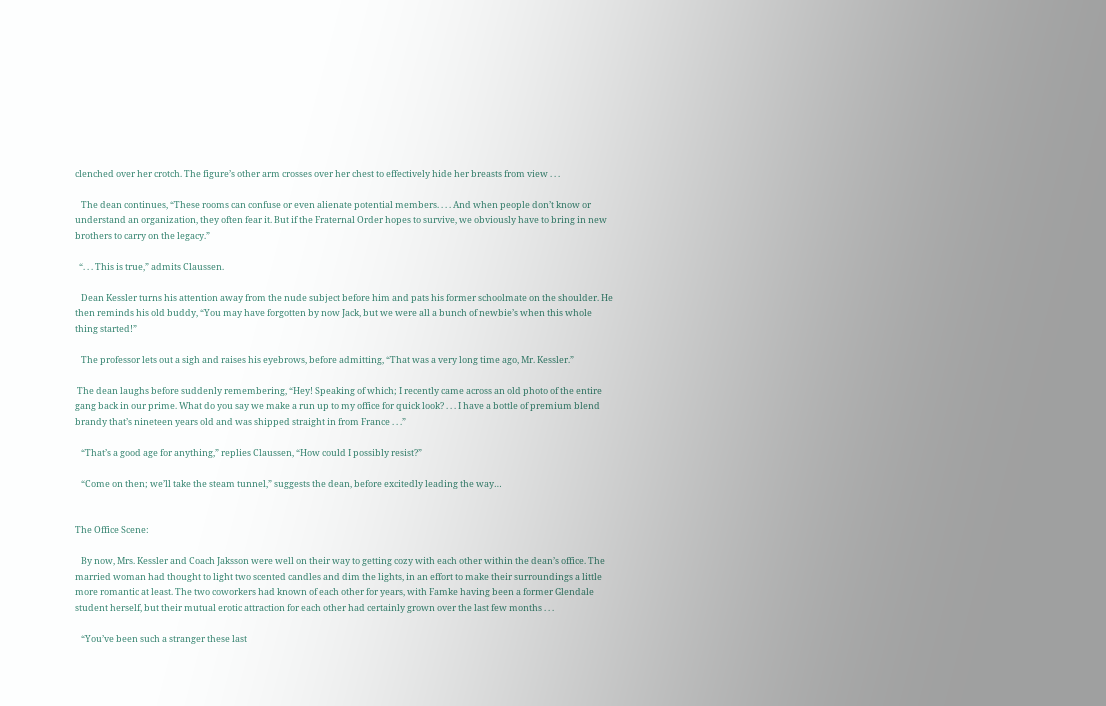clenched over her crotch. The figure’s other arm crosses over her chest to effectively hide her breasts from view . . .

   The dean continues, “These rooms can confuse or even alienate potential members. . . . And when people don’t know or understand an organization, they often fear it. But if the Fraternal Order hopes to survive, we obviously have to bring in new brothers to carry on the legacy.”

  “. . . This is true,” admits Claussen.

   Dean Kessler turns his attention away from the nude subject before him and pats his former schoolmate on the shoulder. He then reminds his old buddy, “You may have forgotten by now Jack, but we were all a bunch of newbie’s when this whole thing started!”

   The professor lets out a sigh and raises his eyebrows, before admitting, “That was a very long time ago, Mr. Kessler.”

 The dean laughs before suddenly remembering, “Hey! Speaking of which; I recently came across an old photo of the entire gang back in our prime. What do you say we make a run up to my office for quick look? . . . I have a bottle of premium blend brandy that’s nineteen years old and was shipped straight in from France . . .”

   “That’s a good age for anything,” replies Claussen, “How could I possibly resist?”

   “Come on then; we’ll take the steam tunnel,” suggests the dean, before excitedly leading the way…


The Office Scene:

   By now, Mrs. Kessler and Coach Jaksson were well on their way to getting cozy with each other within the dean’s office. The married woman had thought to light two scented candles and dim the lights, in an effort to make their surroundings a little more romantic at least. The two coworkers had known of each other for years, with Famke having been a former Glendale student herself, but their mutual erotic attraction for each other had certainly grown over the last few months . . .

   “You’ve been such a stranger these last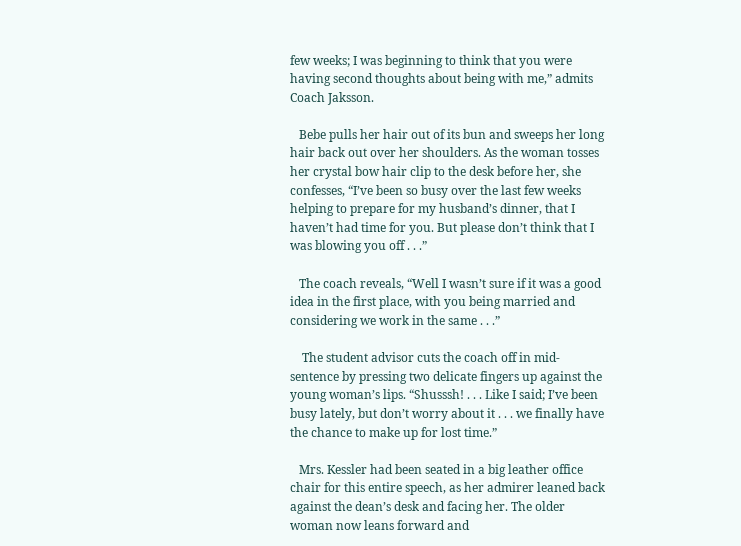few weeks; I was beginning to think that you were having second thoughts about being with me,” admits Coach Jaksson.

   Bebe pulls her hair out of its bun and sweeps her long hair back out over her shoulders. As the woman tosses her crystal bow hair clip to the desk before her, she confesses, “I’ve been so busy over the last few weeks helping to prepare for my husband’s dinner, that I haven’t had time for you. But please don’t think that I was blowing you off . . .”

   The coach reveals, “Well I wasn’t sure if it was a good idea in the first place, with you being married and considering we work in the same . . .”

    The student advisor cuts the coach off in mid-sentence by pressing two delicate fingers up against the young woman’s lips. “Shusssh! . . . Like I said; I’ve been busy lately, but don’t worry about it . . . we finally have the chance to make up for lost time.”

   Mrs. Kessler had been seated in a big leather office chair for this entire speech, as her admirer leaned back against the dean’s desk and facing her. The older woman now leans forward and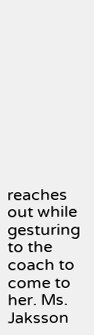reaches out while gesturing to the coach to come to her. Ms. Jaksson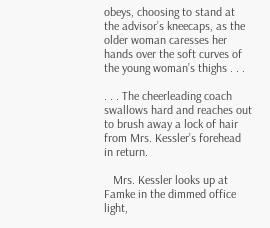obeys, choosing to stand at the advisor’s kneecaps, as the older woman caresses her hands over the soft curves of the young woman’s thighs . . .

. . . The cheerleading coach swallows hard and reaches out to brush away a lock of hair from Mrs. Kessler’s forehead in return.

   Mrs. Kessler looks up at Famke in the dimmed office light,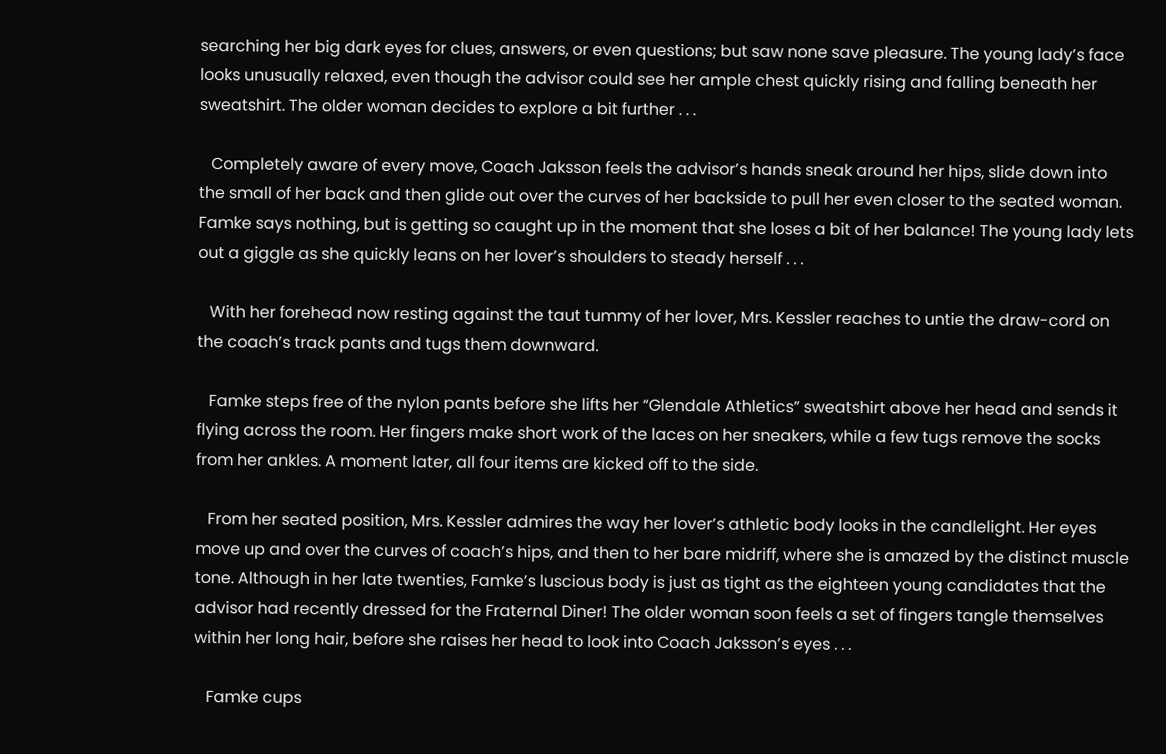searching her big dark eyes for clues, answers, or even questions; but saw none save pleasure. The young lady’s face looks unusually relaxed, even though the advisor could see her ample chest quickly rising and falling beneath her sweatshirt. The older woman decides to explore a bit further . . .

   Completely aware of every move, Coach Jaksson feels the advisor’s hands sneak around her hips, slide down into the small of her back and then glide out over the curves of her backside to pull her even closer to the seated woman. Famke says nothing, but is getting so caught up in the moment that she loses a bit of her balance! The young lady lets out a giggle as she quickly leans on her lover’s shoulders to steady herself . . .

   With her forehead now resting against the taut tummy of her lover, Mrs. Kessler reaches to untie the draw-cord on the coach’s track pants and tugs them downward.

   Famke steps free of the nylon pants before she lifts her “Glendale Athletics” sweatshirt above her head and sends it flying across the room. Her fingers make short work of the laces on her sneakers, while a few tugs remove the socks from her ankles. A moment later, all four items are kicked off to the side.

   From her seated position, Mrs. Kessler admires the way her lover’s athletic body looks in the candlelight. Her eyes move up and over the curves of coach’s hips, and then to her bare midriff, where she is amazed by the distinct muscle tone. Although in her late twenties, Famke’s luscious body is just as tight as the eighteen young candidates that the advisor had recently dressed for the Fraternal Diner! The older woman soon feels a set of fingers tangle themselves within her long hair, before she raises her head to look into Coach Jaksson’s eyes . . .

   Famke cups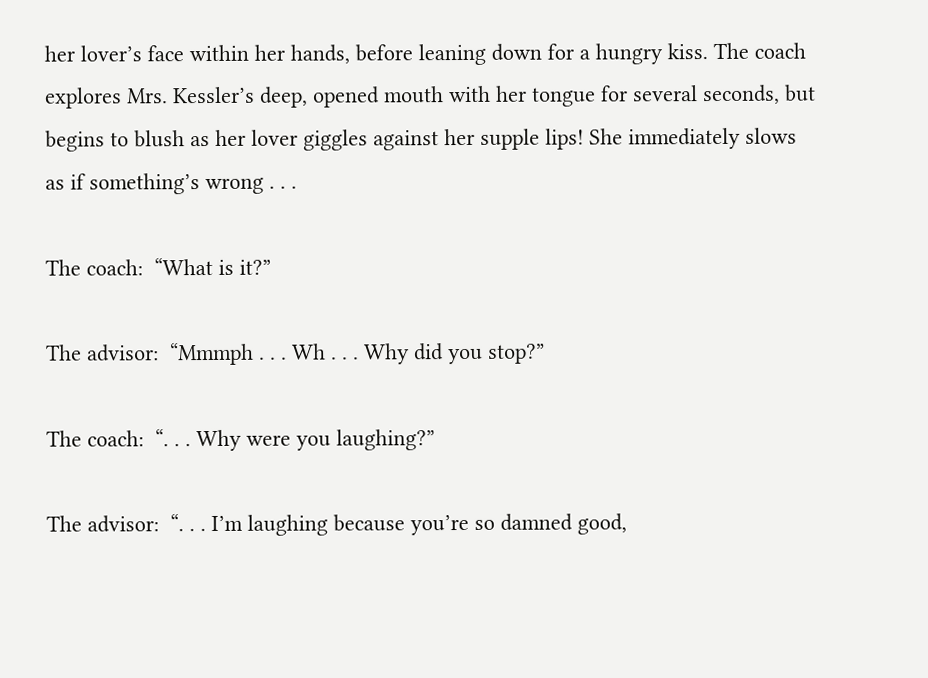her lover’s face within her hands, before leaning down for a hungry kiss. The coach explores Mrs. Kessler’s deep, opened mouth with her tongue for several seconds, but begins to blush as her lover giggles against her supple lips! She immediately slows as if something’s wrong . . .

The coach:  “What is it?”

The advisor:  “Mmmph . . . Wh . . . Why did you stop?”

The coach:  “. . . Why were you laughing?”

The advisor:  “. . . I’m laughing because you’re so damned good,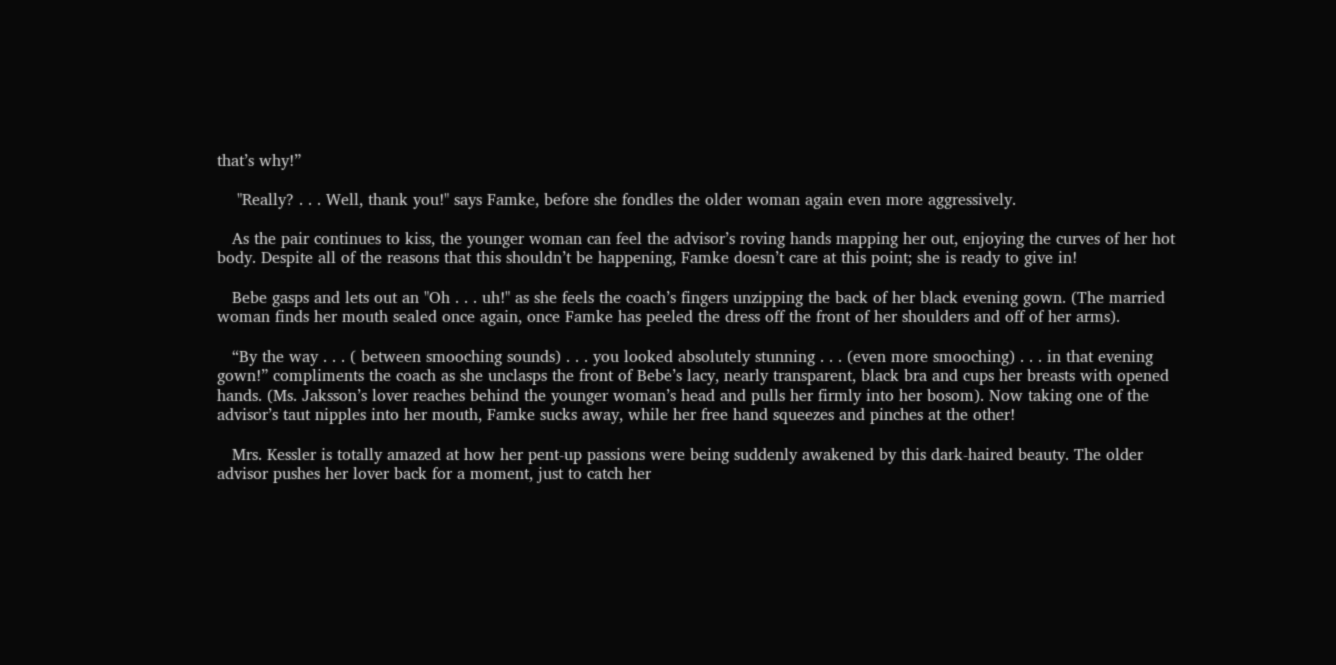that’s why!”

    "Really? . . . Well, thank you!" says Famke, before she fondles the older woman again even more aggressively.

   As the pair continues to kiss, the younger woman can feel the advisor’s roving hands mapping her out, enjoying the curves of her hot body. Despite all of the reasons that this shouldn’t be happening, Famke doesn’t care at this point; she is ready to give in!

   Bebe gasps and lets out an "Oh . . . uh!" as she feels the coach’s fingers unzipping the back of her black evening gown. (The married woman finds her mouth sealed once again, once Famke has peeled the dress off the front of her shoulders and off of her arms).

   “By the way . . . ( between smooching sounds) . . . you looked absolutely stunning . . . (even more smooching) . . . in that evening gown!” compliments the coach as she unclasps the front of Bebe’s lacy, nearly transparent, black bra and cups her breasts with opened hands. (Ms. Jaksson’s lover reaches behind the younger woman’s head and pulls her firmly into her bosom). Now taking one of the advisor’s taut nipples into her mouth, Famke sucks away, while her free hand squeezes and pinches at the other!

   Mrs. Kessler is totally amazed at how her pent-up passions were being suddenly awakened by this dark-haired beauty. The older advisor pushes her lover back for a moment, just to catch her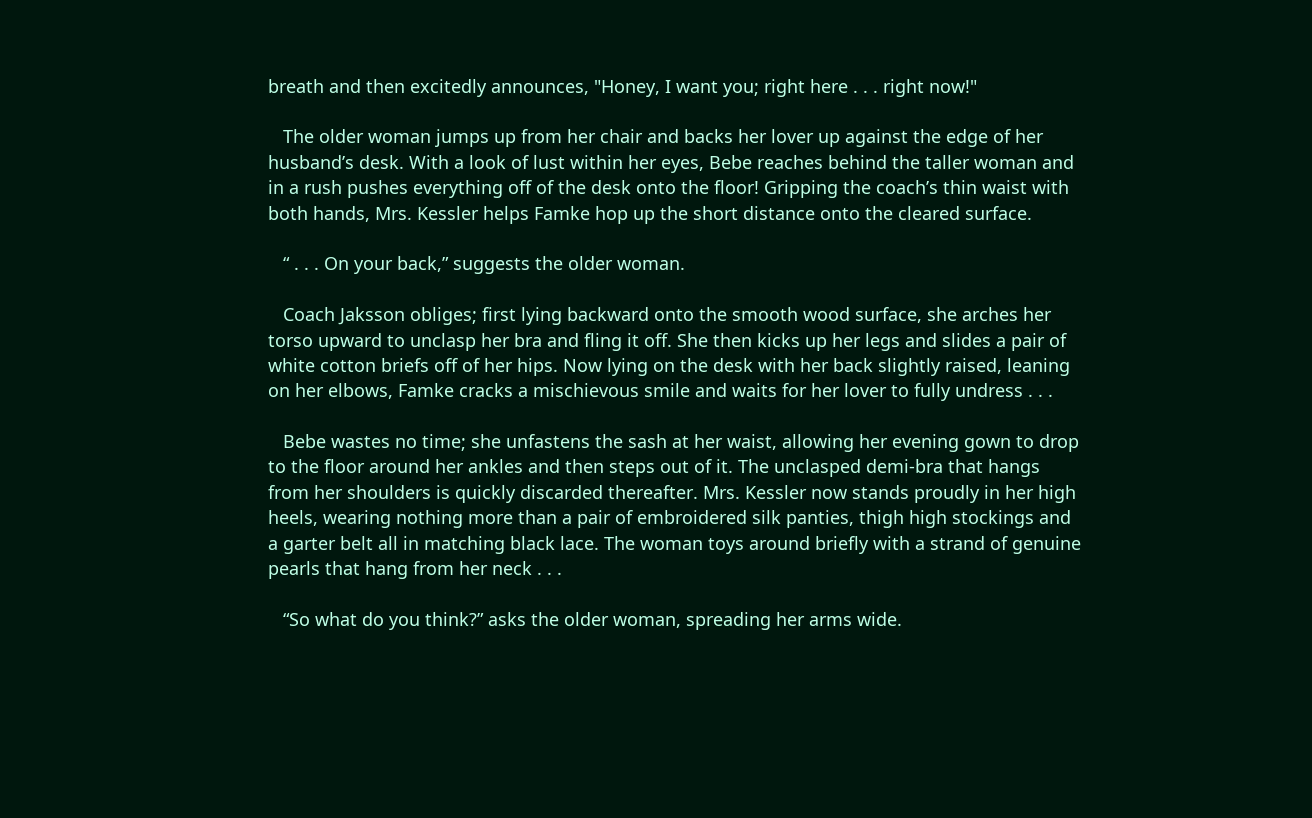breath and then excitedly announces, "Honey, I want you; right here . . . right now!"

   The older woman jumps up from her chair and backs her lover up against the edge of her husband’s desk. With a look of lust within her eyes, Bebe reaches behind the taller woman and in a rush pushes everything off of the desk onto the floor! Gripping the coach’s thin waist with both hands, Mrs. Kessler helps Famke hop up the short distance onto the cleared surface.

   “ . . . On your back,” suggests the older woman.

   Coach Jaksson obliges; first lying backward onto the smooth wood surface, she arches her torso upward to unclasp her bra and fling it off. She then kicks up her legs and slides a pair of white cotton briefs off of her hips. Now lying on the desk with her back slightly raised, leaning on her elbows, Famke cracks a mischievous smile and waits for her lover to fully undress . . .

   Bebe wastes no time; she unfastens the sash at her waist, allowing her evening gown to drop to the floor around her ankles and then steps out of it. The unclasped demi-bra that hangs from her shoulders is quickly discarded thereafter. Mrs. Kessler now stands proudly in her high heels, wearing nothing more than a pair of embroidered silk panties, thigh high stockings and a garter belt all in matching black lace. The woman toys around briefly with a strand of genuine pearls that hang from her neck . . .

   “So what do you think?” asks the older woman, spreading her arms wide.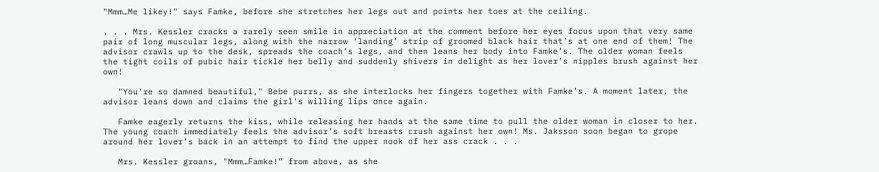"Mmm…Me likey!" says Famke, before she stretches her legs out and points her toes at the ceiling.

. . . Mrs. Kessler cracks a rarely seen smile in appreciation at the comment before her eyes focus upon that very same pair of long muscular legs, along with the narrow ‘landing’ strip of groomed black hair that’s at one end of them! The advisor crawls up to the desk, spreads the coach’s legs, and then leans her body into Famke’s. The older woman feels the tight coils of pubic hair tickle her belly and suddenly shivers in delight as her lover’s nipples brush against her own!

   "You're so damned beautiful," Bebe purrs, as she interlocks her fingers together with Famke’s. A moment later, the advisor leans down and claims the girl's willing lips once again.

   Famke eagerly returns the kiss, while releasing her hands at the same time to pull the older woman in closer to her. The young coach immediately feels the advisor’s soft breasts crush against her own! Ms. Jaksson soon began to grope around her lover’s back in an attempt to find the upper nook of her ass crack . . .

   Mrs. Kessler groans, "Mmm…Famke!” from above, as she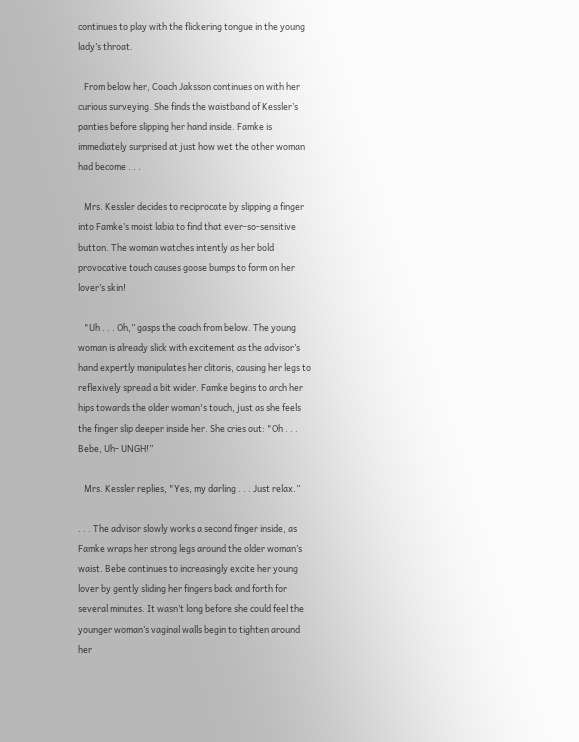continues to play with the flickering tongue in the young lady’s throat.

   From below her, Coach Jaksson continues on with her curious surveying. She finds the waistband of Kessler’s panties before slipping her hand inside. Famke is immediately surprised at just how wet the other woman had become . . .

   Mrs. Kessler decides to reciprocate by slipping a finger into Famke’s moist labia to find that ever-so-sensitive button. The woman watches intently as her bold provocative touch causes goose bumps to form on her lover’s skin!

   "Uh . . . Oh,” gasps the coach from below. The young woman is already slick with excitement as the advisor’s hand expertly manipulates her clitoris, causing her legs to reflexively spread a bit wider. Famke begins to arch her hips towards the older woman's touch, just as she feels the finger slip deeper inside her. She cries out: "Oh . . . Bebe, Uh- UNGH!”

   Mrs. Kessler replies, "Yes, my darling . . . Just relax.”

. . . The advisor slowly works a second finger inside, as Famke wraps her strong legs around the older woman’s waist. Bebe continues to increasingly excite her young lover by gently sliding her fingers back and forth for several minutes. It wasn’t long before she could feel the younger woman’s vaginal walls begin to tighten around her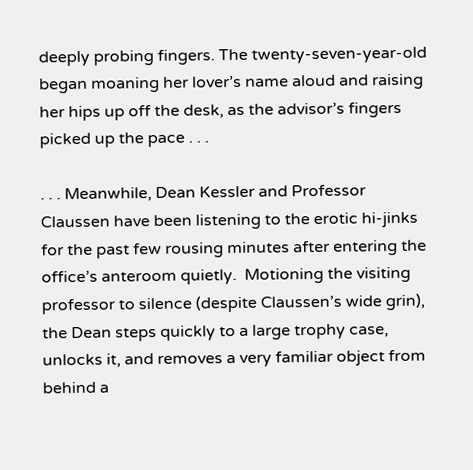deeply probing fingers. The twenty-seven-year-old began moaning her lover’s name aloud and raising her hips up off the desk, as the advisor’s fingers picked up the pace . . .

. . . Meanwhile, Dean Kessler and Professor Claussen have been listening to the erotic hi-jinks for the past few rousing minutes after entering the office’s anteroom quietly.  Motioning the visiting professor to silence (despite Claussen’s wide grin), the Dean steps quickly to a large trophy case, unlocks it, and removes a very familiar object from behind a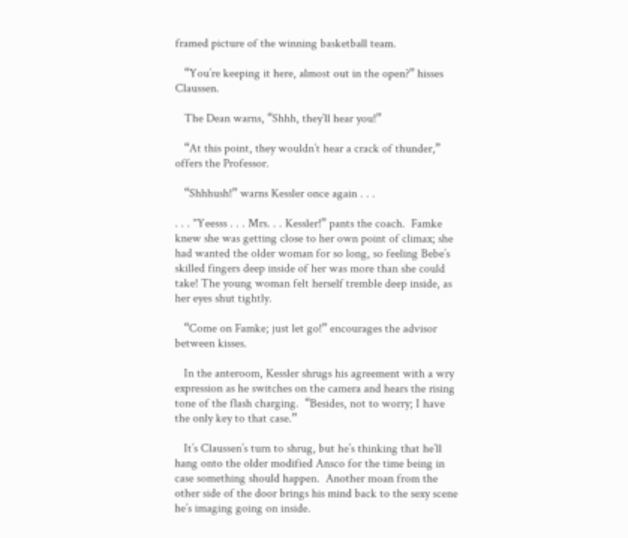framed picture of the winning basketball team.

   “You’re keeping it here, almost out in the open?” hisses Claussen.

   The Dean warns, “Shhh, they’ll hear you!”

   “At this point, they wouldn’t hear a crack of thunder,” offers the Professor.

   “Shhhush!” warns Kessler once again . . .

. . . "Yeesss . . . Mrs. . . Kessler!” pants the coach.  Famke knew she was getting close to her own point of climax; she had wanted the older woman for so long, so feeling Bebe’s skilled fingers deep inside of her was more than she could take! The young woman felt herself tremble deep inside, as her eyes shut tightly.

   “Come on Famke; just let go!” encourages the advisor between kisses.

   In the anteroom, Kessler shrugs his agreement with a wry expression as he switches on the camera and hears the rising tone of the flash charging.  “Besides, not to worry; I have the only key to that case.”

   It’s Claussen’s turn to shrug, but he’s thinking that he’ll hang onto the older modified Ansco for the time being in case something should happen.  Another moan from the other side of the door brings his mind back to the sexy scene he’s imaging going on inside.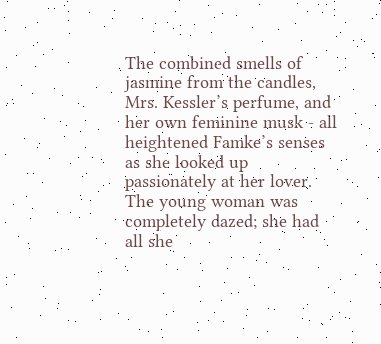The combined smells of jasmine from the candles, Mrs. Kessler’s perfume, and her own feminine musk - all heightened Famke’s senses as she looked up passionately at her lover. The young woman was completely dazed; she had all she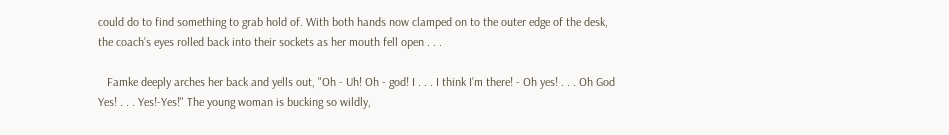could do to find something to grab hold of. With both hands now clamped on to the outer edge of the desk, the coach’s eyes rolled back into their sockets as her mouth fell open . . .

   Famke deeply arches her back and yells out, "Oh - Uh! Oh - god! I . . . I think I’m there! - Oh yes! . . . Oh God Yes! . . . Yes!-Yes!" The young woman is bucking so wildly,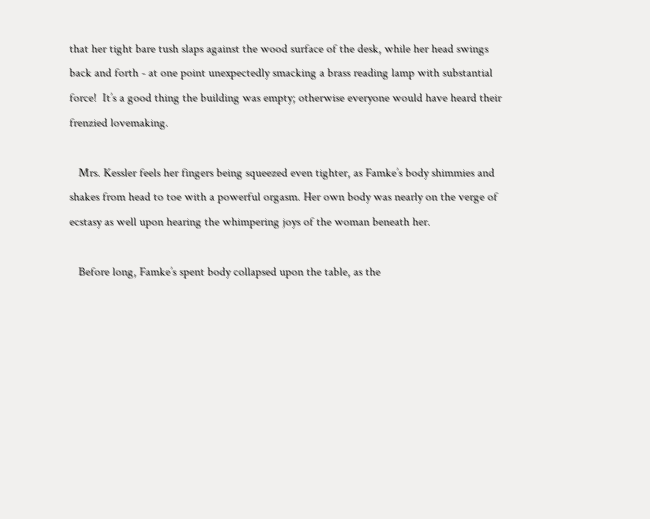that her tight bare tush slaps against the wood surface of the desk, while her head swings back and forth - at one point unexpectedly smacking a brass reading lamp with substantial force!  It’s a good thing the building was empty; otherwise everyone would have heard their frenzied lovemaking.

   Mrs. Kessler feels her fingers being squeezed even tighter, as Famke’s body shimmies and shakes from head to toe with a powerful orgasm. Her own body was nearly on the verge of ecstasy as well upon hearing the whimpering joys of the woman beneath her.

   Before long, Famke’s spent body collapsed upon the table, as the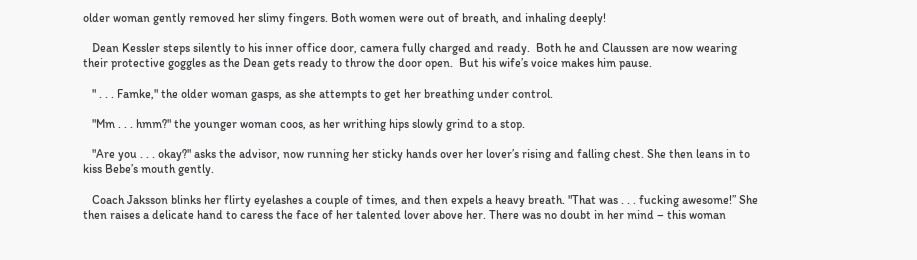older woman gently removed her slimy fingers. Both women were out of breath, and inhaling deeply!

   Dean Kessler steps silently to his inner office door, camera fully charged and ready.  Both he and Claussen are now wearing their protective goggles as the Dean gets ready to throw the door open.  But his wife’s voice makes him pause.

   " . . . Famke," the older woman gasps, as she attempts to get her breathing under control.

   "Mm . . . hmm?" the younger woman coos, as her writhing hips slowly grind to a stop.

   "Are you . . . okay?" asks the advisor, now running her sticky hands over her lover’s rising and falling chest. She then leans in to kiss Bebe’s mouth gently.

   Coach Jaksson blinks her flirty eyelashes a couple of times, and then expels a heavy breath. "That was . . . fucking awesome!” She then raises a delicate hand to caress the face of her talented lover above her. There was no doubt in her mind – this woman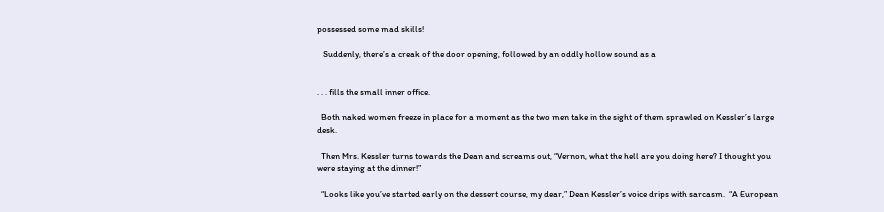possessed some mad skills!

   Suddenly, there’s a creak of the door opening, followed by an oddly hollow sound as a


. . . fills the small inner office.

  Both naked women freeze in place for a moment as the two men take in the sight of them sprawled on Kessler’s large desk.

  Then Mrs. Kessler turns towards the Dean and screams out, “Vernon, what the hell are you doing here? I thought you were staying at the dinner!”

  “Looks like you’ve started early on the dessert course, my dear,” Dean Kessler’s voice drips with sarcasm.  “A European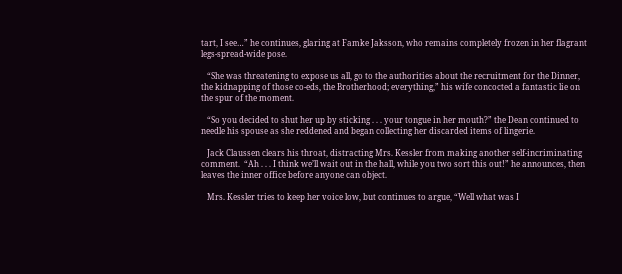tart, I see…” he continues, glaring at Famke Jaksson, who remains completely frozen in her flagrant legs-spread-wide pose.

   “She was threatening to expose us all, go to the authorities about the recruitment for the Dinner, the kidnapping of those co-eds, the Brotherhood; everything,” his wife concocted a fantastic lie on the spur of the moment.

   “So you decided to shut her up by sticking . . . your tongue in her mouth?” the Dean continued to needle his spouse as she reddened and began collecting her discarded items of lingerie.

   Jack Claussen clears his throat, distracting Mrs. Kessler from making another self-incriminating comment.  “Ah . . . I think we’ll wait out in the hall, while you two sort this out!” he announces, then leaves the inner office before anyone can object.

   Mrs. Kessler tries to keep her voice low, but continues to argue, “Well what was I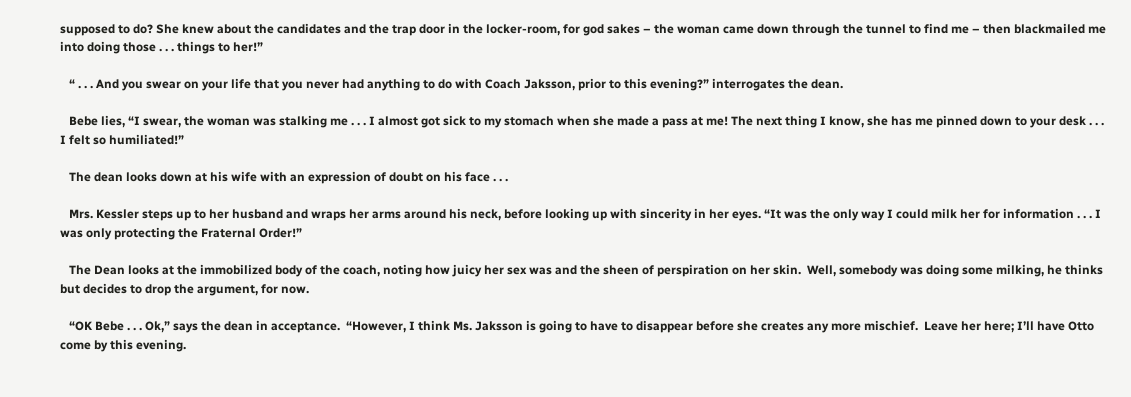supposed to do? She knew about the candidates and the trap door in the locker-room, for god sakes – the woman came down through the tunnel to find me – then blackmailed me into doing those . . . things to her!”

   “ . . . And you swear on your life that you never had anything to do with Coach Jaksson, prior to this evening?” interrogates the dean.

   Bebe lies, “I swear, the woman was stalking me . . . I almost got sick to my stomach when she made a pass at me! The next thing I know, she has me pinned down to your desk . . . I felt so humiliated!”

   The dean looks down at his wife with an expression of doubt on his face . . .

   Mrs. Kessler steps up to her husband and wraps her arms around his neck, before looking up with sincerity in her eyes. “It was the only way I could milk her for information . . . I was only protecting the Fraternal Order!”

   The Dean looks at the immobilized body of the coach, noting how juicy her sex was and the sheen of perspiration on her skin.  Well, somebody was doing some milking, he thinks but decides to drop the argument, for now.

   “OK Bebe . . . Ok,” says the dean in acceptance.  “However, I think Ms. Jaksson is going to have to disappear before she creates any more mischief.  Leave her here; I’ll have Otto come by this evening.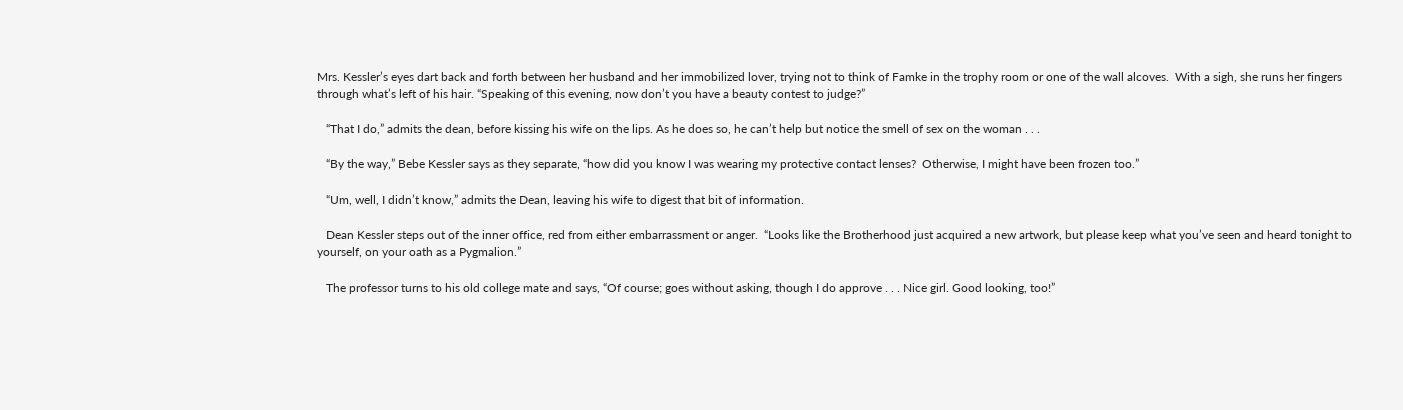Mrs. Kessler’s eyes dart back and forth between her husband and her immobilized lover, trying not to think of Famke in the trophy room or one of the wall alcoves.  With a sigh, she runs her fingers through what’s left of his hair. “Speaking of this evening, now don’t you have a beauty contest to judge?”

   “That I do,” admits the dean, before kissing his wife on the lips. As he does so, he can’t help but notice the smell of sex on the woman . . .

   “By the way,” Bebe Kessler says as they separate, “how did you know I was wearing my protective contact lenses?  Otherwise, I might have been frozen too.”

   “Um, well, I didn’t know,” admits the Dean, leaving his wife to digest that bit of information.

   Dean Kessler steps out of the inner office, red from either embarrassment or anger.  “Looks like the Brotherhood just acquired a new artwork, but please keep what you’ve seen and heard tonight to yourself, on your oath as a Pygmalion.”

   The professor turns to his old college mate and says, “Of course; goes without asking, though I do approve . . . Nice girl. Good looking, too!”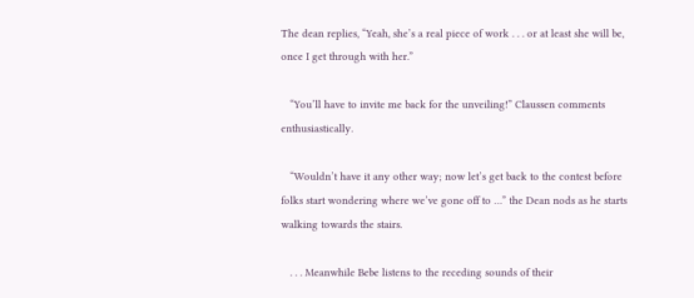The dean replies, “Yeah, she’s a real piece of work . . . or at least she will be, once I get through with her.”

   “You’ll have to invite me back for the unveiling!” Claussen comments enthusiastically.

   “Wouldn’t have it any other way; now let’s get back to the contest before folks start wondering where we’ve gone off to …” the Dean nods as he starts walking towards the stairs.

   . . . Meanwhile Bebe listens to the receding sounds of their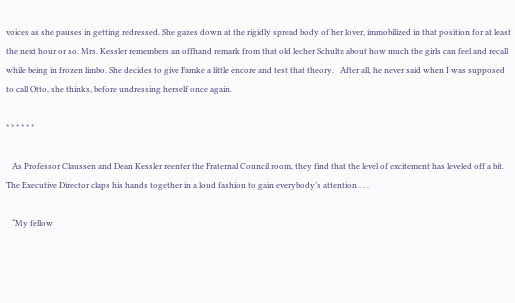voices as she pauses in getting redressed. She gazes down at the rigidly spread body of her lover, immobilized in that position for at least the next hour or so. Mrs. Kessler remembers an offhand remark from that old lecher Schultz about how much the girls can feel and recall while being in frozen limbo. She decides to give Famke a little encore and test that theory.   After all, he never said when I was supposed to call Otto, she thinks, before undressing herself once again.

* * * * * *

   As Professor Claussen and Dean Kessler reenter the Fraternal Council room, they find that the level of excitement has leveled off a bit. The Executive Director claps his hands together in a loud fashion to gain everybody’s attention . . .

   “My fellow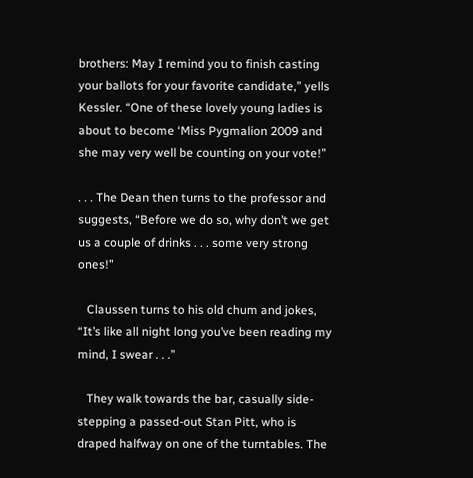brothers: May I remind you to finish casting your ballots for your favorite candidate,” yells Kessler. “One of these lovely young ladies is about to become ‘Miss Pygmalion 2009 and she may very well be counting on your vote!”

. . . The Dean then turns to the professor and suggests, “Before we do so, why don’t we get us a couple of drinks . . . some very strong ones!”

   Claussen turns to his old chum and jokes, “It’s like all night long you’ve been reading my mind, I swear . . .”

   They walk towards the bar, casually side-stepping a passed-out Stan Pitt, who is draped halfway on one of the turntables. The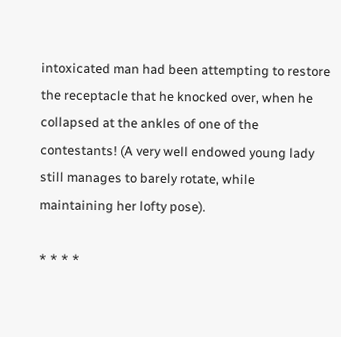intoxicated man had been attempting to restore the receptacle that he knocked over, when he collapsed at the ankles of one of the contestants! (A very well endowed young lady still manages to barely rotate, while maintaining her lofty pose).

* * * *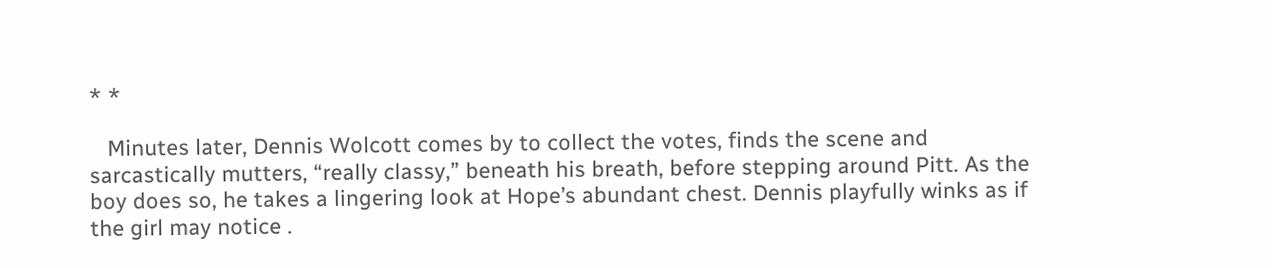* *

   Minutes later, Dennis Wolcott comes by to collect the votes, finds the scene and sarcastically mutters, “really classy,” beneath his breath, before stepping around Pitt. As the boy does so, he takes a lingering look at Hope’s abundant chest. Dennis playfully winks as if the girl may notice .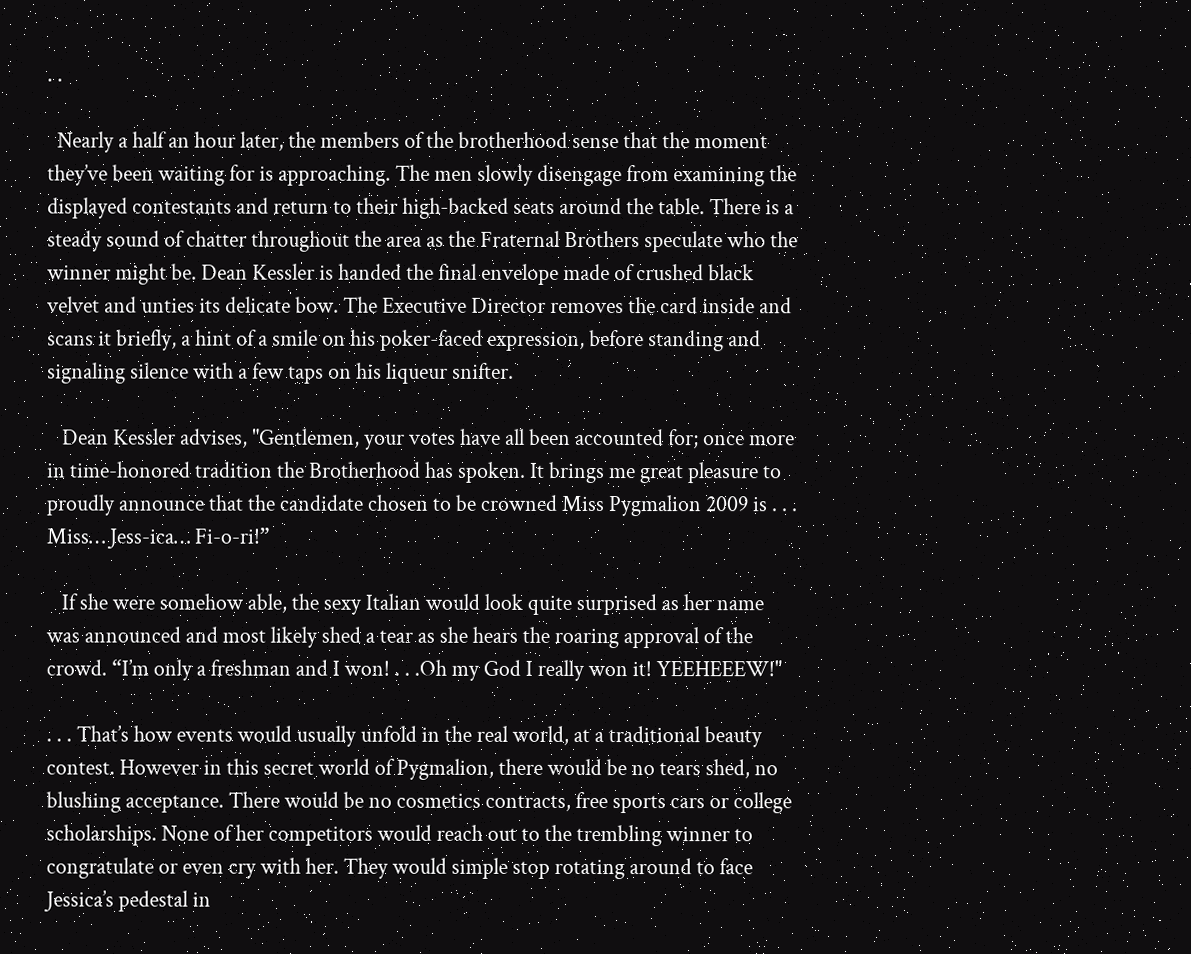. .

  Nearly a half an hour later, the members of the brotherhood sense that the moment they’ve been waiting for is approaching. The men slowly disengage from examining the displayed contestants and return to their high-backed seats around the table. There is a steady sound of chatter throughout the area as the Fraternal Brothers speculate who the winner might be. Dean Kessler is handed the final envelope made of crushed black velvet and unties its delicate bow. The Executive Director removes the card inside and scans it briefly, a hint of a smile on his poker-faced expression, before standing and signaling silence with a few taps on his liqueur snifter.

   Dean Kessler advises, "Gentlemen, your votes have all been accounted for; once more in time-honored tradition the Brotherhood has spoken. It brings me great pleasure to proudly announce that the candidate chosen to be crowned Miss Pygmalion 2009 is . . . Miss… Jess-ica… Fi-o-ri!”

   If she were somehow able, the sexy Italian would look quite surprised as her name was announced and most likely shed a tear as she hears the roaring approval of the crowd. “I’m only a freshman and I won! . . .Oh my God I really won it! YEEHEEEW!"

. . . That’s how events would usually unfold in the real world, at a traditional beauty contest. However in this secret world of Pygmalion, there would be no tears shed, no blushing acceptance. There would be no cosmetics contracts, free sports cars or college scholarships. None of her competitors would reach out to the trembling winner to congratulate or even cry with her. They would simple stop rotating around to face Jessica’s pedestal in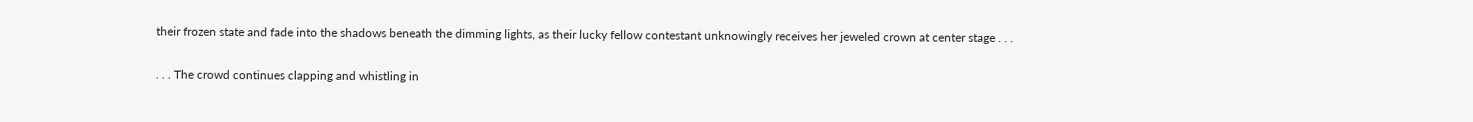their frozen state and fade into the shadows beneath the dimming lights, as their lucky fellow contestant unknowingly receives her jeweled crown at center stage . . .

. . . The crowd continues clapping and whistling in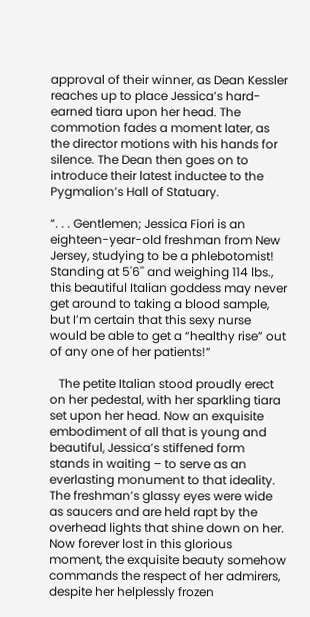approval of their winner, as Dean Kessler reaches up to place Jessica’s hard-earned tiara upon her head. The commotion fades a moment later, as the director motions with his hands for silence. The Dean then goes on to introduce their latest inductee to the Pygmalion’s Hall of Statuary.

“. . . Gentlemen; Jessica Fiori is an eighteen-year-old freshman from New Jersey, studying to be a phlebotomist! Standing at 5'6'' and weighing 114 lbs., this beautiful Italian goddess may never get around to taking a blood sample, but I’m certain that this sexy nurse would be able to get a “healthy rise” out of any one of her patients!”

   The petite Italian stood proudly erect on her pedestal, with her sparkling tiara set upon her head. Now an exquisite embodiment of all that is young and beautiful, Jessica’s stiffened form stands in waiting – to serve as an everlasting monument to that ideality. The freshman’s glassy eyes were wide as saucers and are held rapt by the overhead lights that shine down on her. Now forever lost in this glorious moment, the exquisite beauty somehow commands the respect of her admirers, despite her helplessly frozen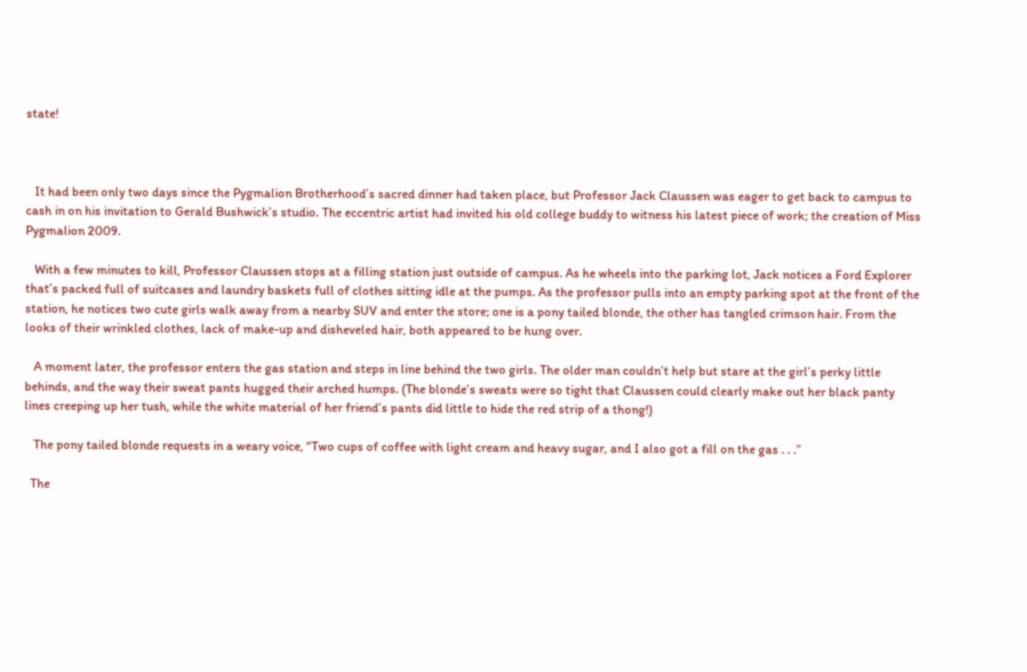state!



   It had been only two days since the Pygmalion Brotherhood’s sacred dinner had taken place, but Professor Jack Claussen was eager to get back to campus to cash in on his invitation to Gerald Bushwick’s studio. The eccentric artist had invited his old college buddy to witness his latest piece of work; the creation of Miss Pygmalion 2009.

   With a few minutes to kill, Professor Claussen stops at a filling station just outside of campus. As he wheels into the parking lot, Jack notices a Ford Explorer that’s packed full of suitcases and laundry baskets full of clothes sitting idle at the pumps. As the professor pulls into an empty parking spot at the front of the station, he notices two cute girls walk away from a nearby SUV and enter the store; one is a pony tailed blonde, the other has tangled crimson hair. From the looks of their wrinkled clothes, lack of make-up and disheveled hair, both appeared to be hung over.

   A moment later, the professor enters the gas station and steps in line behind the two girls. The older man couldn’t help but stare at the girl’s perky little behinds, and the way their sweat pants hugged their arched humps. (The blonde’s sweats were so tight that Claussen could clearly make out her black panty lines creeping up her tush, while the white material of her friend’s pants did little to hide the red strip of a thong!)

   The pony tailed blonde requests in a weary voice, “Two cups of coffee with light cream and heavy sugar, and I also got a fill on the gas . . .”

  The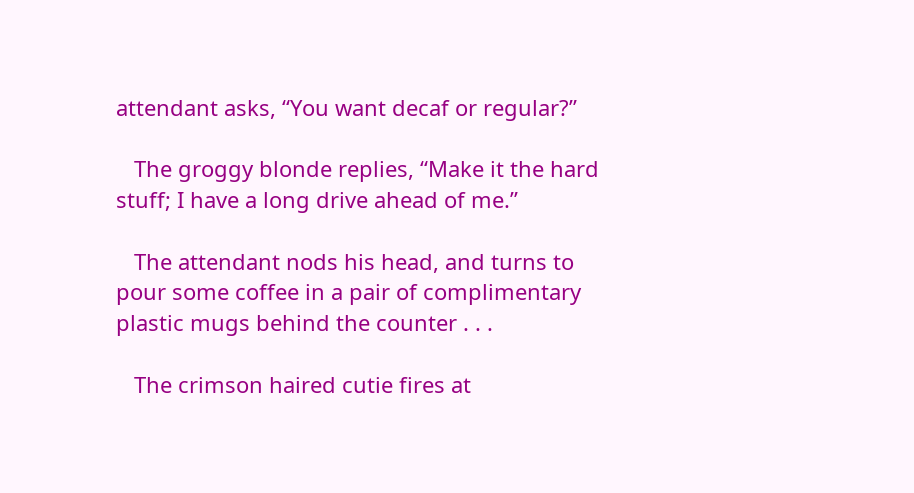attendant asks, “You want decaf or regular?”

   The groggy blonde replies, “Make it the hard stuff; I have a long drive ahead of me.”

   The attendant nods his head, and turns to pour some coffee in a pair of complimentary plastic mugs behind the counter . . .

   The crimson haired cutie fires at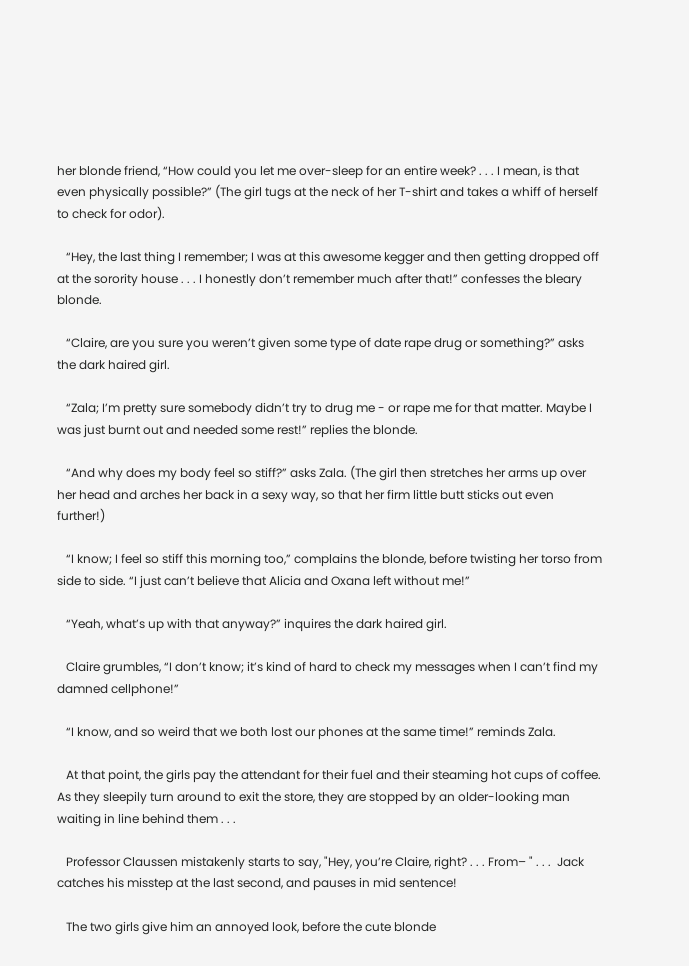her blonde friend, “How could you let me over-sleep for an entire week? . . . I mean, is that even physically possible?” (The girl tugs at the neck of her T-shirt and takes a whiff of herself to check for odor).

   “Hey, the last thing I remember; I was at this awesome kegger and then getting dropped off at the sorority house . . . I honestly don’t remember much after that!” confesses the bleary blonde.

   “Claire, are you sure you weren’t given some type of date rape drug or something?” asks the dark haired girl.

   “Zala; I’m pretty sure somebody didn’t try to drug me - or rape me for that matter. Maybe I was just burnt out and needed some rest!” replies the blonde.

   “And why does my body feel so stiff?” asks Zala. (The girl then stretches her arms up over her head and arches her back in a sexy way, so that her firm little butt sticks out even further!)

   “I know; I feel so stiff this morning too,” complains the blonde, before twisting her torso from side to side. “I just can’t believe that Alicia and Oxana left without me!”

   “Yeah, what’s up with that anyway?” inquires the dark haired girl.

   Claire grumbles, “I don’t know; it’s kind of hard to check my messages when I can’t find my damned cellphone!”

   “I know, and so weird that we both lost our phones at the same time!” reminds Zala.

   At that point, the girls pay the attendant for their fuel and their steaming hot cups of coffee. As they sleepily turn around to exit the store, they are stopped by an older-looking man waiting in line behind them . . .

   Professor Claussen mistakenly starts to say, "Hey, you’re Claire, right? . . . From– " . . .  Jack catches his misstep at the last second, and pauses in mid sentence!

   The two girls give him an annoyed look, before the cute blonde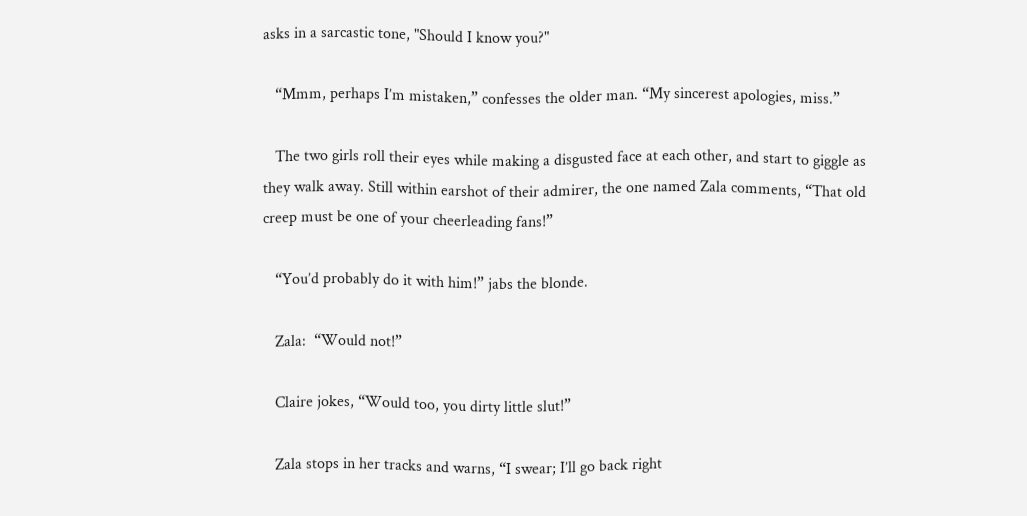asks in a sarcastic tone, "Should I know you?"

   “Mmm, perhaps I’m mistaken,” confesses the older man. “My sincerest apologies, miss.”

   The two girls roll their eyes while making a disgusted face at each other, and start to giggle as they walk away. Still within earshot of their admirer, the one named Zala comments, “That old creep must be one of your cheerleading fans!”

   “You’d probably do it with him!” jabs the blonde.

   Zala:  “Would not!”

   Claire jokes, “Would too, you dirty little slut!”

   Zala stops in her tracks and warns, “I swear; I’ll go back right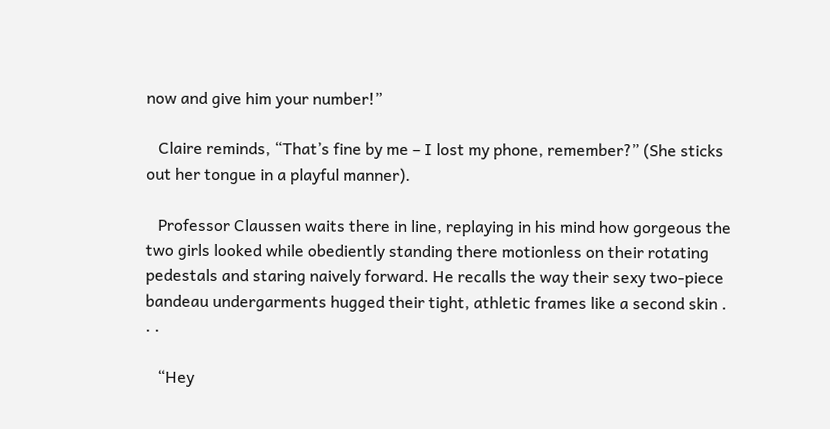now and give him your number!”

   Claire reminds, “That’s fine by me – I lost my phone, remember?” (She sticks out her tongue in a playful manner).

   Professor Claussen waits there in line, replaying in his mind how gorgeous the two girls looked while obediently standing there motionless on their rotating pedestals and staring naively forward. He recalls the way their sexy two-piece bandeau undergarments hugged their tight, athletic frames like a second skin . . .

   “Hey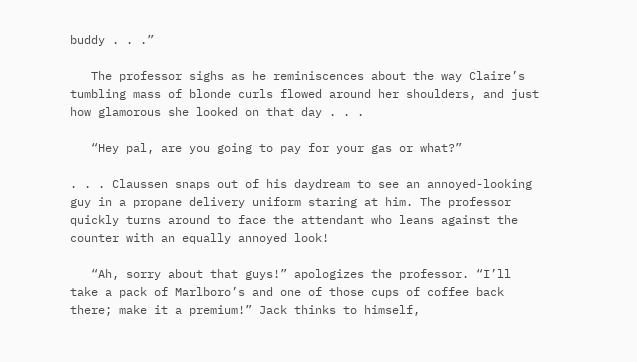buddy . . .”

   The professor sighs as he reminiscences about the way Claire’s tumbling mass of blonde curls flowed around her shoulders, and just how glamorous she looked on that day . . .

   “Hey pal, are you going to pay for your gas or what?”

. . . Claussen snaps out of his daydream to see an annoyed-looking guy in a propane delivery uniform staring at him. The professor quickly turns around to face the attendant who leans against the counter with an equally annoyed look!

   “Ah, sorry about that guys!” apologizes the professor. “I’ll take a pack of Marlboro’s and one of those cups of coffee back there; make it a premium!” Jack thinks to himself,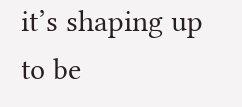it’s shaping up to be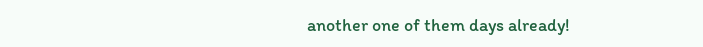another one of them days already!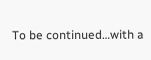To be continued…with a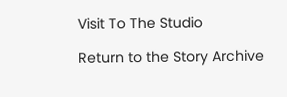Visit To The Studio

Return to the Story Archive